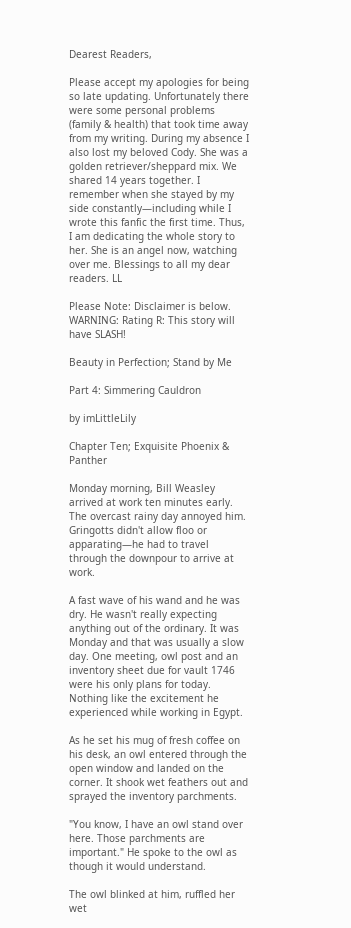Dearest Readers,

Please accept my apologies for being so late updating. Unfortunately there were some personal problems (family & health) that took time away from my writing. During my absence I also lost my beloved Cody. She was a golden retriever/sheppard mix. We shared 14 years together. I remember when she stayed by my side constantly—including while I wrote this fanfic the first time. Thus, I am dedicating the whole story to her. She is an angel now, watching over me. Blessings to all my dear readers. LL

Please Note: Disclaimer is below.
WARNING: Rating R: This story will have SLASH!

Beauty in Perfection; Stand by Me

Part 4: Simmering Cauldron

by imLittleLily

Chapter Ten; Exquisite Phoenix & Panther

Monday morning, Bill Weasley arrived at work ten minutes early. The overcast rainy day annoyed him. Gringotts didn't allow floo or apparating—he had to travel through the downpour to arrive at work.

A fast wave of his wand and he was dry. He wasn't really expecting anything out of the ordinary. It was Monday and that was usually a slow day. One meeting, owl post and an inventory sheet due for vault 1746 were his only plans for today. Nothing like the excitement he experienced while working in Egypt.

As he set his mug of fresh coffee on his desk, an owl entered through the open window and landed on the corner. It shook wet feathers out and sprayed the inventory parchments.

"You know, I have an owl stand over here. Those parchments are important." He spoke to the owl as though it would understand.

The owl blinked at him, ruffled her wet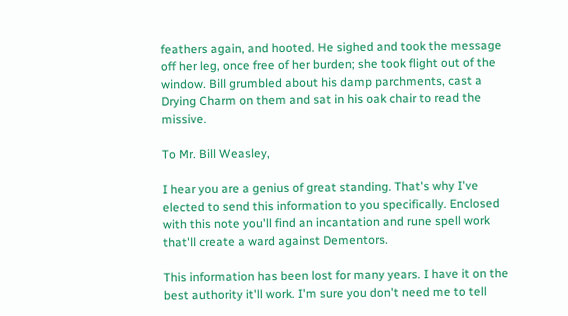feathers again, and hooted. He sighed and took the message off her leg, once free of her burden; she took flight out of the window. Bill grumbled about his damp parchments, cast a Drying Charm on them and sat in his oak chair to read the missive.

To Mr. Bill Weasley,

I hear you are a genius of great standing. That's why I've elected to send this information to you specifically. Enclosed with this note you'll find an incantation and rune spell work that'll create a ward against Dementors.

This information has been lost for many years. I have it on the best authority it'll work. I'm sure you don't need me to tell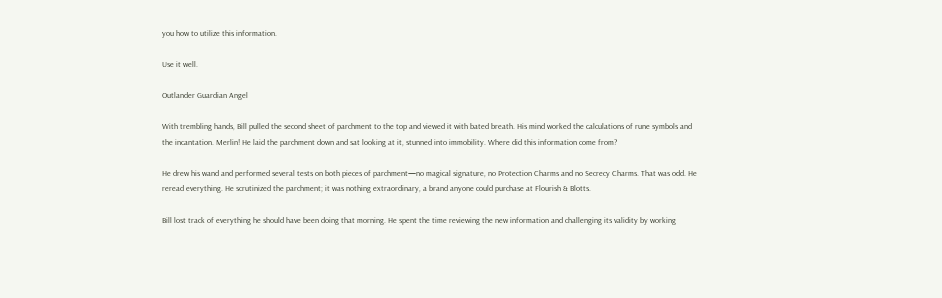you how to utilize this information.

Use it well.

Outlander Guardian Angel

With trembling hands, Bill pulled the second sheet of parchment to the top and viewed it with bated breath. His mind worked the calculations of rune symbols and the incantation. Merlin! He laid the parchment down and sat looking at it, stunned into immobility. Where did this information come from?

He drew his wand and performed several tests on both pieces of parchment—no magical signature, no Protection Charms and no Secrecy Charms. That was odd. He reread everything. He scrutinized the parchment; it was nothing extraordinary, a brand anyone could purchase at Flourish & Blotts.

Bill lost track of everything he should have been doing that morning. He spent the time reviewing the new information and challenging its validity by working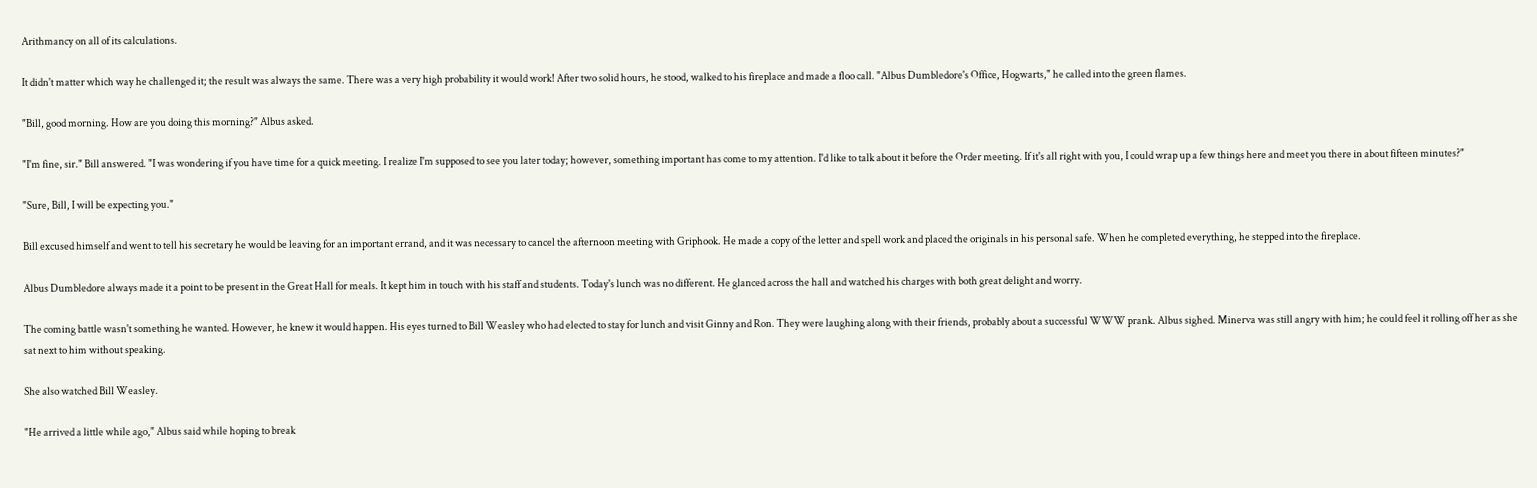Arithmancy on all of its calculations.

It didn't matter which way he challenged it; the result was always the same. There was a very high probability it would work! After two solid hours, he stood, walked to his fireplace and made a floo call. "Albus Dumbledore's Office, Hogwarts," he called into the green flames.

"Bill, good morning. How are you doing this morning?" Albus asked.

"I'm fine, sir." Bill answered. "I was wondering if you have time for a quick meeting. I realize I'm supposed to see you later today; however, something important has come to my attention. I'd like to talk about it before the Order meeting. If it's all right with you, I could wrap up a few things here and meet you there in about fifteen minutes?"

"Sure, Bill, I will be expecting you."

Bill excused himself and went to tell his secretary he would be leaving for an important errand, and it was necessary to cancel the afternoon meeting with Griphook. He made a copy of the letter and spell work and placed the originals in his personal safe. When he completed everything, he stepped into the fireplace.

Albus Dumbledore always made it a point to be present in the Great Hall for meals. It kept him in touch with his staff and students. Today's lunch was no different. He glanced across the hall and watched his charges with both great delight and worry.

The coming battle wasn't something he wanted. However, he knew it would happen. His eyes turned to Bill Weasley who had elected to stay for lunch and visit Ginny and Ron. They were laughing along with their friends, probably about a successful WWW prank. Albus sighed. Minerva was still angry with him; he could feel it rolling off her as she sat next to him without speaking.

She also watched Bill Weasley.

"He arrived a little while ago," Albus said while hoping to break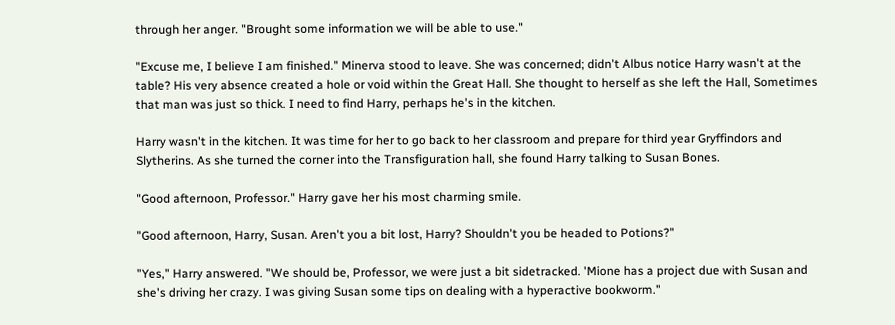through her anger. "Brought some information we will be able to use."

"Excuse me, I believe I am finished." Minerva stood to leave. She was concerned; didn't Albus notice Harry wasn't at the table? His very absence created a hole or void within the Great Hall. She thought to herself as she left the Hall, Sometimes that man was just so thick. I need to find Harry, perhaps he's in the kitchen.

Harry wasn't in the kitchen. It was time for her to go back to her classroom and prepare for third year Gryffindors and Slytherins. As she turned the corner into the Transfiguration hall, she found Harry talking to Susan Bones.

"Good afternoon, Professor." Harry gave her his most charming smile.

"Good afternoon, Harry, Susan. Aren't you a bit lost, Harry? Shouldn't you be headed to Potions?"

"Yes," Harry answered. "We should be, Professor, we were just a bit sidetracked. 'Mione has a project due with Susan and she's driving her crazy. I was giving Susan some tips on dealing with a hyperactive bookworm."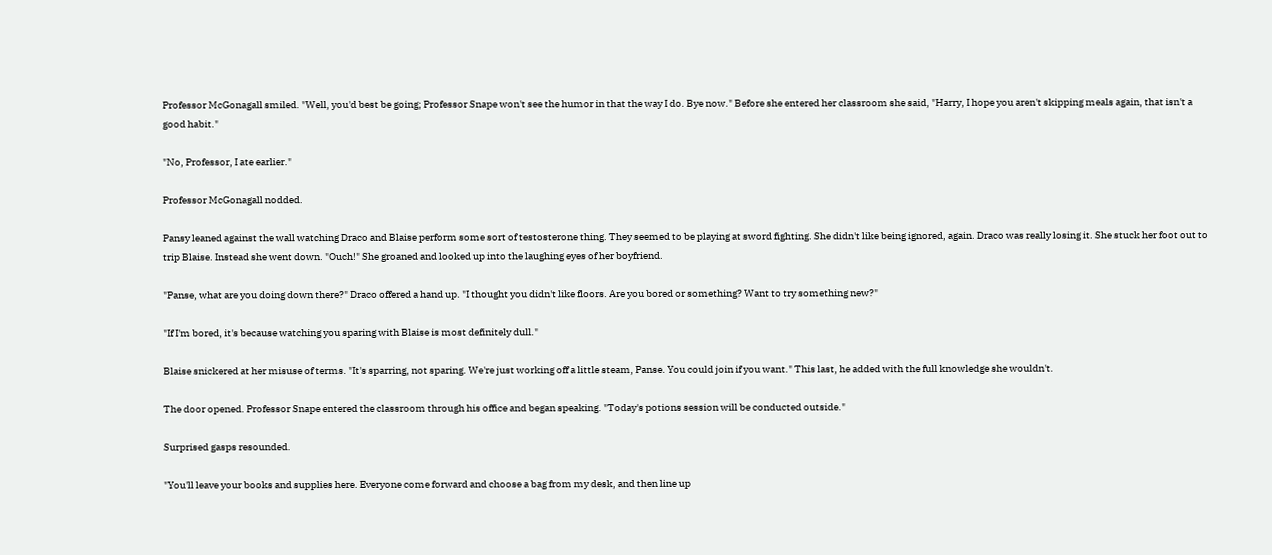Professor McGonagall smiled. "Well, you'd best be going; Professor Snape won't see the humor in that the way I do. Bye now." Before she entered her classroom she said, "Harry, I hope you aren't skipping meals again, that isn't a good habit."

"No, Professor, I ate earlier."

Professor McGonagall nodded.

Pansy leaned against the wall watching Draco and Blaise perform some sort of testosterone thing. They seemed to be playing at sword fighting. She didn't like being ignored, again. Draco was really losing it. She stuck her foot out to trip Blaise. Instead she went down. "Ouch!" She groaned and looked up into the laughing eyes of her boyfriend.

"Panse, what are you doing down there?" Draco offered a hand up. "I thought you didn't like floors. Are you bored or something? Want to try something new?"

"If I'm bored, it's because watching you sparing with Blaise is most definitely dull."

Blaise snickered at her misuse of terms. "It's sparring, not sparing. We're just working off a little steam, Panse. You could join if you want." This last, he added with the full knowledge she wouldn't.

The door opened. Professor Snape entered the classroom through his office and began speaking. "Today's potions session will be conducted outside."

Surprised gasps resounded.

"You'll leave your books and supplies here. Everyone come forward and choose a bag from my desk, and then line up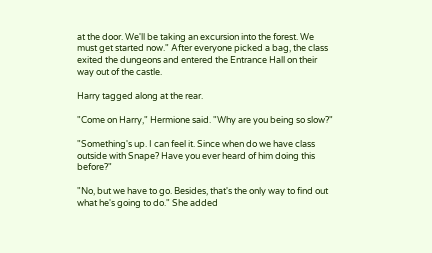at the door. We'll be taking an excursion into the forest. We must get started now." After everyone picked a bag, the class exited the dungeons and entered the Entrance Hall on their way out of the castle.

Harry tagged along at the rear.

"Come on Harry," Hermione said. "Why are you being so slow?"

"Something's up. I can feel it. Since when do we have class outside with Snape? Have you ever heard of him doing this before?"

"No, but we have to go. Besides, that's the only way to find out what he's going to do." She added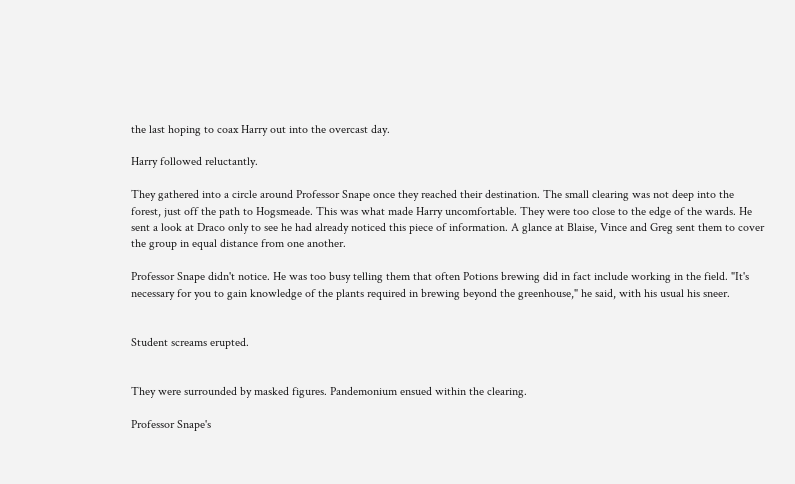the last hoping to coax Harry out into the overcast day.

Harry followed reluctantly.

They gathered into a circle around Professor Snape once they reached their destination. The small clearing was not deep into the forest, just off the path to Hogsmeade. This was what made Harry uncomfortable. They were too close to the edge of the wards. He sent a look at Draco only to see he had already noticed this piece of information. A glance at Blaise, Vince and Greg sent them to cover the group in equal distance from one another.

Professor Snape didn't notice. He was too busy telling them that often Potions brewing did in fact include working in the field. "It's necessary for you to gain knowledge of the plants required in brewing beyond the greenhouse," he said, with his usual his sneer.


Student screams erupted.


They were surrounded by masked figures. Pandemonium ensued within the clearing.

Professor Snape's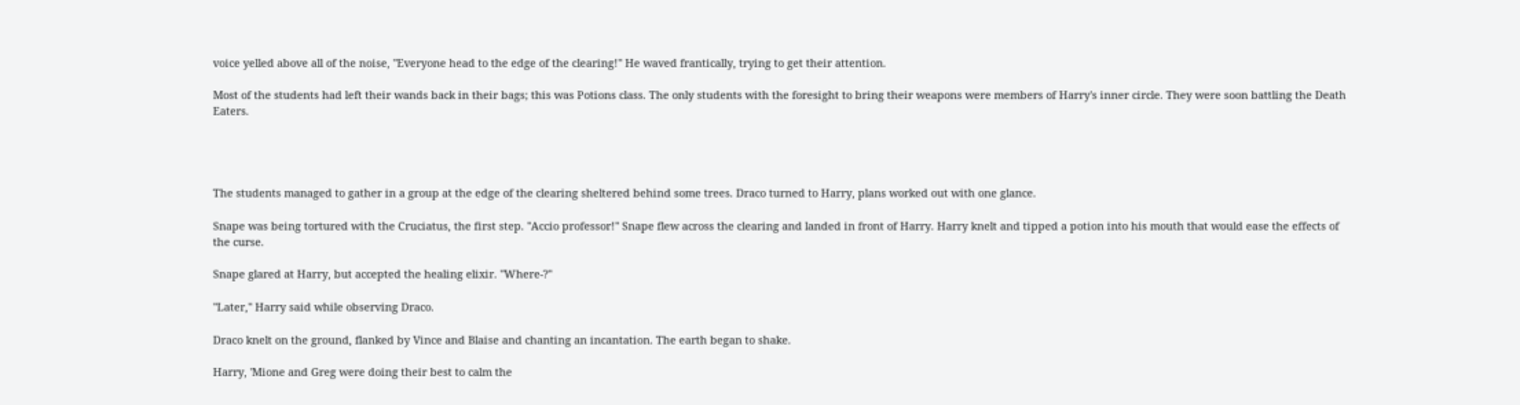voice yelled above all of the noise, "Everyone head to the edge of the clearing!" He waved frantically, trying to get their attention.

Most of the students had left their wands back in their bags; this was Potions class. The only students with the foresight to bring their weapons were members of Harry's inner circle. They were soon battling the Death Eaters.




The students managed to gather in a group at the edge of the clearing sheltered behind some trees. Draco turned to Harry, plans worked out with one glance.

Snape was being tortured with the Cruciatus, the first step. "Accio professor!" Snape flew across the clearing and landed in front of Harry. Harry knelt and tipped a potion into his mouth that would ease the effects of the curse.

Snape glared at Harry, but accepted the healing elixir. "Where-?"

"Later," Harry said while observing Draco.

Draco knelt on the ground, flanked by Vince and Blaise and chanting an incantation. The earth began to shake.

Harry, 'Mione and Greg were doing their best to calm the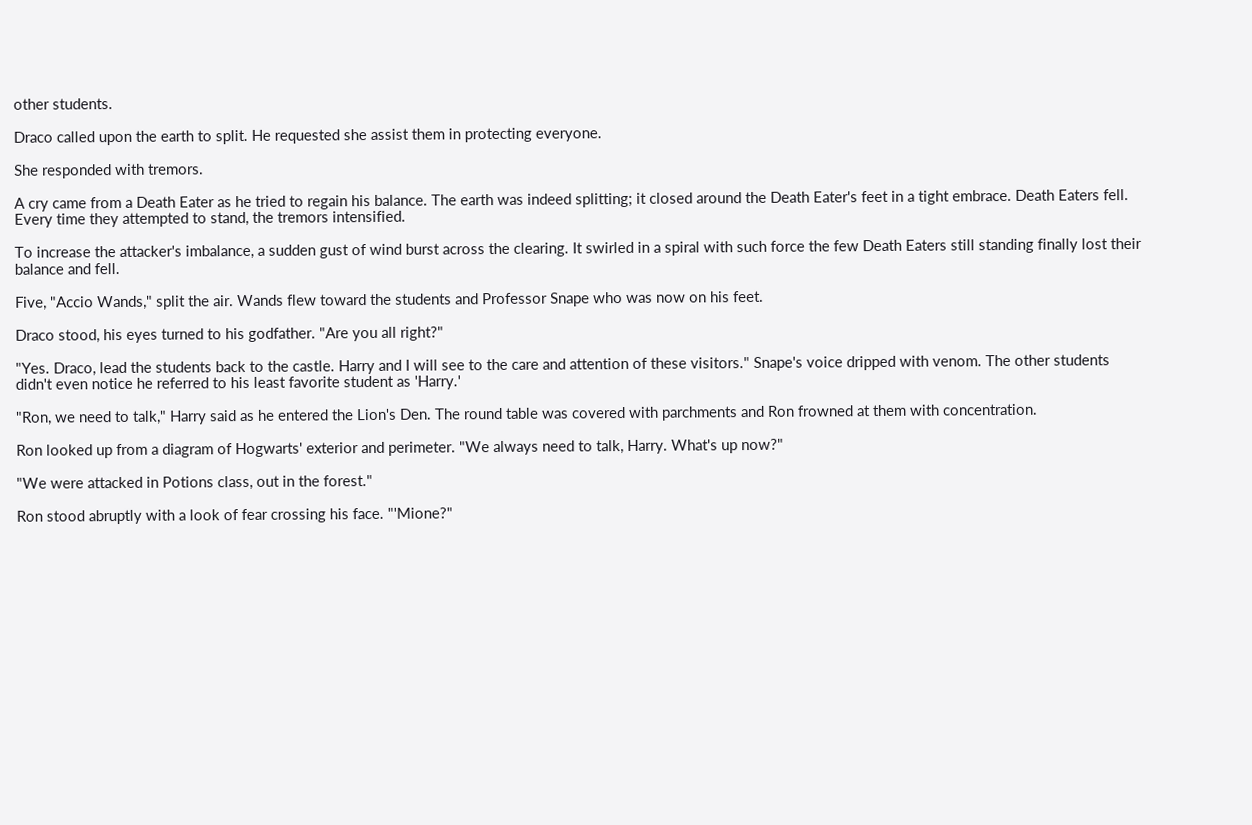other students.

Draco called upon the earth to split. He requested she assist them in protecting everyone.

She responded with tremors.

A cry came from a Death Eater as he tried to regain his balance. The earth was indeed splitting; it closed around the Death Eater's feet in a tight embrace. Death Eaters fell. Every time they attempted to stand, the tremors intensified.

To increase the attacker's imbalance, a sudden gust of wind burst across the clearing. It swirled in a spiral with such force the few Death Eaters still standing finally lost their balance and fell.

Five, "Accio Wands," split the air. Wands flew toward the students and Professor Snape who was now on his feet.

Draco stood, his eyes turned to his godfather. "Are you all right?"

"Yes. Draco, lead the students back to the castle. Harry and I will see to the care and attention of these visitors." Snape's voice dripped with venom. The other students didn't even notice he referred to his least favorite student as 'Harry.'

"Ron, we need to talk," Harry said as he entered the Lion's Den. The round table was covered with parchments and Ron frowned at them with concentration.

Ron looked up from a diagram of Hogwarts' exterior and perimeter. "We always need to talk, Harry. What's up now?"

"We were attacked in Potions class, out in the forest."

Ron stood abruptly with a look of fear crossing his face. "'Mione?"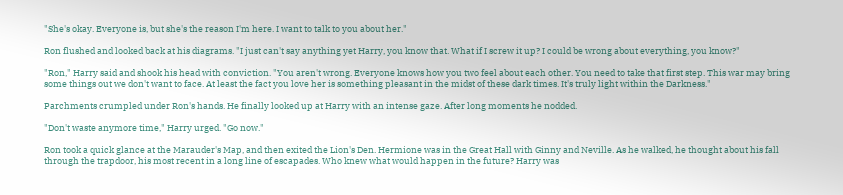"She's okay. Everyone is, but she's the reason I'm here. I want to talk to you about her."

Ron flushed and looked back at his diagrams. "I just can't say anything yet Harry, you know that. What if I screw it up? I could be wrong about everything, you know?"

"Ron," Harry said and shook his head with conviction. "You aren't wrong. Everyone knows how you two feel about each other. You need to take that first step. This war may bring some things out we don't want to face. At least the fact you love her is something pleasant in the midst of these dark times. It's truly light within the Darkness."

Parchments crumpled under Ron's hands. He finally looked up at Harry with an intense gaze. After long moments he nodded.

"Don't waste anymore time," Harry urged. "Go now."

Ron took a quick glance at the Marauder's Map, and then exited the Lion's Den. Hermione was in the Great Hall with Ginny and Neville. As he walked, he thought about his fall through the trapdoor, his most recent in a long line of escapades. Who knew what would happen in the future? Harry was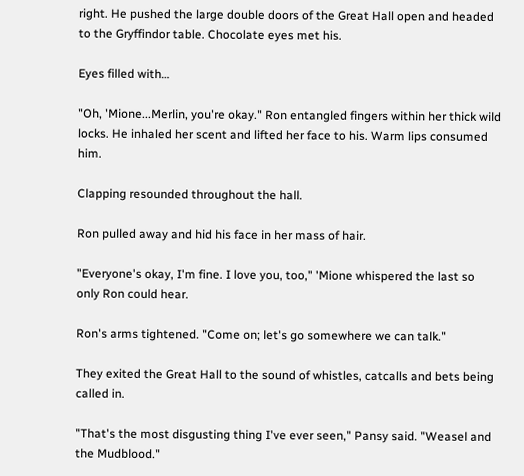right. He pushed the large double doors of the Great Hall open and headed to the Gryffindor table. Chocolate eyes met his.

Eyes filled with…

"Oh, 'Mione...Merlin, you're okay." Ron entangled fingers within her thick wild locks. He inhaled her scent and lifted her face to his. Warm lips consumed him.

Clapping resounded throughout the hall.

Ron pulled away and hid his face in her mass of hair.

"Everyone's okay, I'm fine. I love you, too," 'Mione whispered the last so only Ron could hear.

Ron's arms tightened. "Come on; let's go somewhere we can talk."

They exited the Great Hall to the sound of whistles, catcalls and bets being called in.

"That's the most disgusting thing I've ever seen," Pansy said. "Weasel and the Mudblood."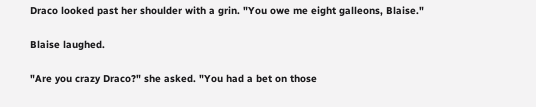Draco looked past her shoulder with a grin. "You owe me eight galleons, Blaise."

Blaise laughed.

"Are you crazy Draco?" she asked. "You had a bet on those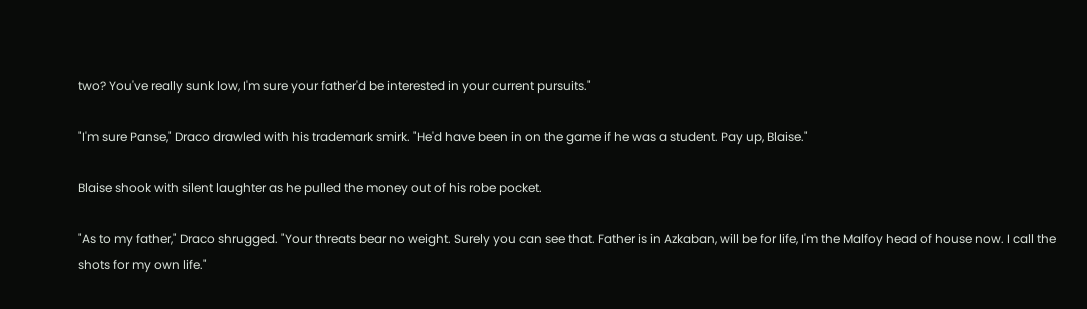two? You've really sunk low, I'm sure your father'd be interested in your current pursuits."

"I'm sure Panse," Draco drawled with his trademark smirk. "He'd have been in on the game if he was a student. Pay up, Blaise."

Blaise shook with silent laughter as he pulled the money out of his robe pocket.

"As to my father," Draco shrugged. "Your threats bear no weight. Surely you can see that. Father is in Azkaban, will be for life, I'm the Malfoy head of house now. I call the shots for my own life."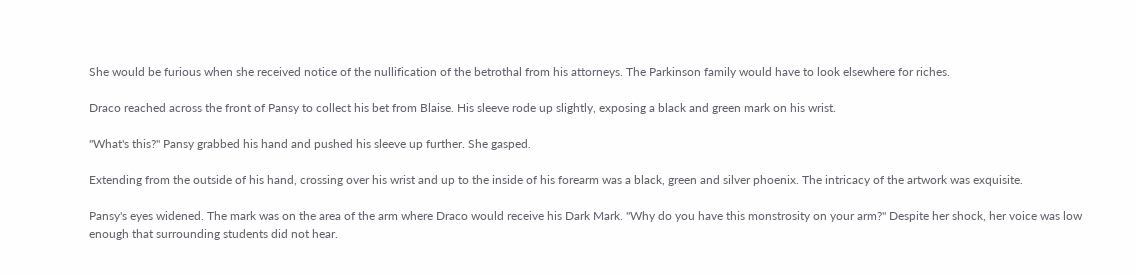She would be furious when she received notice of the nullification of the betrothal from his attorneys. The Parkinson family would have to look elsewhere for riches.

Draco reached across the front of Pansy to collect his bet from Blaise. His sleeve rode up slightly, exposing a black and green mark on his wrist.

"What's this?" Pansy grabbed his hand and pushed his sleeve up further. She gasped.

Extending from the outside of his hand, crossing over his wrist and up to the inside of his forearm was a black, green and silver phoenix. The intricacy of the artwork was exquisite.

Pansy's eyes widened. The mark was on the area of the arm where Draco would receive his Dark Mark. "Why do you have this monstrosity on your arm?" Despite her shock, her voice was low enough that surrounding students did not hear.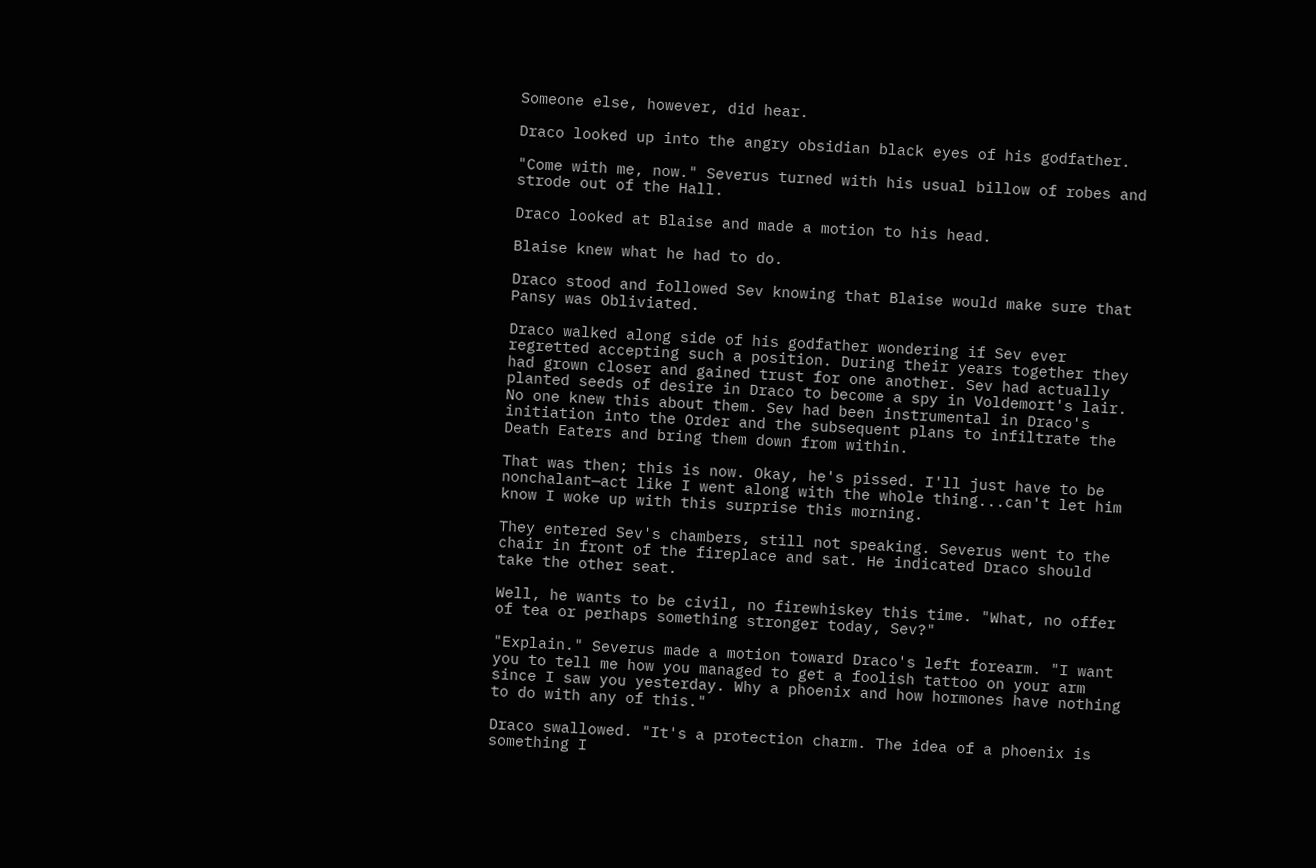Someone else, however, did hear.

Draco looked up into the angry obsidian black eyes of his godfather.

"Come with me, now." Severus turned with his usual billow of robes and strode out of the Hall.

Draco looked at Blaise and made a motion to his head.

Blaise knew what he had to do.

Draco stood and followed Sev knowing that Blaise would make sure that Pansy was Obliviated.

Draco walked along side of his godfather wondering if Sev ever regretted accepting such a position. During their years together they had grown closer and gained trust for one another. Sev had actually planted seeds of desire in Draco to become a spy in Voldemort's lair. No one knew this about them. Sev had been instrumental in Draco's initiation into the Order and the subsequent plans to infiltrate the Death Eaters and bring them down from within.

That was then; this is now. Okay, he's pissed. I'll just have to be nonchalant—act like I went along with the whole thing...can't let him know I woke up with this surprise this morning.

They entered Sev's chambers, still not speaking. Severus went to the chair in front of the fireplace and sat. He indicated Draco should take the other seat.

Well, he wants to be civil, no firewhiskey this time. "What, no offer of tea or perhaps something stronger today, Sev?"

"Explain." Severus made a motion toward Draco's left forearm. "I want you to tell me how you managed to get a foolish tattoo on your arm since I saw you yesterday. Why a phoenix and how hormones have nothing to do with any of this."

Draco swallowed. "It's a protection charm. The idea of a phoenix is something I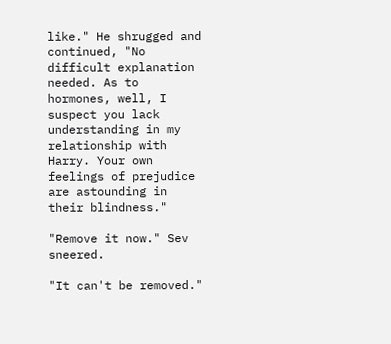like." He shrugged and continued, "No difficult explanation needed. As to hormones, well, I suspect you lack understanding in my relationship with Harry. Your own feelings of prejudice are astounding in their blindness."

"Remove it now." Sev sneered.

"It can't be removed."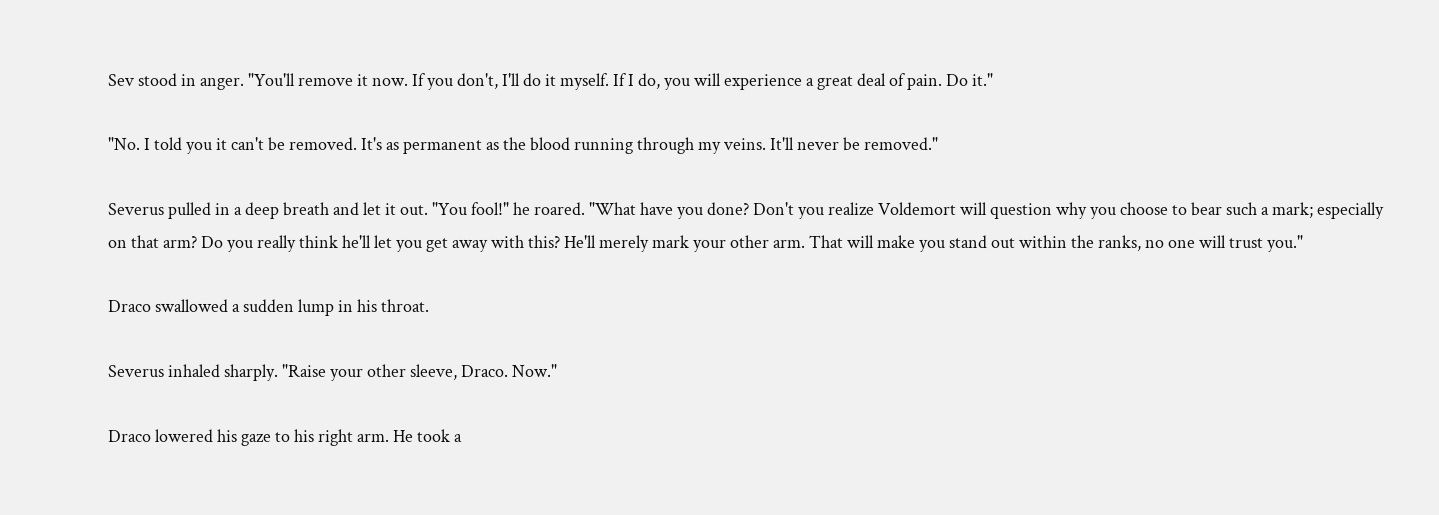Sev stood in anger. "You'll remove it now. If you don't, I'll do it myself. If I do, you will experience a great deal of pain. Do it."

"No. I told you it can't be removed. It's as permanent as the blood running through my veins. It'll never be removed."

Severus pulled in a deep breath and let it out. "You fool!" he roared. "What have you done? Don't you realize Voldemort will question why you choose to bear such a mark; especially on that arm? Do you really think he'll let you get away with this? He'll merely mark your other arm. That will make you stand out within the ranks, no one will trust you."

Draco swallowed a sudden lump in his throat.

Severus inhaled sharply. "Raise your other sleeve, Draco. Now."

Draco lowered his gaze to his right arm. He took a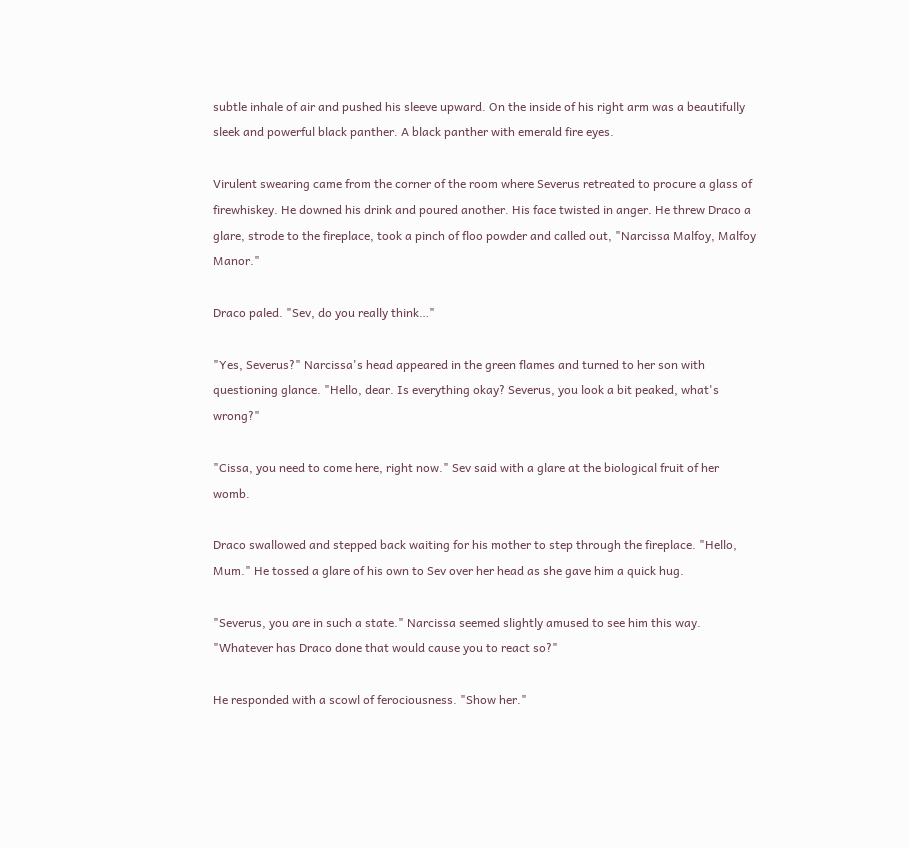subtle inhale of air and pushed his sleeve upward. On the inside of his right arm was a beautifully sleek and powerful black panther. A black panther with emerald fire eyes.

Virulent swearing came from the corner of the room where Severus retreated to procure a glass of firewhiskey. He downed his drink and poured another. His face twisted in anger. He threw Draco a glare, strode to the fireplace, took a pinch of floo powder and called out, "Narcissa Malfoy, Malfoy Manor."

Draco paled. "Sev, do you really think…"

"Yes, Severus?" Narcissa's head appeared in the green flames and turned to her son with questioning glance. "Hello, dear. Is everything okay? Severus, you look a bit peaked, what's wrong?"

"Cissa, you need to come here, right now." Sev said with a glare at the biological fruit of her womb.

Draco swallowed and stepped back waiting for his mother to step through the fireplace. "Hello, Mum." He tossed a glare of his own to Sev over her head as she gave him a quick hug.

"Severus, you are in such a state." Narcissa seemed slightly amused to see him this way. "Whatever has Draco done that would cause you to react so?"

He responded with a scowl of ferociousness. "Show her."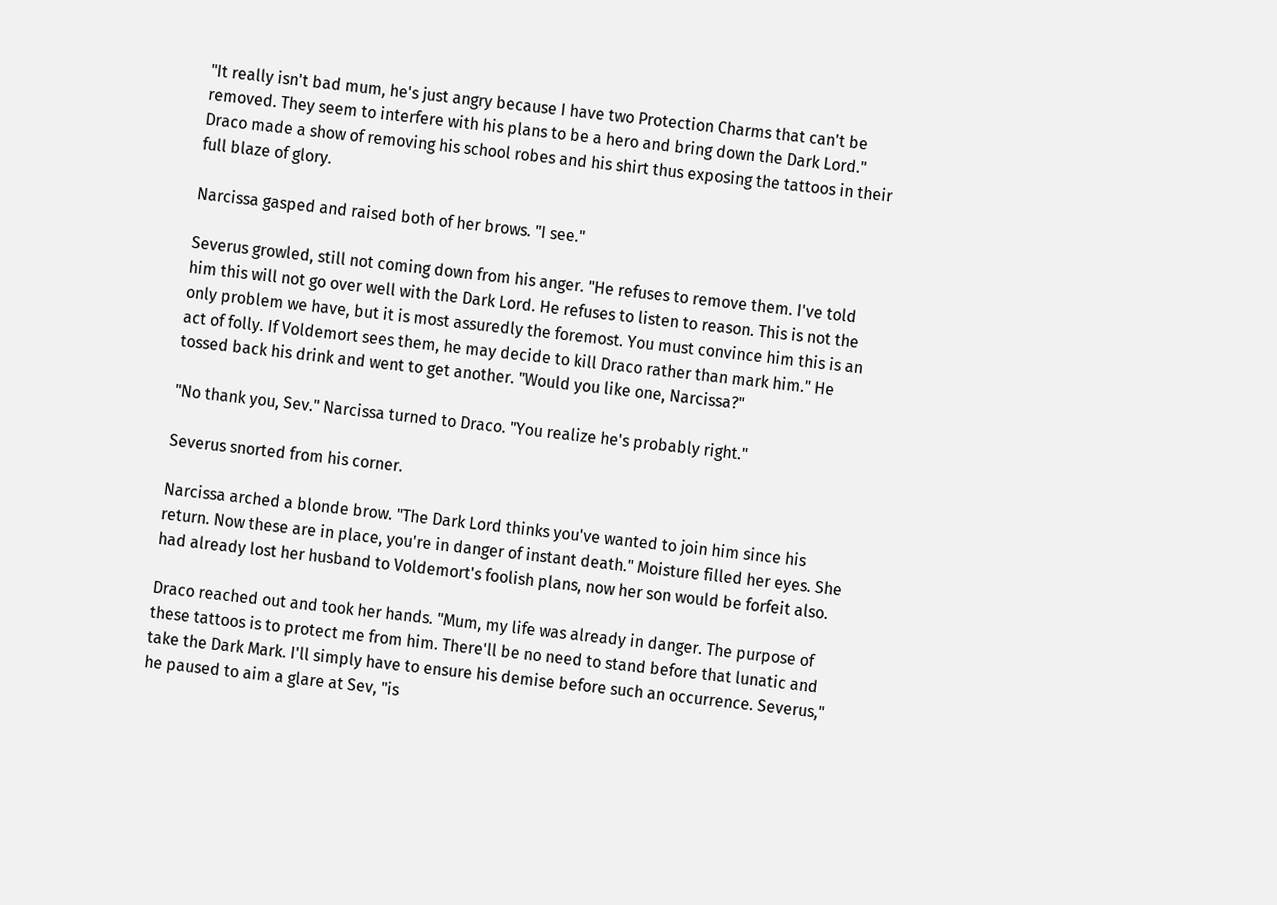"It really isn't bad mum, he's just angry because I have two Protection Charms that can't be removed. They seem to interfere with his plans to be a hero and bring down the Dark Lord." Draco made a show of removing his school robes and his shirt thus exposing the tattoos in their full blaze of glory.

Narcissa gasped and raised both of her brows. "I see."

Severus growled, still not coming down from his anger. "He refuses to remove them. I've told him this will not go over well with the Dark Lord. He refuses to listen to reason. This is not the only problem we have, but it is most assuredly the foremost. You must convince him this is an act of folly. If Voldemort sees them, he may decide to kill Draco rather than mark him." He tossed back his drink and went to get another. "Would you like one, Narcissa?"

"No thank you, Sev." Narcissa turned to Draco. "You realize he's probably right."

Severus snorted from his corner.

Narcissa arched a blonde brow. "The Dark Lord thinks you've wanted to join him since his return. Now these are in place, you're in danger of instant death." Moisture filled her eyes. She had already lost her husband to Voldemort's foolish plans, now her son would be forfeit also.

Draco reached out and took her hands. "Mum, my life was already in danger. The purpose of these tattoos is to protect me from him. There'll be no need to stand before that lunatic and take the Dark Mark. I'll simply have to ensure his demise before such an occurrence. Severus," he paused to aim a glare at Sev, "is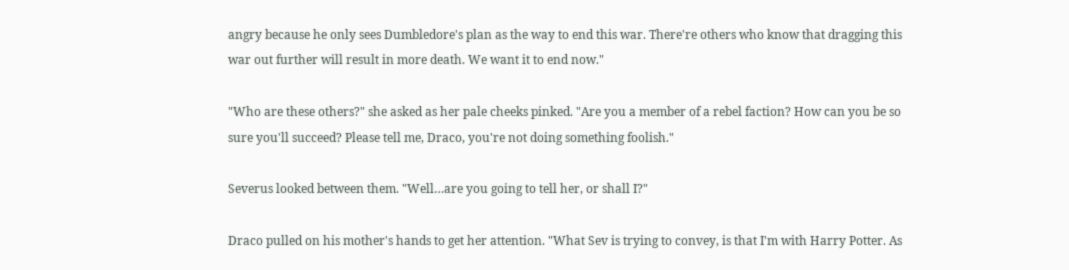angry because he only sees Dumbledore's plan as the way to end this war. There're others who know that dragging this war out further will result in more death. We want it to end now."

"Who are these others?" she asked as her pale cheeks pinked. "Are you a member of a rebel faction? How can you be so sure you'll succeed? Please tell me, Draco, you're not doing something foolish."

Severus looked between them. "Well…are you going to tell her, or shall I?"

Draco pulled on his mother's hands to get her attention. "What Sev is trying to convey, is that I'm with Harry Potter. As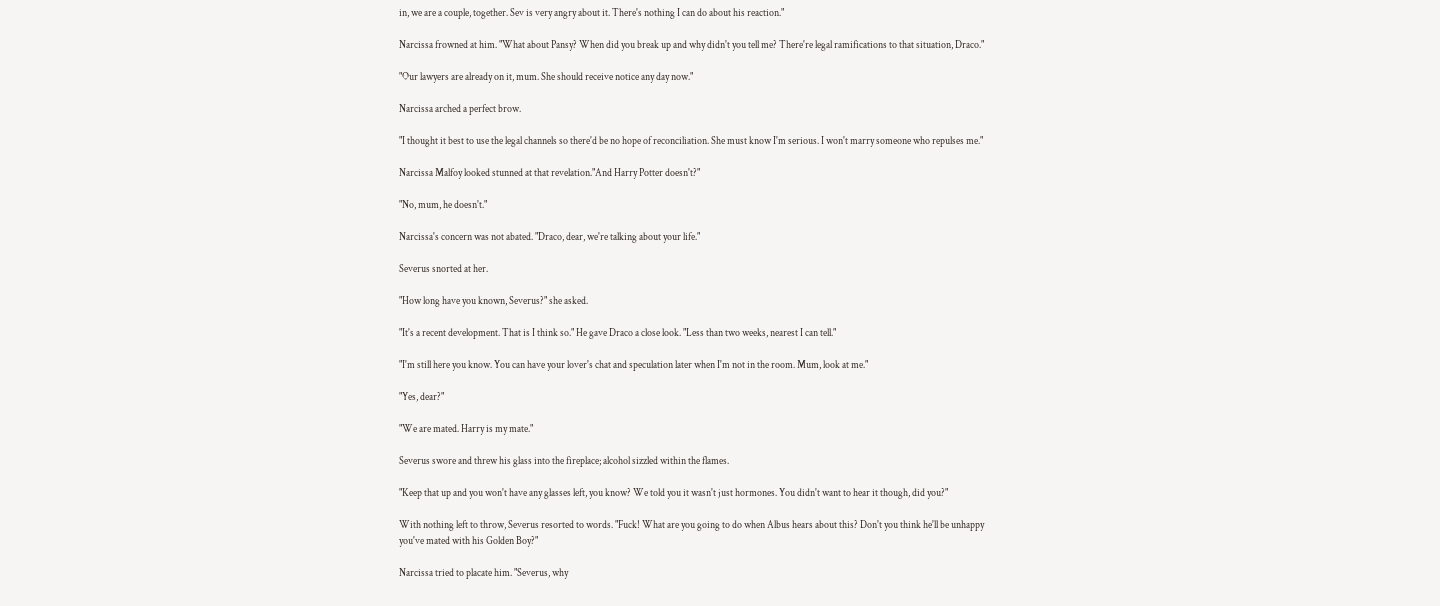in, we are a couple, together. Sev is very angry about it. There's nothing I can do about his reaction."

Narcissa frowned at him. "What about Pansy? When did you break up and why didn't you tell me? There're legal ramifications to that situation, Draco."

"Our lawyers are already on it, mum. She should receive notice any day now."

Narcissa arched a perfect brow.

"I thought it best to use the legal channels so there'd be no hope of reconciliation. She must know I'm serious. I won't marry someone who repulses me."

Narcissa Malfoy looked stunned at that revelation."And Harry Potter doesn't?"

"No, mum, he doesn't."

Narcissa's concern was not abated. "Draco, dear, we're talking about your life."

Severus snorted at her.

"How long have you known, Severus?" she asked.

"It's a recent development. That is I think so." He gave Draco a close look. "Less than two weeks, nearest I can tell."

"I'm still here you know. You can have your lover's chat and speculation later when I'm not in the room. Mum, look at me."

"Yes, dear?"

"We are mated. Harry is my mate."

Severus swore and threw his glass into the fireplace; alcohol sizzled within the flames.

"Keep that up and you won't have any glasses left, you know? We told you it wasn't just hormones. You didn't want to hear it though, did you?"

With nothing left to throw, Severus resorted to words. "Fuck! What are you going to do when Albus hears about this? Don't you think he'll be unhappy you've mated with his Golden Boy?"

Narcissa tried to placate him. "Severus, why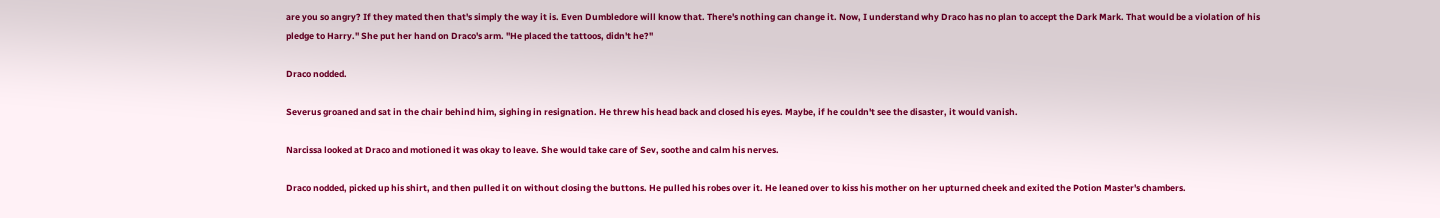are you so angry? If they mated then that's simply the way it is. Even Dumbledore will know that. There's nothing can change it. Now, I understand why Draco has no plan to accept the Dark Mark. That would be a violation of his pledge to Harry." She put her hand on Draco's arm. "He placed the tattoos, didn't he?"

Draco nodded.

Severus groaned and sat in the chair behind him, sighing in resignation. He threw his head back and closed his eyes. Maybe, if he couldn't see the disaster, it would vanish.

Narcissa looked at Draco and motioned it was okay to leave. She would take care of Sev, soothe and calm his nerves.

Draco nodded, picked up his shirt, and then pulled it on without closing the buttons. He pulled his robes over it. He leaned over to kiss his mother on her upturned cheek and exited the Potion Master's chambers.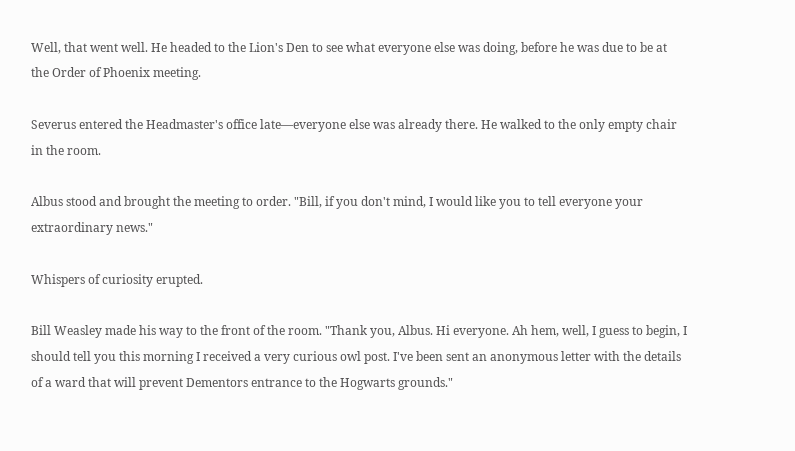Well, that went well. He headed to the Lion's Den to see what everyone else was doing, before he was due to be at the Order of Phoenix meeting.

Severus entered the Headmaster's office late—everyone else was already there. He walked to the only empty chair in the room.

Albus stood and brought the meeting to order. "Bill, if you don't mind, I would like you to tell everyone your extraordinary news."

Whispers of curiosity erupted.

Bill Weasley made his way to the front of the room. "Thank you, Albus. Hi everyone. Ah hem, well, I guess to begin, I should tell you this morning I received a very curious owl post. I've been sent an anonymous letter with the details of a ward that will prevent Dementors entrance to the Hogwarts grounds."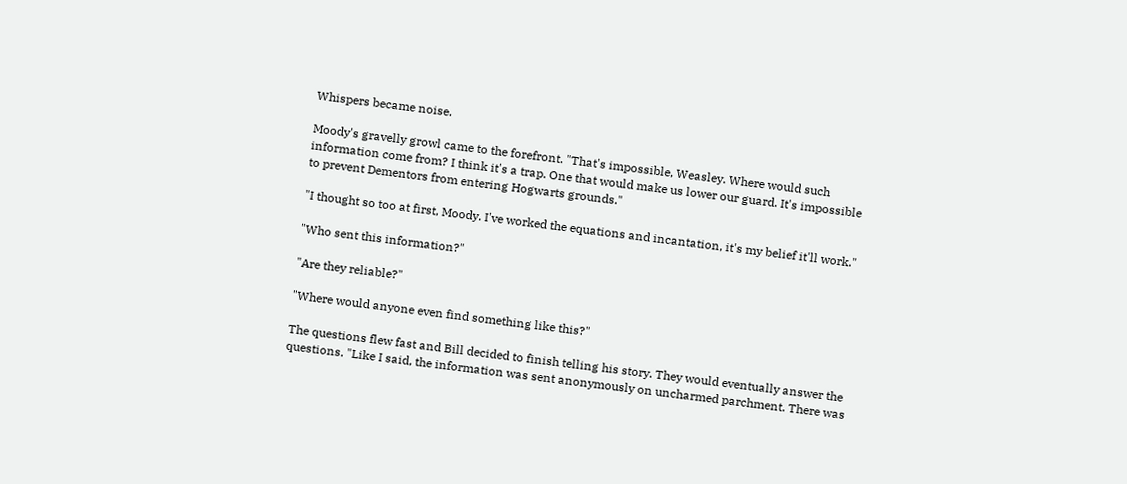Whispers became noise.

Moody's gravelly growl came to the forefront. "That's impossible, Weasley. Where would such information come from? I think it's a trap. One that would make us lower our guard. It's impossible to prevent Dementors from entering Hogwarts grounds."

"I thought so too at first, Moody. I've worked the equations and incantation, it's my belief it'll work."

"Who sent this information?"

"Are they reliable?"

"Where would anyone even find something like this?"

The questions flew fast and Bill decided to finish telling his story. They would eventually answer the questions. "Like I said, the information was sent anonymously on uncharmed parchment. There was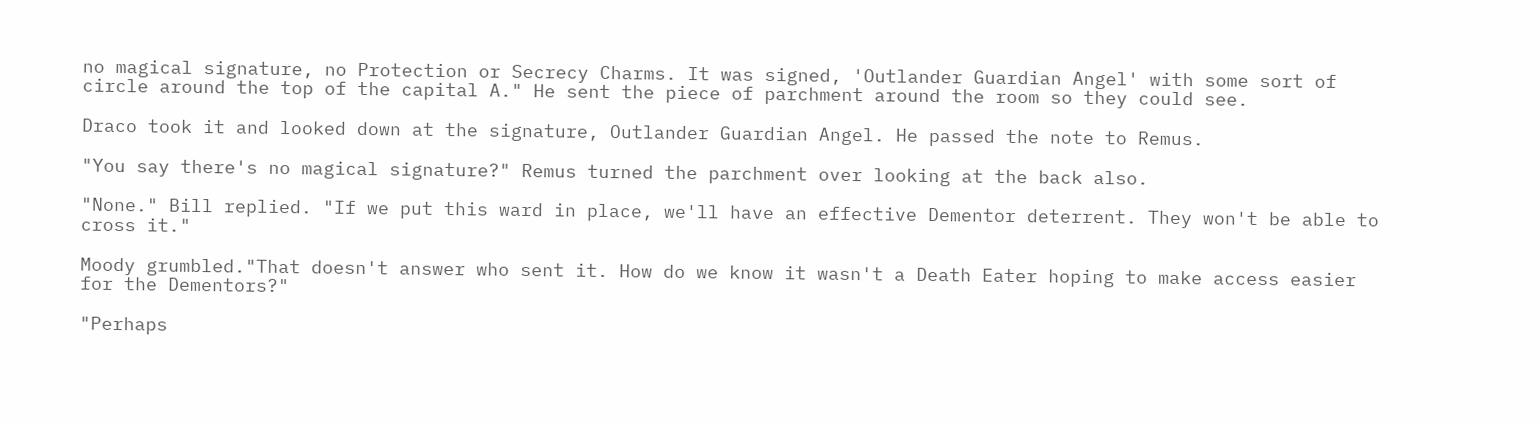no magical signature, no Protection or Secrecy Charms. It was signed, 'Outlander Guardian Angel' with some sort of circle around the top of the capital A." He sent the piece of parchment around the room so they could see.

Draco took it and looked down at the signature, Outlander Guardian Angel. He passed the note to Remus.

"You say there's no magical signature?" Remus turned the parchment over looking at the back also.

"None." Bill replied. "If we put this ward in place, we'll have an effective Dementor deterrent. They won't be able to cross it."

Moody grumbled."That doesn't answer who sent it. How do we know it wasn't a Death Eater hoping to make access easier for the Dementors?"

"Perhaps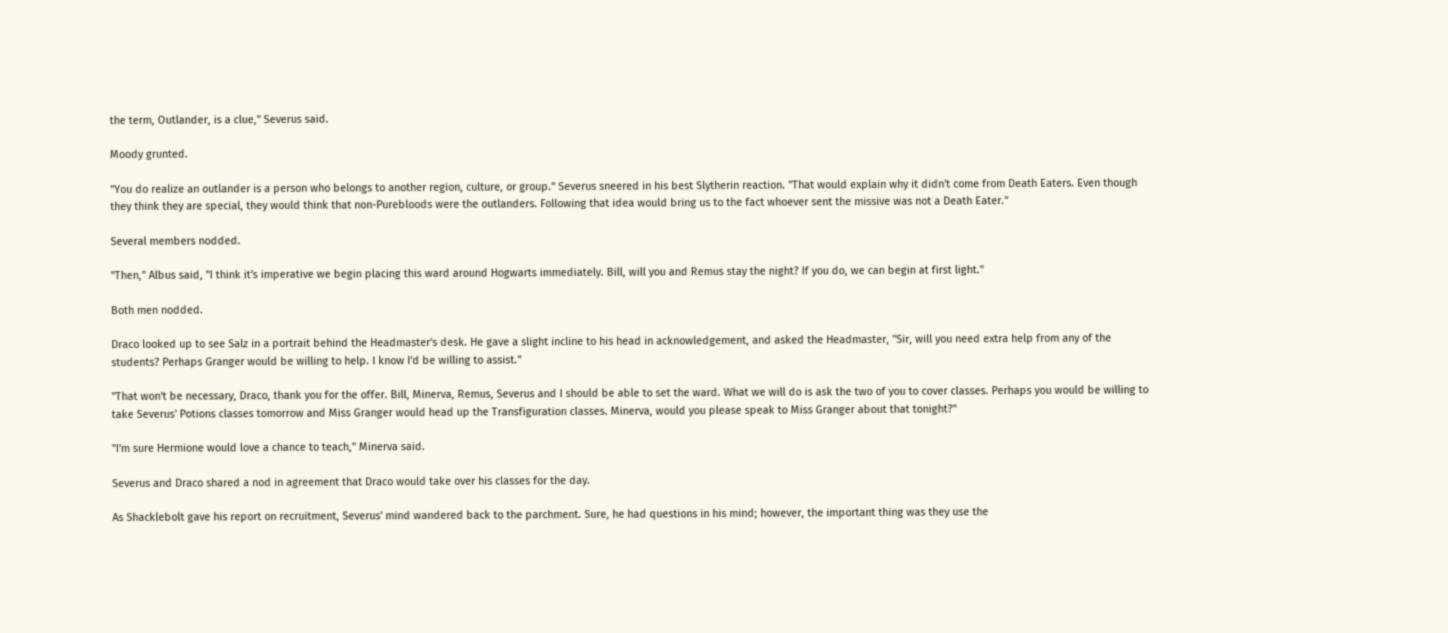the term, Outlander, is a clue," Severus said.

Moody grunted.

"You do realize an outlander is a person who belongs to another region, culture, or group." Severus sneered in his best Slytherin reaction. "That would explain why it didn't come from Death Eaters. Even though they think they are special, they would think that non-Purebloods were the outlanders. Following that idea would bring us to the fact whoever sent the missive was not a Death Eater."

Several members nodded.

"Then," Albus said, "I think it's imperative we begin placing this ward around Hogwarts immediately. Bill, will you and Remus stay the night? If you do, we can begin at first light."

Both men nodded.

Draco looked up to see Salz in a portrait behind the Headmaster's desk. He gave a slight incline to his head in acknowledgement, and asked the Headmaster, "Sir, will you need extra help from any of the students? Perhaps Granger would be willing to help. I know I'd be willing to assist."

"That won't be necessary, Draco, thank you for the offer. Bill, Minerva, Remus, Severus and I should be able to set the ward. What we will do is ask the two of you to cover classes. Perhaps you would be willing to take Severus' Potions classes tomorrow and Miss Granger would head up the Transfiguration classes. Minerva, would you please speak to Miss Granger about that tonight?"

"I'm sure Hermione would love a chance to teach," Minerva said.

Severus and Draco shared a nod in agreement that Draco would take over his classes for the day.

As Shacklebolt gave his report on recruitment, Severus' mind wandered back to the parchment. Sure, he had questions in his mind; however, the important thing was they use the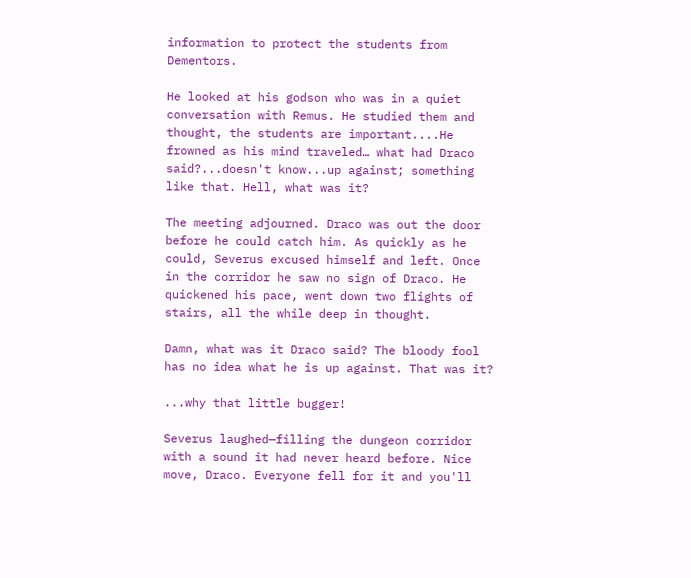information to protect the students from Dementors.

He looked at his godson who was in a quiet conversation with Remus. He studied them and thought, the students are important....He frowned as his mind traveled… what had Draco said?...doesn't know...up against; something like that. Hell, what was it?

The meeting adjourned. Draco was out the door before he could catch him. As quickly as he could, Severus excused himself and left. Once in the corridor he saw no sign of Draco. He quickened his pace, went down two flights of stairs, all the while deep in thought.

Damn, what was it Draco said? The bloody fool has no idea what he is up against. That was it?

...why that little bugger!

Severus laughed—filling the dungeon corridor with a sound it had never heard before. Nice move, Draco. Everyone fell for it and you'll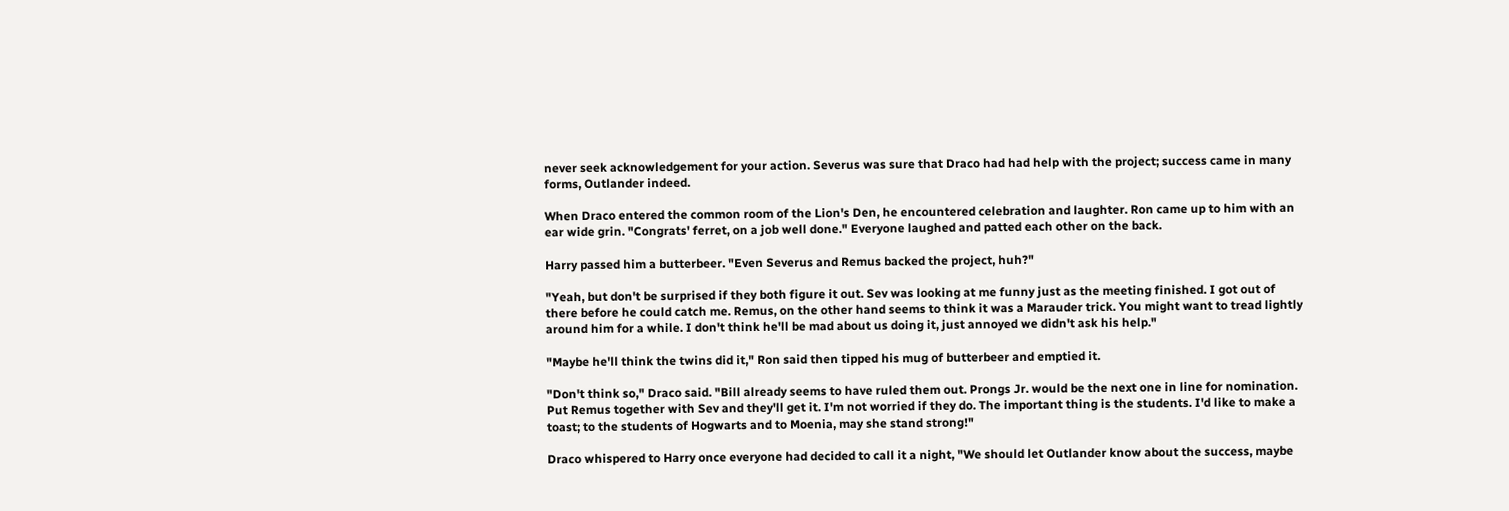never seek acknowledgement for your action. Severus was sure that Draco had had help with the project; success came in many forms, Outlander indeed.

When Draco entered the common room of the Lion's Den, he encountered celebration and laughter. Ron came up to him with an ear wide grin. "Congrats' ferret, on a job well done." Everyone laughed and patted each other on the back.

Harry passed him a butterbeer. "Even Severus and Remus backed the project, huh?"

"Yeah, but don't be surprised if they both figure it out. Sev was looking at me funny just as the meeting finished. I got out of there before he could catch me. Remus, on the other hand seems to think it was a Marauder trick. You might want to tread lightly around him for a while. I don't think he'll be mad about us doing it, just annoyed we didn't ask his help."

"Maybe he'll think the twins did it," Ron said then tipped his mug of butterbeer and emptied it.

"Don't think so," Draco said. "Bill already seems to have ruled them out. Prongs Jr. would be the next one in line for nomination. Put Remus together with Sev and they'll get it. I'm not worried if they do. The important thing is the students. I'd like to make a toast; to the students of Hogwarts and to Moenia, may she stand strong!"

Draco whispered to Harry once everyone had decided to call it a night, "We should let Outlander know about the success, maybe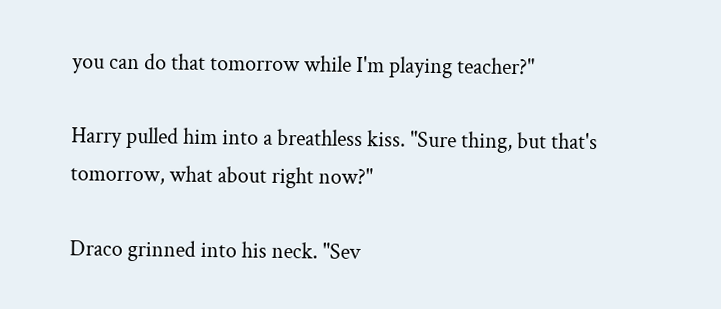you can do that tomorrow while I'm playing teacher?"

Harry pulled him into a breathless kiss. "Sure thing, but that's tomorrow, what about right now?"

Draco grinned into his neck. "Sev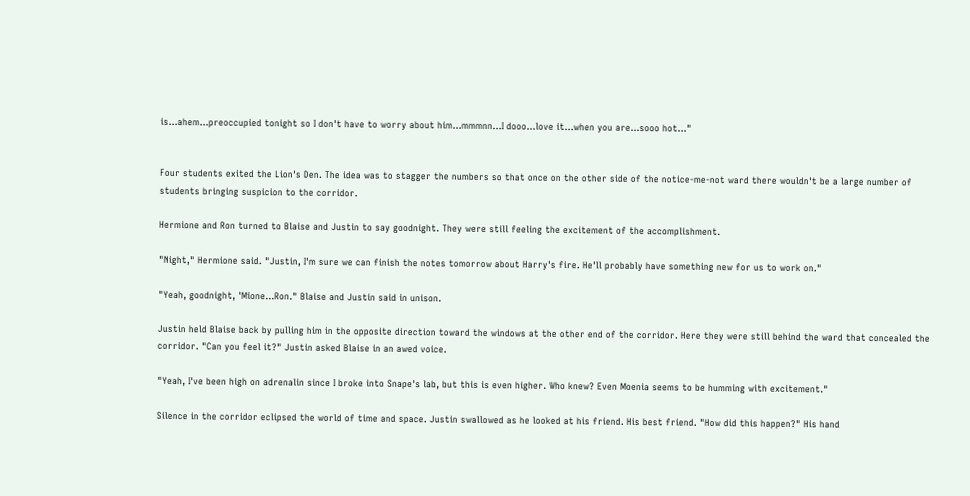is…ahem…preoccupied tonight so I don't have to worry about him…mmmnn…I dooo…love it…when you are…sooo hot…"


Four students exited the Lion's Den. The idea was to stagger the numbers so that once on the other side of the notice-me-not ward there wouldn't be a large number of students bringing suspicion to the corridor.

Hermione and Ron turned to Blaise and Justin to say goodnight. They were still feeling the excitement of the accomplishment.

"Night," Hermione said. "Justin, I'm sure we can finish the notes tomorrow about Harry's fire. He'll probably have something new for us to work on."

"Yeah, goodnight, 'Mione…Ron." Blaise and Justin said in unison.

Justin held Blaise back by pulling him in the opposite direction toward the windows at the other end of the corridor. Here they were still behind the ward that concealed the corridor. "Can you feel it?" Justin asked Blaise in an awed voice.

"Yeah, I've been high on adrenalin since I broke into Snape's lab, but this is even higher. Who knew? Even Moenia seems to be humming with excitement."

Silence in the corridor eclipsed the world of time and space. Justin swallowed as he looked at his friend. His best friend. "How did this happen?" His hand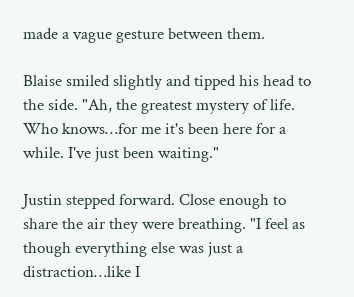made a vague gesture between them.

Blaise smiled slightly and tipped his head to the side. "Ah, the greatest mystery of life. Who knows…for me it's been here for a while. I've just been waiting."

Justin stepped forward. Close enough to share the air they were breathing. "I feel as though everything else was just a distraction…like I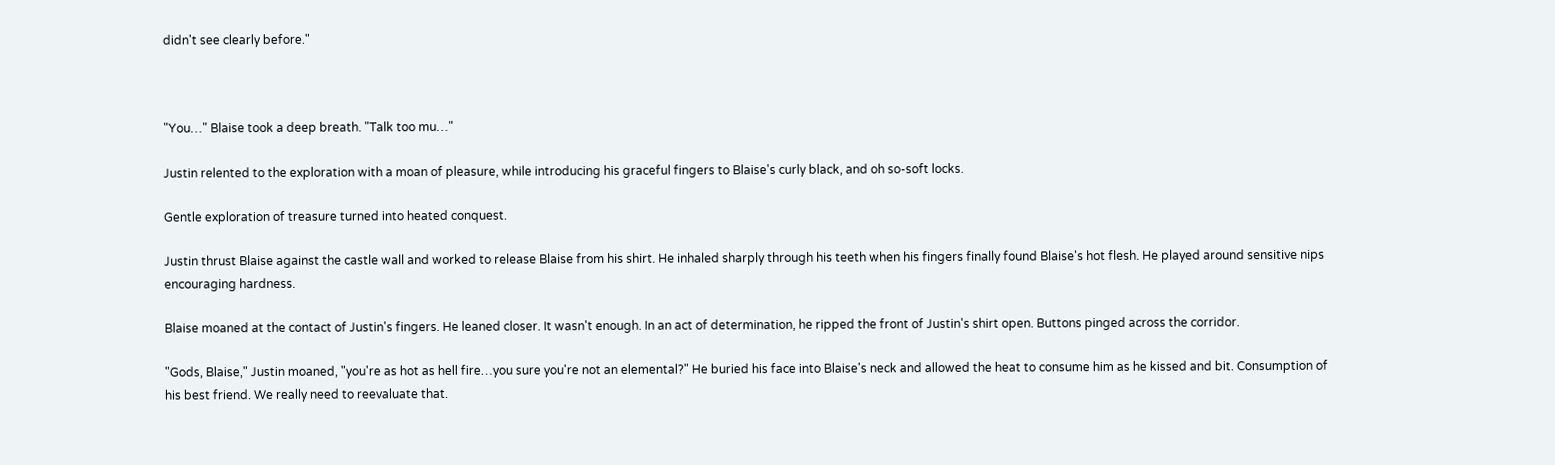didn't see clearly before."



"You…" Blaise took a deep breath. "Talk too mu…"

Justin relented to the exploration with a moan of pleasure, while introducing his graceful fingers to Blaise's curly black, and oh so-soft locks.

Gentle exploration of treasure turned into heated conquest.

Justin thrust Blaise against the castle wall and worked to release Blaise from his shirt. He inhaled sharply through his teeth when his fingers finally found Blaise's hot flesh. He played around sensitive nips encouraging hardness.

Blaise moaned at the contact of Justin's fingers. He leaned closer. It wasn't enough. In an act of determination, he ripped the front of Justin's shirt open. Buttons pinged across the corridor.

"Gods, Blaise," Justin moaned, "you're as hot as hell fire…you sure you're not an elemental?" He buried his face into Blaise's neck and allowed the heat to consume him as he kissed and bit. Consumption of his best friend. We really need to reevaluate that.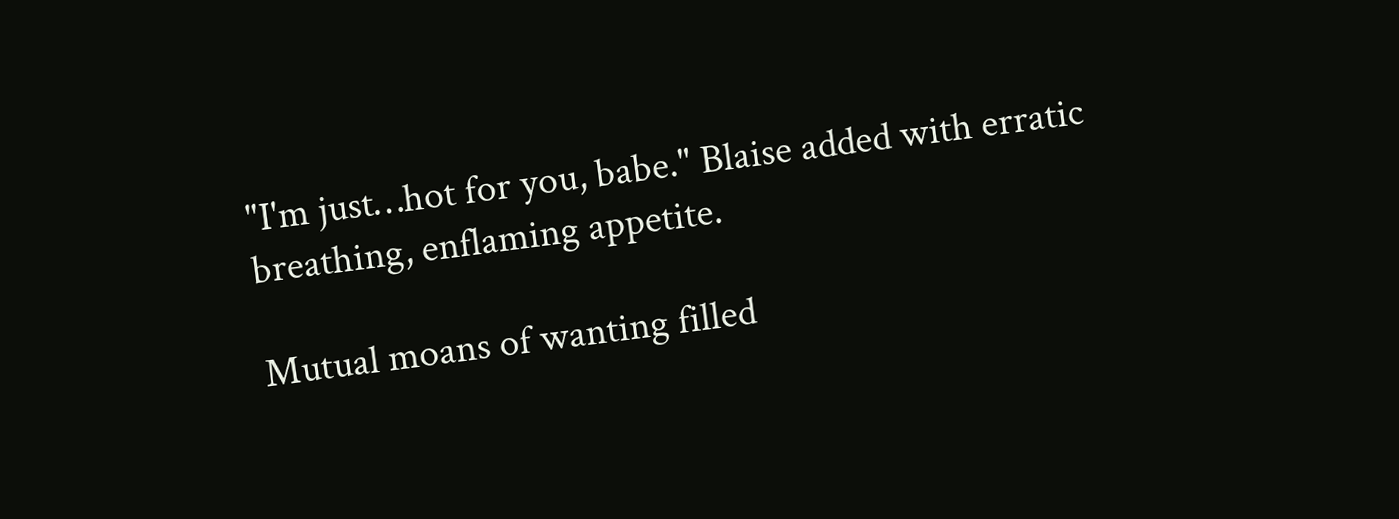"I'm just…hot for you, babe." Blaise added with erratic breathing, enflaming appetite.

Mutual moans of wanting filled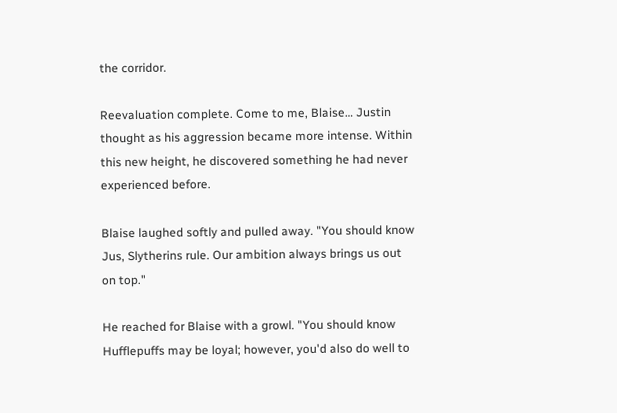the corridor.

Reevaluation complete. Come to me, Blaise… Justin thought as his aggression became more intense. Within this new height, he discovered something he had never experienced before.

Blaise laughed softly and pulled away. "You should know Jus, Slytherins rule. Our ambition always brings us out on top."

He reached for Blaise with a growl. "You should know Hufflepuffs may be loyal; however, you'd also do well to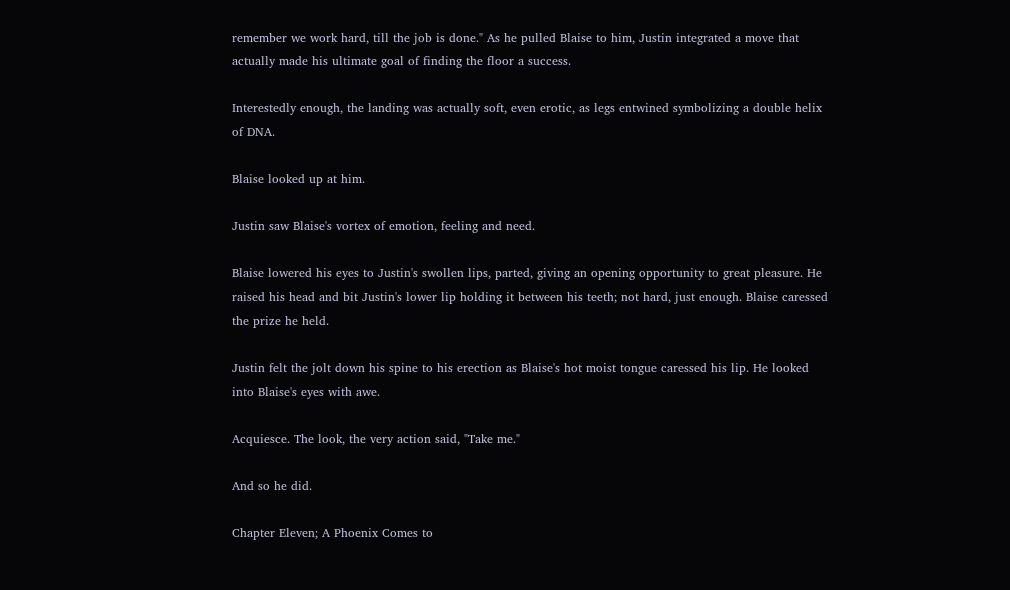remember we work hard, till the job is done." As he pulled Blaise to him, Justin integrated a move that actually made his ultimate goal of finding the floor a success.

Interestedly enough, the landing was actually soft, even erotic, as legs entwined symbolizing a double helix of DNA.

Blaise looked up at him.

Justin saw Blaise's vortex of emotion, feeling and need.

Blaise lowered his eyes to Justin's swollen lips, parted, giving an opening opportunity to great pleasure. He raised his head and bit Justin's lower lip holding it between his teeth; not hard, just enough. Blaise caressed the prize he held.

Justin felt the jolt down his spine to his erection as Blaise's hot moist tongue caressed his lip. He looked into Blaise's eyes with awe.

Acquiesce. The look, the very action said, "Take me."

And so he did.

Chapter Eleven; A Phoenix Comes to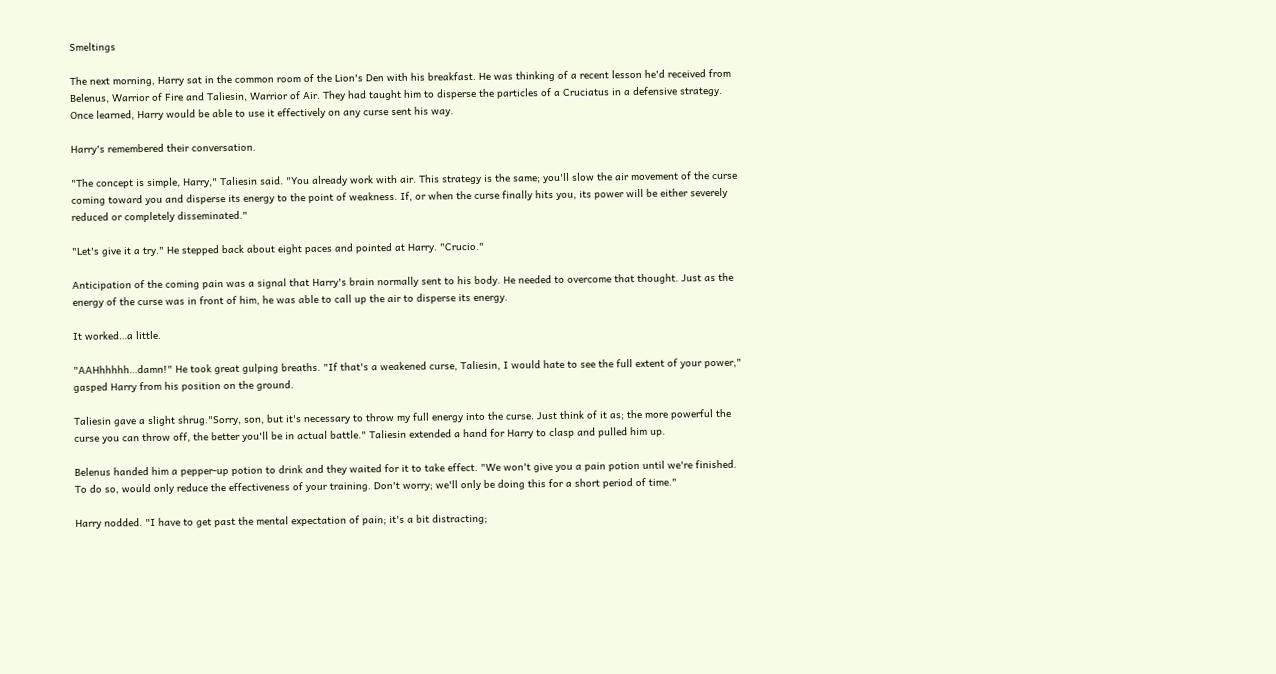Smeltings

The next morning, Harry sat in the common room of the Lion's Den with his breakfast. He was thinking of a recent lesson he'd received from Belenus, Warrior of Fire and Taliesin, Warrior of Air. They had taught him to disperse the particles of a Cruciatus in a defensive strategy. Once learned, Harry would be able to use it effectively on any curse sent his way.

Harry's remembered their conversation.

"The concept is simple, Harry," Taliesin said. "You already work with air. This strategy is the same; you'll slow the air movement of the curse coming toward you and disperse its energy to the point of weakness. If, or when the curse finally hits you, its power will be either severely reduced or completely disseminated."

"Let's give it a try." He stepped back about eight paces and pointed at Harry. "Crucio."

Anticipation of the coming pain was a signal that Harry's brain normally sent to his body. He needed to overcome that thought. Just as the energy of the curse was in front of him, he was able to call up the air to disperse its energy.

It worked…a little.

"AAHhhhhh…damn!" He took great gulping breaths. "If that's a weakened curse, Taliesin, I would hate to see the full extent of your power," gasped Harry from his position on the ground.

Taliesin gave a slight shrug."Sorry, son, but it's necessary to throw my full energy into the curse. Just think of it as; the more powerful the curse you can throw off, the better you'll be in actual battle." Taliesin extended a hand for Harry to clasp and pulled him up.

Belenus handed him a pepper-up potion to drink and they waited for it to take effect. "We won't give you a pain potion until we're finished. To do so, would only reduce the effectiveness of your training. Don't worry; we'll only be doing this for a short period of time."

Harry nodded. "I have to get past the mental expectation of pain; it's a bit distracting;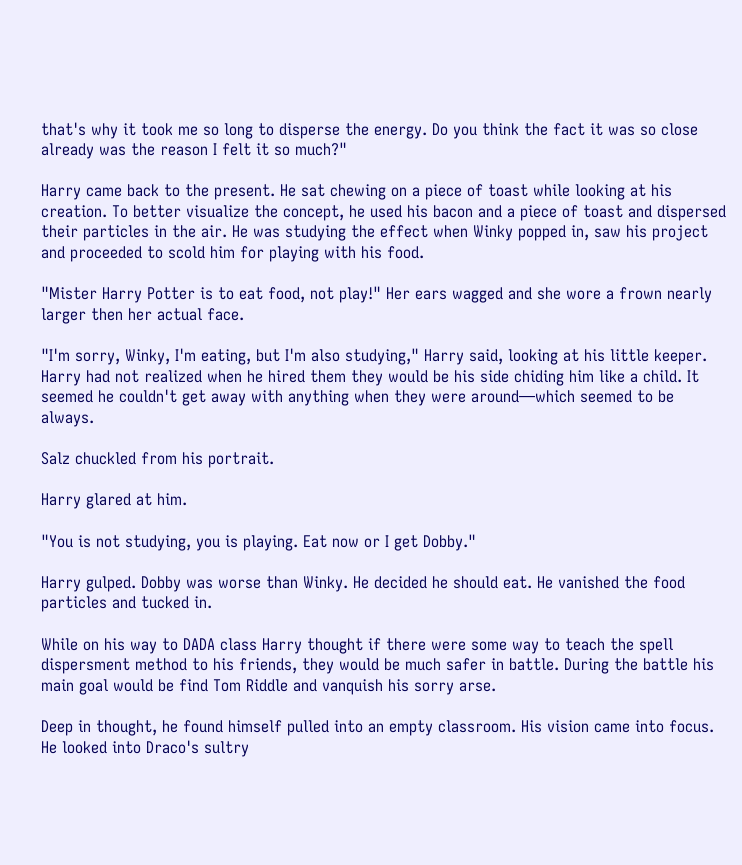that's why it took me so long to disperse the energy. Do you think the fact it was so close already was the reason I felt it so much?"

Harry came back to the present. He sat chewing on a piece of toast while looking at his creation. To better visualize the concept, he used his bacon and a piece of toast and dispersed their particles in the air. He was studying the effect when Winky popped in, saw his project and proceeded to scold him for playing with his food.

"Mister Harry Potter is to eat food, not play!" Her ears wagged and she wore a frown nearly larger then her actual face.

"I'm sorry, Winky, I'm eating, but I'm also studying," Harry said, looking at his little keeper. Harry had not realized when he hired them they would be his side chiding him like a child. It seemed he couldn't get away with anything when they were around—which seemed to be always.

Salz chuckled from his portrait.

Harry glared at him.

"You is not studying, you is playing. Eat now or I get Dobby."

Harry gulped. Dobby was worse than Winky. He decided he should eat. He vanished the food particles and tucked in.

While on his way to DADA class Harry thought if there were some way to teach the spell dispersment method to his friends, they would be much safer in battle. During the battle his main goal would be find Tom Riddle and vanquish his sorry arse.

Deep in thought, he found himself pulled into an empty classroom. His vision came into focus. He looked into Draco's sultry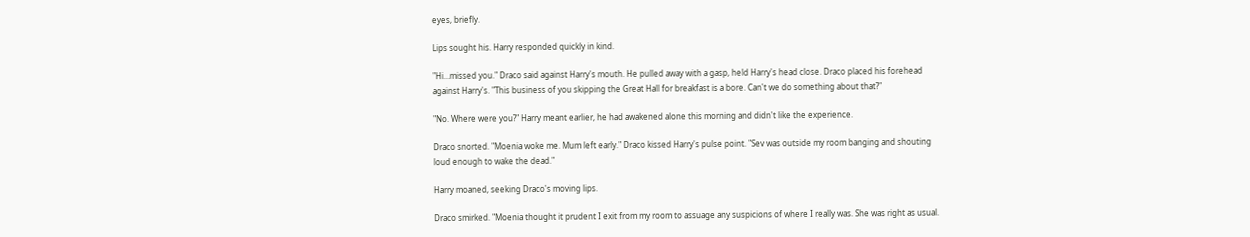eyes, briefly.

Lips sought his. Harry responded quickly in kind.

"Hi…missed you." Draco said against Harry's mouth. He pulled away with a gasp, held Harry's head close. Draco placed his forehead against Harry's. "This business of you skipping the Great Hall for breakfast is a bore. Can't we do something about that?"

"No. Where were you?" Harry meant earlier, he had awakened alone this morning and didn't like the experience.

Draco snorted. "Moenia woke me. Mum left early." Draco kissed Harry's pulse point. "Sev was outside my room banging and shouting loud enough to wake the dead."

Harry moaned, seeking Draco's moving lips.

Draco smirked. "Moenia thought it prudent I exit from my room to assuage any suspicions of where I really was. She was right as usual.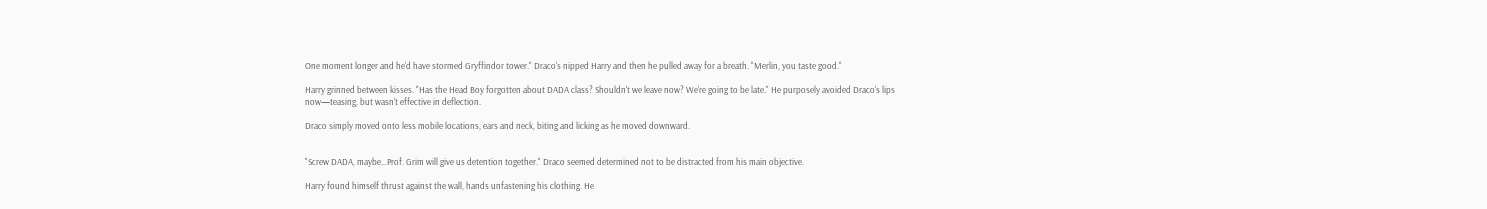One moment longer and he'd have stormed Gryffindor tower." Draco's nipped Harry and then he pulled away for a breath. "Merlin, you taste good."

Harry grinned between kisses. "Has the Head Boy forgotten about DADA class? Shouldn't we leave now? We're going to be late." He purposely avoided Draco's lips now—teasing, but wasn't effective in deflection.

Draco simply moved onto less mobile locations, ears and neck, biting and licking as he moved downward.


"Screw DADA, maybe…Prof. Grim will give us detention together." Draco seemed determined not to be distracted from his main objective.

Harry found himself thrust against the wall, hands unfastening his clothing. He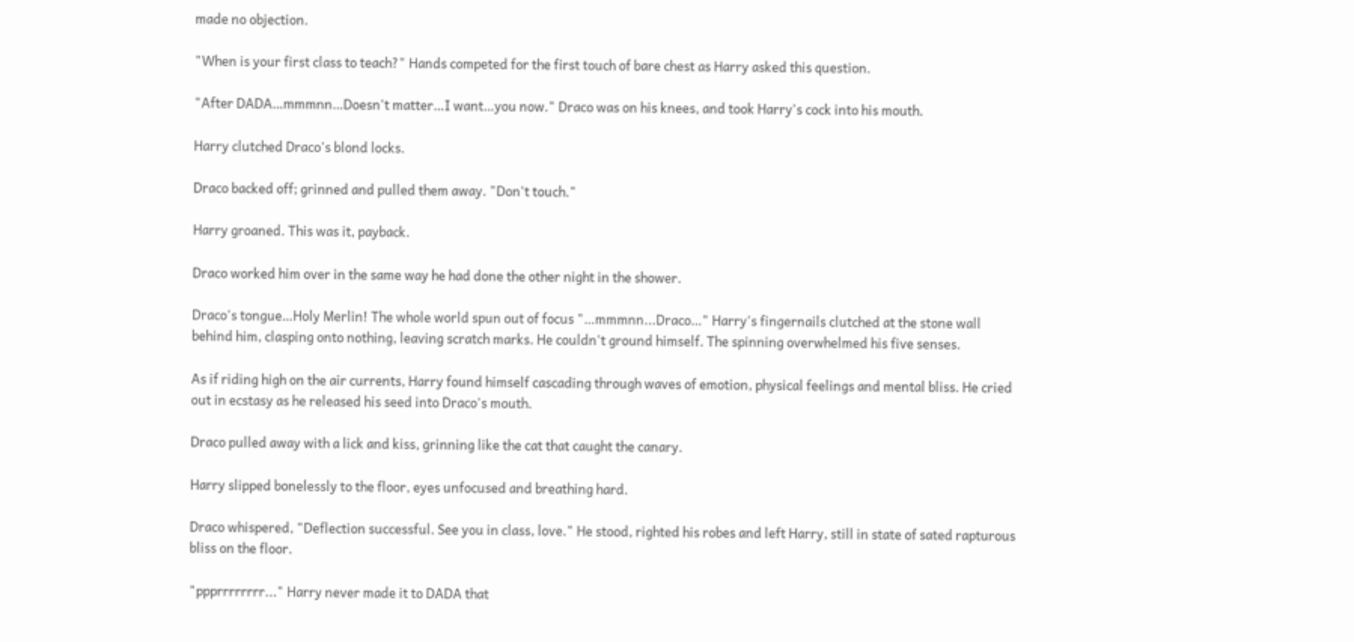made no objection.

"When is your first class to teach?" Hands competed for the first touch of bare chest as Harry asked this question.

"After DADA…mmmnn…Doesn't matter…I want…you now." Draco was on his knees, and took Harry's cock into his mouth.

Harry clutched Draco's blond locks.

Draco backed off; grinned and pulled them away. "Don't touch."

Harry groaned. This was it, payback.

Draco worked him over in the same way he had done the other night in the shower.

Draco's tongue…Holy Merlin! The whole world spun out of focus "…mmmnn...Draco…" Harry's fingernails clutched at the stone wall behind him, clasping onto nothing, leaving scratch marks. He couldn't ground himself. The spinning overwhelmed his five senses.

As if riding high on the air currents, Harry found himself cascading through waves of emotion, physical feelings and mental bliss. He cried out in ecstasy as he released his seed into Draco's mouth.

Draco pulled away with a lick and kiss, grinning like the cat that caught the canary.

Harry slipped bonelessly to the floor, eyes unfocused and breathing hard.

Draco whispered, "Deflection successful. See you in class, love." He stood, righted his robes and left Harry, still in state of sated rapturous bliss on the floor.

"ppprrrrrrrr..." Harry never made it to DADA that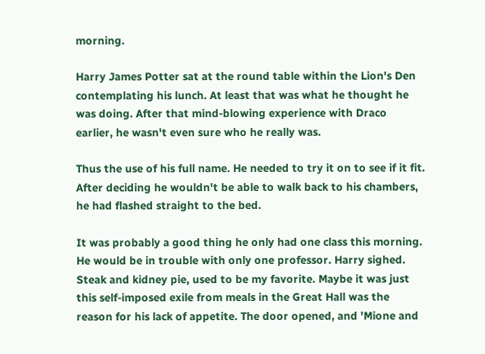morning.

Harry James Potter sat at the round table within the Lion's Den contemplating his lunch. At least that was what he thought he was doing. After that mind-blowing experience with Draco earlier, he wasn't even sure who he really was.

Thus the use of his full name. He needed to try it on to see if it fit. After deciding he wouldn't be able to walk back to his chambers, he had flashed straight to the bed.

It was probably a good thing he only had one class this morning. He would be in trouble with only one professor. Harry sighed. Steak and kidney pie, used to be my favorite. Maybe it was just this self-imposed exile from meals in the Great Hall was the reason for his lack of appetite. The door opened, and 'Mione and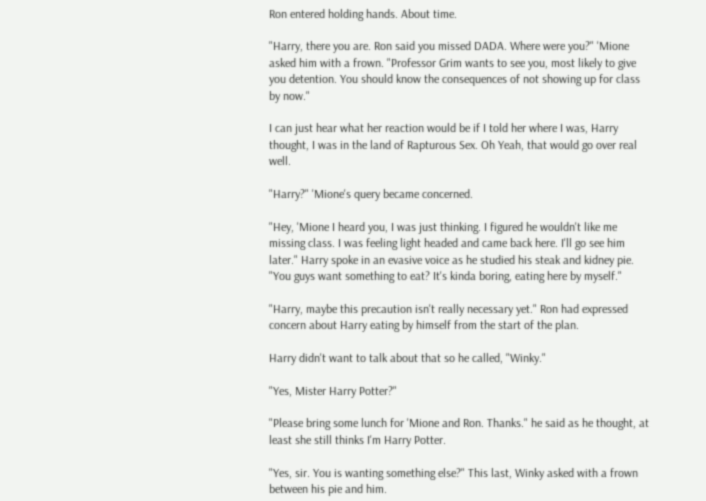Ron entered holding hands. About time.

"Harry, there you are. Ron said you missed DADA. Where were you?" 'Mione asked him with a frown. "Professor Grim wants to see you, most likely to give you detention. You should know the consequences of not showing up for class by now."

I can just hear what her reaction would be if I told her where I was, Harry thought, I was in the land of Rapturous Sex. Oh Yeah, that would go over real well.

"Harry?" 'Mione's query became concerned.

"Hey, 'Mione I heard you, I was just thinking. I figured he wouldn't like me missing class. I was feeling light headed and came back here. I'll go see him later." Harry spoke in an evasive voice as he studied his steak and kidney pie. "You guys want something to eat? It's kinda boring, eating here by myself."

"Harry, maybe this precaution isn't really necessary yet." Ron had expressed concern about Harry eating by himself from the start of the plan.

Harry didn't want to talk about that so he called, "Winky."

"Yes, Mister Harry Potter?"

"Please bring some lunch for 'Mione and Ron. Thanks." he said as he thought, at least she still thinks I'm Harry Potter.

"Yes, sir. You is wanting something else?" This last, Winky asked with a frown between his pie and him.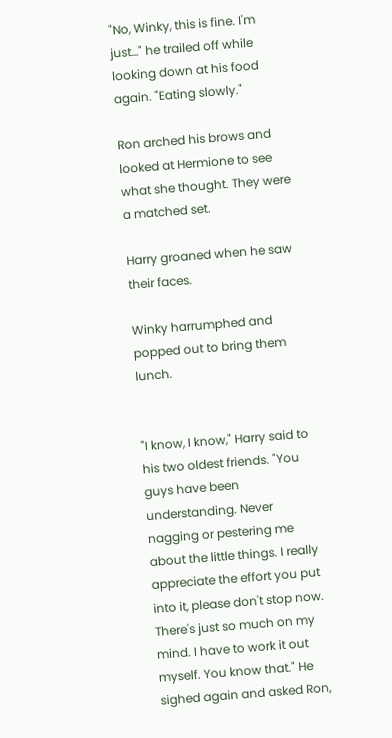"No, Winky, this is fine. I'm just…" he trailed off while looking down at his food again. "Eating slowly."

Ron arched his brows and looked at Hermione to see what she thought. They were a matched set.

Harry groaned when he saw their faces.

Winky harrumphed and popped out to bring them lunch.


"I know, I know," Harry said to his two oldest friends. "You guys have been understanding. Never nagging or pestering me about the little things. I really appreciate the effort you put into it, please don't stop now. There's just so much on my mind. I have to work it out myself. You know that." He sighed again and asked Ron,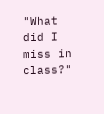"What did I miss in class?"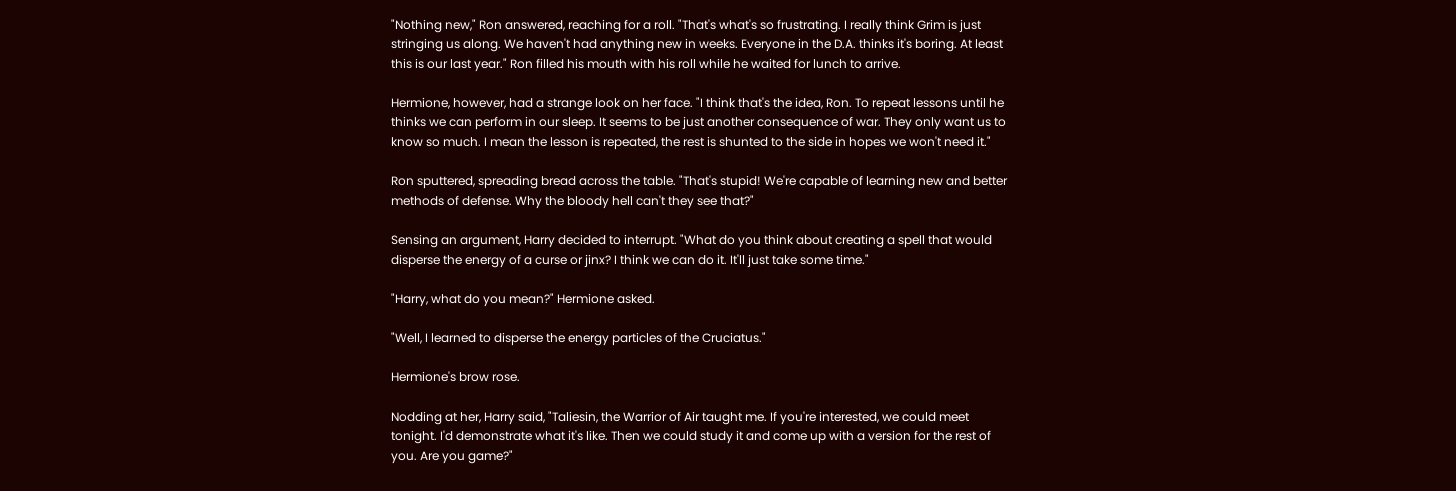"Nothing new," Ron answered, reaching for a roll. "That's what's so frustrating. I really think Grim is just stringing us along. We haven't had anything new in weeks. Everyone in the D.A. thinks it's boring. At least this is our last year." Ron filled his mouth with his roll while he waited for lunch to arrive.

Hermione, however, had a strange look on her face. "I think that's the idea, Ron. To repeat lessons until he thinks we can perform in our sleep. It seems to be just another consequence of war. They only want us to know so much. I mean the lesson is repeated, the rest is shunted to the side in hopes we won't need it."

Ron sputtered, spreading bread across the table. "That's stupid! We're capable of learning new and better methods of defense. Why the bloody hell can't they see that?"

Sensing an argument, Harry decided to interrupt. "What do you think about creating a spell that would disperse the energy of a curse or jinx? I think we can do it. It'll just take some time."

"Harry, what do you mean?" Hermione asked.

"Well, I learned to disperse the energy particles of the Cruciatus."

Hermione's brow rose.

Nodding at her, Harry said, "Taliesin, the Warrior of Air taught me. If you're interested, we could meet tonight. I'd demonstrate what it's like. Then we could study it and come up with a version for the rest of you. Are you game?"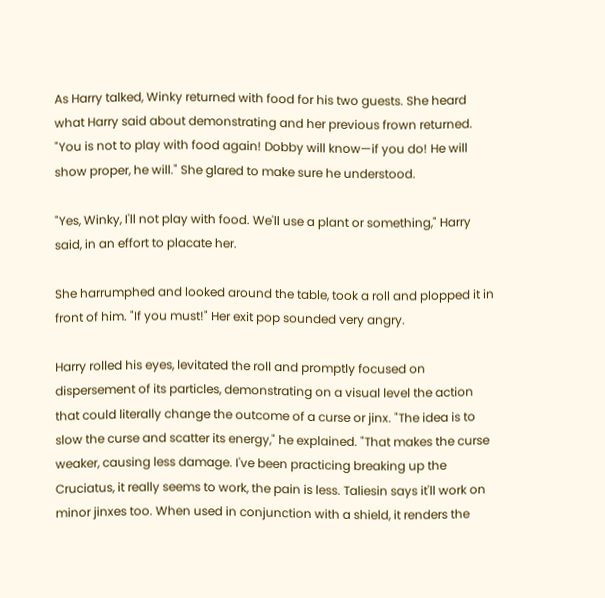As Harry talked, Winky returned with food for his two guests. She heard what Harry said about demonstrating and her previous frown returned. "You is not to play with food again! Dobby will know—if you do! He will show proper, he will." She glared to make sure he understood.

"Yes, Winky, I'll not play with food. We'll use a plant or something," Harry said, in an effort to placate her.

She harrumphed and looked around the table, took a roll and plopped it in front of him. "If you must!" Her exit pop sounded very angry.

Harry rolled his eyes, levitated the roll and promptly focused on dispersement of its particles, demonstrating on a visual level the action that could literally change the outcome of a curse or jinx. "The idea is to slow the curse and scatter its energy," he explained. "That makes the curse weaker, causing less damage. I've been practicing breaking up the Cruciatus, it really seems to work, the pain is less. Taliesin says it'll work on minor jinxes too. When used in conjunction with a shield, it renders the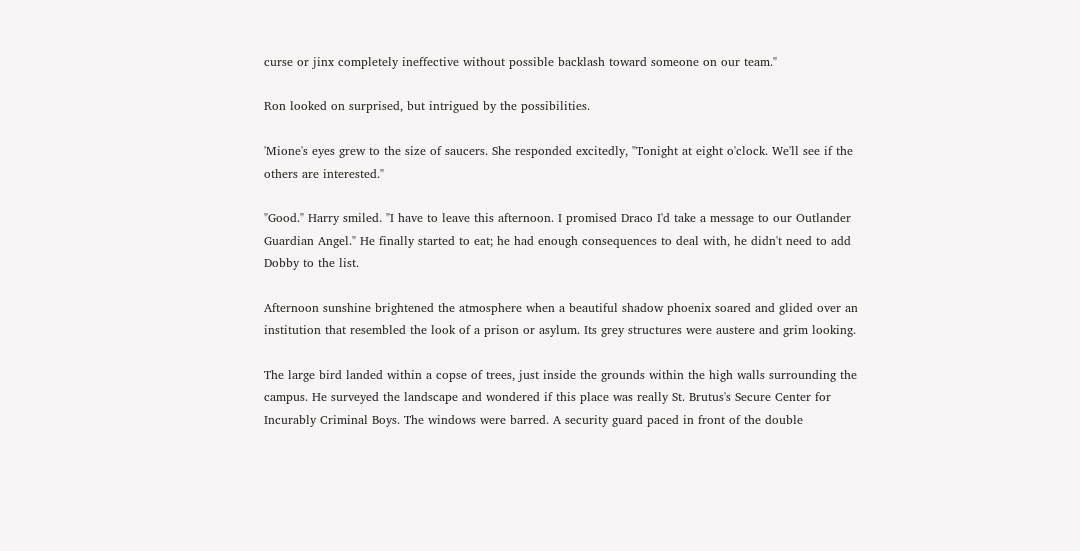curse or jinx completely ineffective without possible backlash toward someone on our team."

Ron looked on surprised, but intrigued by the possibilities.

'Mione's eyes grew to the size of saucers. She responded excitedly, "Tonight at eight o'clock. We'll see if the others are interested."

"Good." Harry smiled. "I have to leave this afternoon. I promised Draco I'd take a message to our Outlander Guardian Angel." He finally started to eat; he had enough consequences to deal with, he didn't need to add Dobby to the list.

Afternoon sunshine brightened the atmosphere when a beautiful shadow phoenix soared and glided over an institution that resembled the look of a prison or asylum. Its grey structures were austere and grim looking.

The large bird landed within a copse of trees, just inside the grounds within the high walls surrounding the campus. He surveyed the landscape and wondered if this place was really St. Brutus's Secure Center for Incurably Criminal Boys. The windows were barred. A security guard paced in front of the double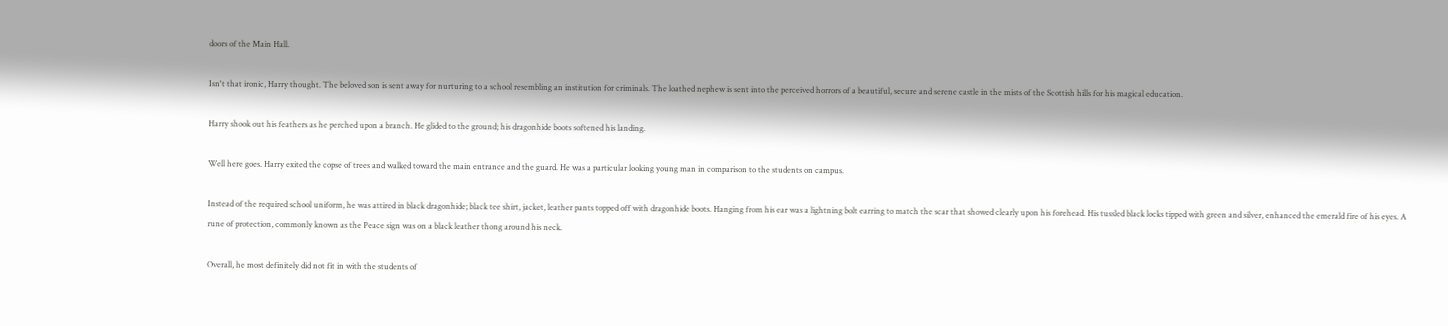doors of the Main Hall.

Isn't that ironic, Harry thought. The beloved son is sent away for nurturing to a school resembling an institution for criminals. The loathed nephew is sent into the perceived horrors of a beautiful, secure and serene castle in the mists of the Scottish hills for his magical education.

Harry shook out his feathers as he perched upon a branch. He glided to the ground; his dragonhide boots softened his landing.

Well here goes. Harry exited the copse of trees and walked toward the main entrance and the guard. He was a particular looking young man in comparison to the students on campus.

Instead of the required school uniform, he was attired in black dragonhide; black tee shirt, jacket, leather pants topped off with dragonhide boots. Hanging from his ear was a lightning bolt earring to match the scar that showed clearly upon his forehead. His tussled black locks tipped with green and silver, enhanced the emerald fire of his eyes. A rune of protection, commonly known as the Peace sign was on a black leather thong around his neck.

Overall, he most definitely did not fit in with the students of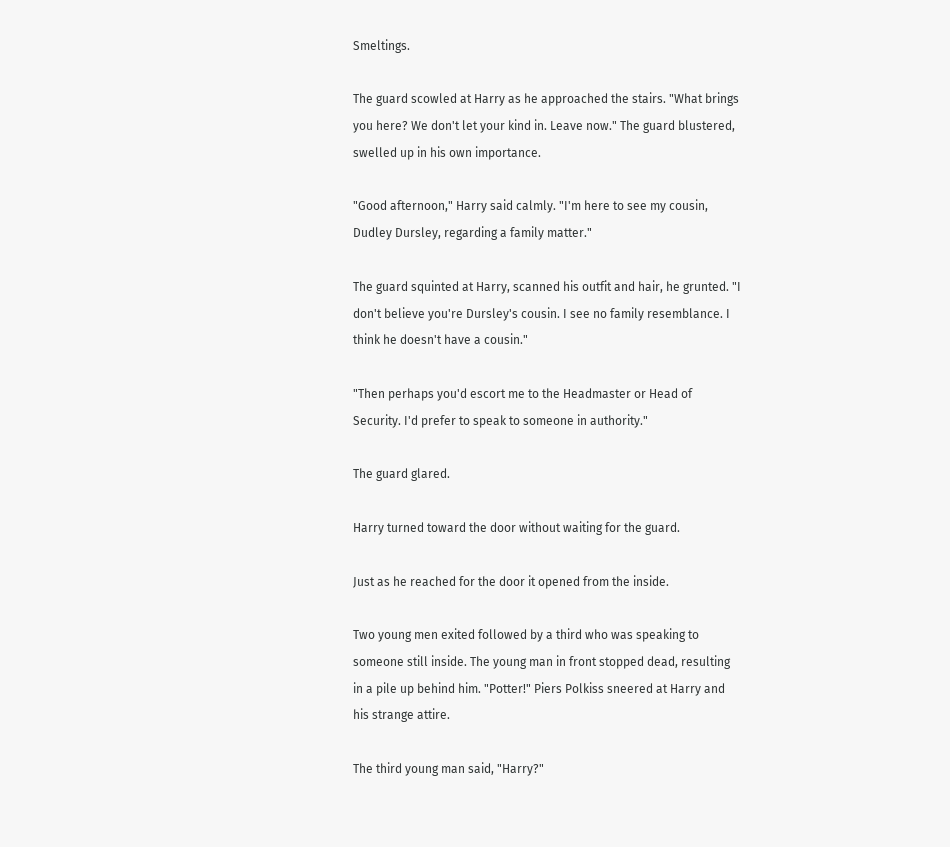Smeltings.

The guard scowled at Harry as he approached the stairs. "What brings you here? We don't let your kind in. Leave now." The guard blustered, swelled up in his own importance.

"Good afternoon," Harry said calmly. "I'm here to see my cousin, Dudley Dursley, regarding a family matter."

The guard squinted at Harry, scanned his outfit and hair, he grunted. "I don't believe you're Dursley's cousin. I see no family resemblance. I think he doesn't have a cousin."

"Then perhaps you'd escort me to the Headmaster or Head of Security. I'd prefer to speak to someone in authority."

The guard glared.

Harry turned toward the door without waiting for the guard.

Just as he reached for the door it opened from the inside.

Two young men exited followed by a third who was speaking to someone still inside. The young man in front stopped dead, resulting in a pile up behind him. "Potter!" Piers Polkiss sneered at Harry and his strange attire.

The third young man said, "Harry?"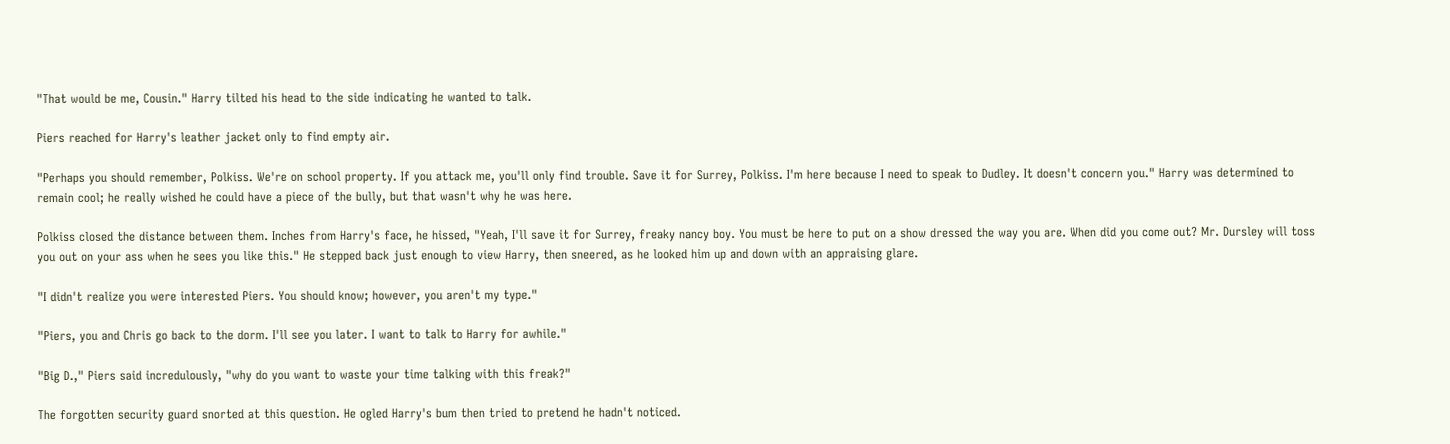"That would be me, Cousin." Harry tilted his head to the side indicating he wanted to talk.

Piers reached for Harry's leather jacket only to find empty air.

"Perhaps you should remember, Polkiss. We're on school property. If you attack me, you'll only find trouble. Save it for Surrey, Polkiss. I'm here because I need to speak to Dudley. It doesn't concern you." Harry was determined to remain cool; he really wished he could have a piece of the bully, but that wasn't why he was here.

Polkiss closed the distance between them. Inches from Harry's face, he hissed, "Yeah, I'll save it for Surrey, freaky nancy boy. You must be here to put on a show dressed the way you are. When did you come out? Mr. Dursley will toss you out on your ass when he sees you like this." He stepped back just enough to view Harry, then sneered, as he looked him up and down with an appraising glare.

"I didn't realize you were interested Piers. You should know; however, you aren't my type."

"Piers, you and Chris go back to the dorm. I'll see you later. I want to talk to Harry for awhile."

"Big D.," Piers said incredulously, "why do you want to waste your time talking with this freak?"

The forgotten security guard snorted at this question. He ogled Harry's bum then tried to pretend he hadn't noticed.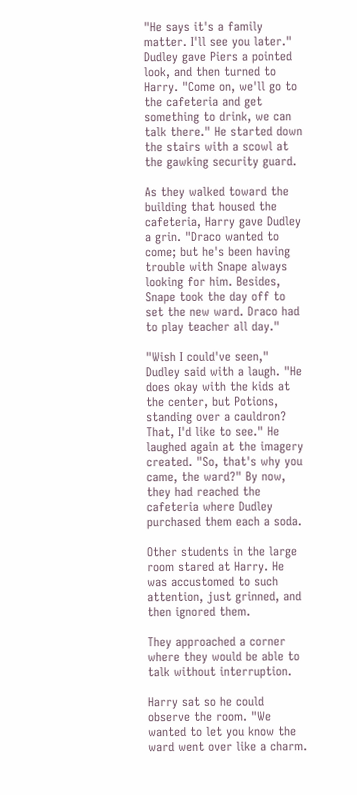"He says it's a family matter. I'll see you later." Dudley gave Piers a pointed look, and then turned to Harry. "Come on, we'll go to the cafeteria and get something to drink, we can talk there." He started down the stairs with a scowl at the gawking security guard.

As they walked toward the building that housed the cafeteria, Harry gave Dudley a grin. "Draco wanted to come; but he's been having trouble with Snape always looking for him. Besides, Snape took the day off to set the new ward. Draco had to play teacher all day."

"Wish I could've seen," Dudley said with a laugh. "He does okay with the kids at the center, but Potions, standing over a cauldron? That, I'd like to see." He laughed again at the imagery created. "So, that's why you came, the ward?" By now, they had reached the cafeteria where Dudley purchased them each a soda.

Other students in the large room stared at Harry. He was accustomed to such attention, just grinned, and then ignored them.

They approached a corner where they would be able to talk without interruption.

Harry sat so he could observe the room. "We wanted to let you know the ward went over like a charm.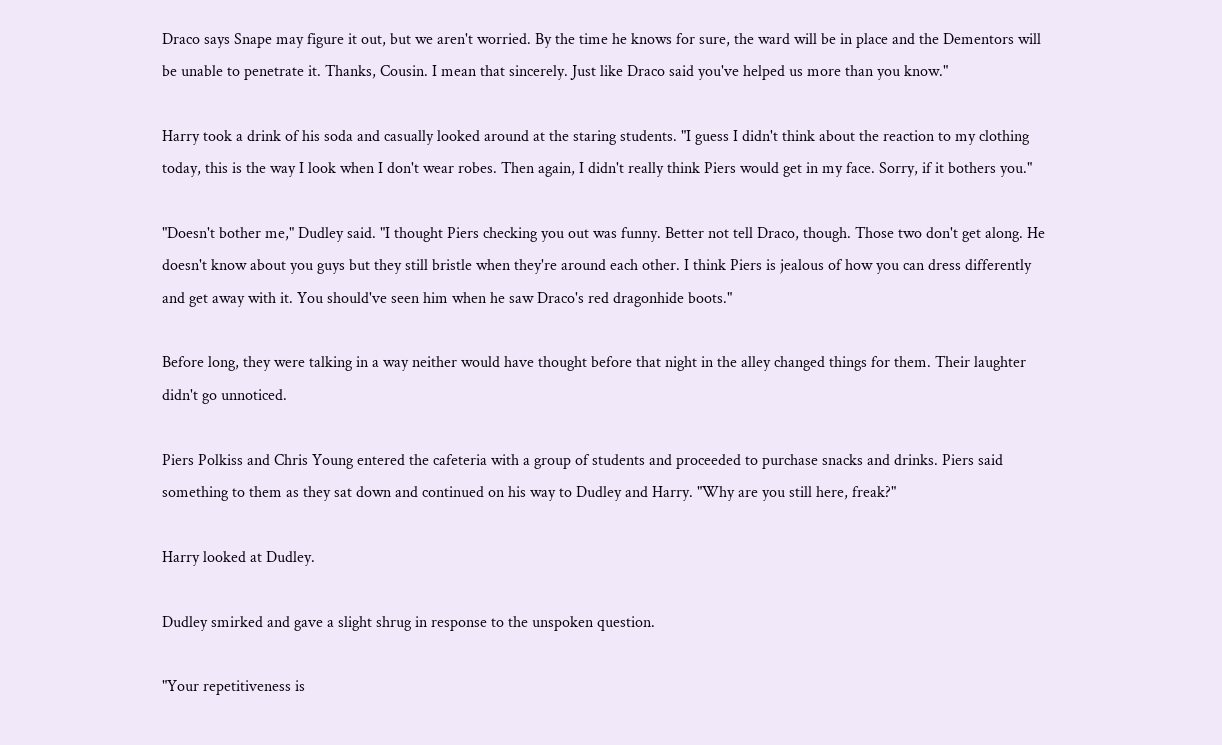Draco says Snape may figure it out, but we aren't worried. By the time he knows for sure, the ward will be in place and the Dementors will be unable to penetrate it. Thanks, Cousin. I mean that sincerely. Just like Draco said you've helped us more than you know."

Harry took a drink of his soda and casually looked around at the staring students. "I guess I didn't think about the reaction to my clothing today, this is the way I look when I don't wear robes. Then again, I didn't really think Piers would get in my face. Sorry, if it bothers you."

"Doesn't bother me," Dudley said. "I thought Piers checking you out was funny. Better not tell Draco, though. Those two don't get along. He doesn't know about you guys but they still bristle when they're around each other. I think Piers is jealous of how you can dress differently and get away with it. You should've seen him when he saw Draco's red dragonhide boots."

Before long, they were talking in a way neither would have thought before that night in the alley changed things for them. Their laughter didn't go unnoticed.

Piers Polkiss and Chris Young entered the cafeteria with a group of students and proceeded to purchase snacks and drinks. Piers said something to them as they sat down and continued on his way to Dudley and Harry. "Why are you still here, freak?"

Harry looked at Dudley.

Dudley smirked and gave a slight shrug in response to the unspoken question.

"Your repetitiveness is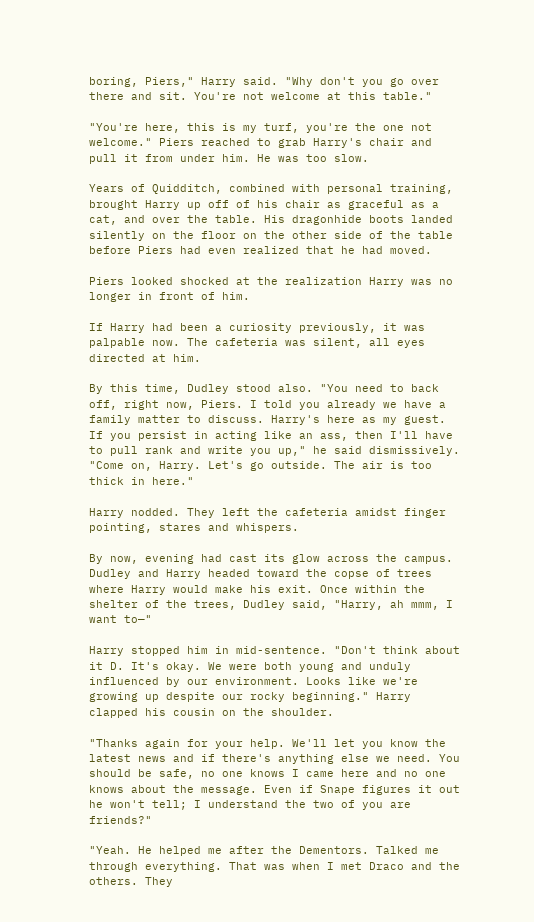boring, Piers," Harry said. "Why don't you go over there and sit. You're not welcome at this table."

"You're here, this is my turf, you're the one not welcome." Piers reached to grab Harry's chair and pull it from under him. He was too slow.

Years of Quidditch, combined with personal training, brought Harry up off of his chair as graceful as a cat, and over the table. His dragonhide boots landed silently on the floor on the other side of the table before Piers had even realized that he had moved.

Piers looked shocked at the realization Harry was no longer in front of him.

If Harry had been a curiosity previously, it was palpable now. The cafeteria was silent, all eyes directed at him.

By this time, Dudley stood also. "You need to back off, right now, Piers. I told you already we have a family matter to discuss. Harry's here as my guest. If you persist in acting like an ass, then I'll have to pull rank and write you up," he said dismissively. "Come on, Harry. Let's go outside. The air is too thick in here."

Harry nodded. They left the cafeteria amidst finger pointing, stares and whispers.

By now, evening had cast its glow across the campus. Dudley and Harry headed toward the copse of trees where Harry would make his exit. Once within the shelter of the trees, Dudley said, "Harry, ah mmm, I want to—"

Harry stopped him in mid-sentence. "Don't think about it D. It's okay. We were both young and unduly influenced by our environment. Looks like we're growing up despite our rocky beginning." Harry clapped his cousin on the shoulder.

"Thanks again for your help. We'll let you know the latest news and if there's anything else we need. You should be safe, no one knows I came here and no one knows about the message. Even if Snape figures it out he won't tell; I understand the two of you are friends?"

"Yeah. He helped me after the Dementors. Talked me through everything. That was when I met Draco and the others. They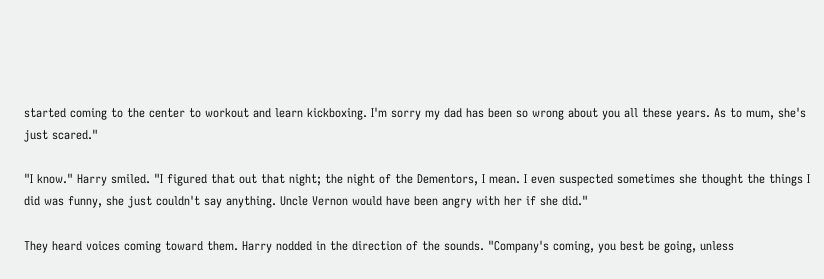started coming to the center to workout and learn kickboxing. I'm sorry my dad has been so wrong about you all these years. As to mum, she's just scared."

"I know." Harry smiled. "I figured that out that night; the night of the Dementors, I mean. I even suspected sometimes she thought the things I did was funny, she just couldn't say anything. Uncle Vernon would have been angry with her if she did."

They heard voices coming toward them. Harry nodded in the direction of the sounds. "Company's coming, you best be going, unless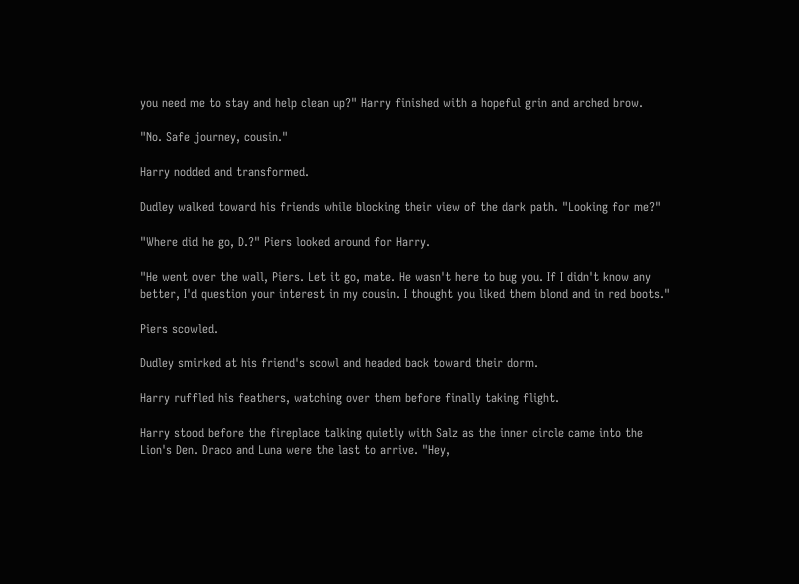you need me to stay and help clean up?" Harry finished with a hopeful grin and arched brow.

"No. Safe journey, cousin."

Harry nodded and transformed.

Dudley walked toward his friends while blocking their view of the dark path. "Looking for me?"

"Where did he go, D.?" Piers looked around for Harry.

"He went over the wall, Piers. Let it go, mate. He wasn't here to bug you. If I didn't know any better, I'd question your interest in my cousin. I thought you liked them blond and in red boots."

Piers scowled.

Dudley smirked at his friend's scowl and headed back toward their dorm.

Harry ruffled his feathers, watching over them before finally taking flight.

Harry stood before the fireplace talking quietly with Salz as the inner circle came into the Lion's Den. Draco and Luna were the last to arrive. "Hey,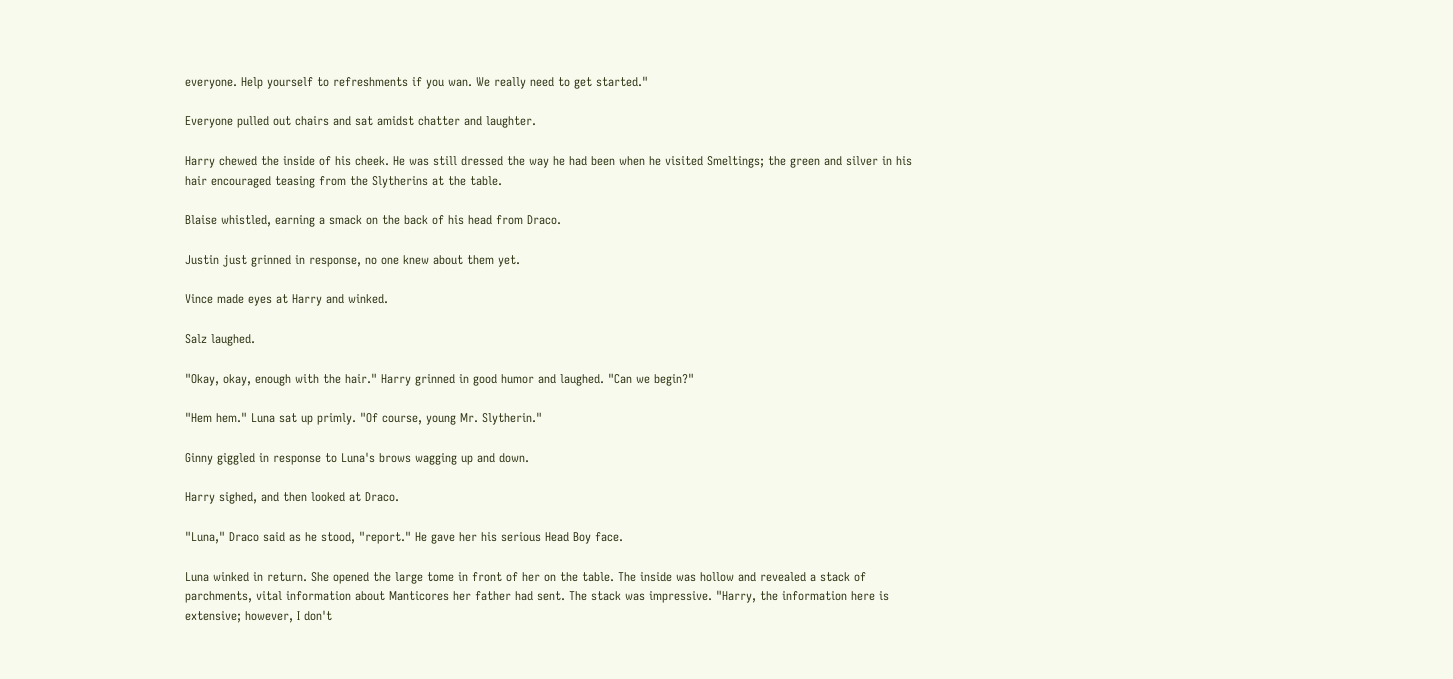everyone. Help yourself to refreshments if you wan. We really need to get started."

Everyone pulled out chairs and sat amidst chatter and laughter.

Harry chewed the inside of his cheek. He was still dressed the way he had been when he visited Smeltings; the green and silver in his hair encouraged teasing from the Slytherins at the table.

Blaise whistled, earning a smack on the back of his head from Draco.

Justin just grinned in response, no one knew about them yet.

Vince made eyes at Harry and winked.

Salz laughed.

"Okay, okay, enough with the hair." Harry grinned in good humor and laughed. "Can we begin?"

"Hem hem." Luna sat up primly. "Of course, young Mr. Slytherin."

Ginny giggled in response to Luna's brows wagging up and down.

Harry sighed, and then looked at Draco.

"Luna," Draco said as he stood, "report." He gave her his serious Head Boy face.

Luna winked in return. She opened the large tome in front of her on the table. The inside was hollow and revealed a stack of parchments, vital information about Manticores her father had sent. The stack was impressive. "Harry, the information here is extensive; however, I don't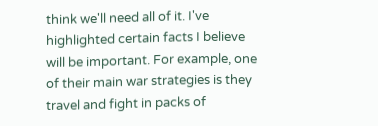think we'll need all of it. I've highlighted certain facts I believe will be important. For example, one of their main war strategies is they travel and fight in packs of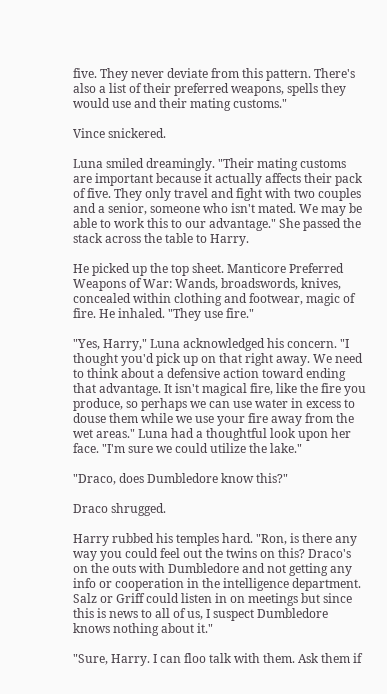five. They never deviate from this pattern. There's also a list of their preferred weapons, spells they would use and their mating customs."

Vince snickered.

Luna smiled dreamingly. "Their mating customs are important because it actually affects their pack of five. They only travel and fight with two couples and a senior, someone who isn't mated. We may be able to work this to our advantage." She passed the stack across the table to Harry.

He picked up the top sheet. Manticore Preferred Weapons of War: Wands, broadswords, knives, concealed within clothing and footwear, magic of fire. He inhaled. "They use fire."

"Yes, Harry," Luna acknowledged his concern. "I thought you'd pick up on that right away. We need to think about a defensive action toward ending that advantage. It isn't magical fire, like the fire you produce, so perhaps we can use water in excess to douse them while we use your fire away from the wet areas." Luna had a thoughtful look upon her face. "I'm sure we could utilize the lake."

"Draco, does Dumbledore know this?"

Draco shrugged.

Harry rubbed his temples hard. "Ron, is there any way you could feel out the twins on this? Draco's on the outs with Dumbledore and not getting any info or cooperation in the intelligence department. Salz or Griff could listen in on meetings but since this is news to all of us, I suspect Dumbledore knows nothing about it."

"Sure, Harry. I can floo talk with them. Ask them if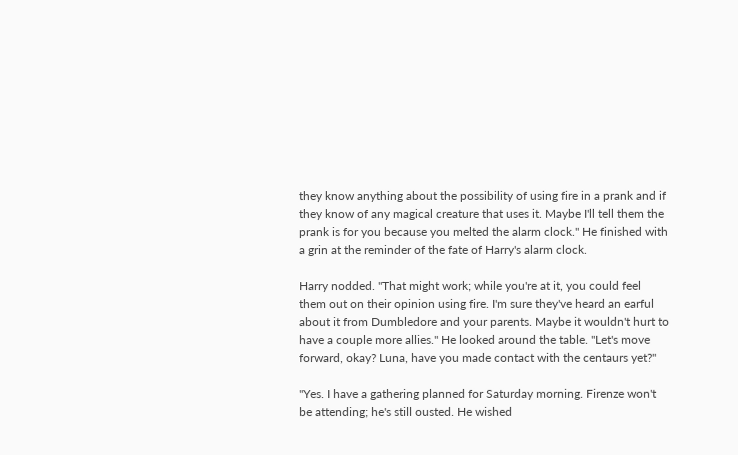they know anything about the possibility of using fire in a prank and if they know of any magical creature that uses it. Maybe I'll tell them the prank is for you because you melted the alarm clock." He finished with a grin at the reminder of the fate of Harry's alarm clock.

Harry nodded. "That might work; while you're at it, you could feel them out on their opinion using fire. I'm sure they've heard an earful about it from Dumbledore and your parents. Maybe it wouldn't hurt to have a couple more allies." He looked around the table. "Let's move forward, okay? Luna, have you made contact with the centaurs yet?"

"Yes. I have a gathering planned for Saturday morning. Firenze won't be attending; he's still ousted. He wished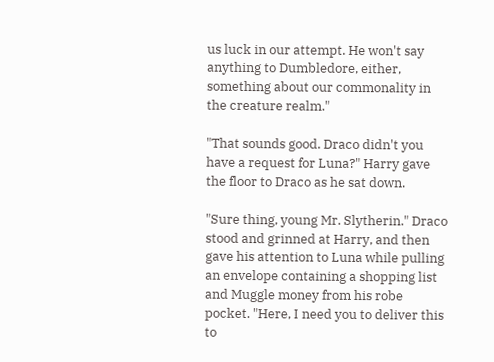us luck in our attempt. He won't say anything to Dumbledore, either, something about our commonality in the creature realm."

"That sounds good. Draco didn't you have a request for Luna?" Harry gave the floor to Draco as he sat down.

"Sure thing, young Mr. Slytherin." Draco stood and grinned at Harry, and then gave his attention to Luna while pulling an envelope containing a shopping list and Muggle money from his robe pocket. "Here, I need you to deliver this to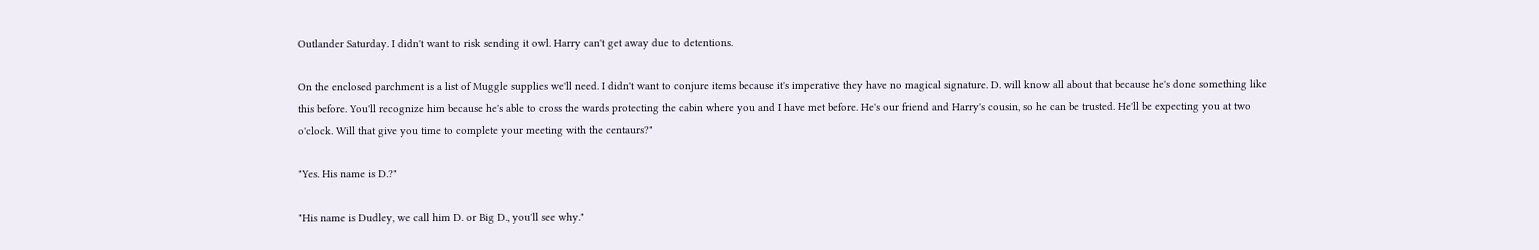Outlander Saturday. I didn't want to risk sending it owl. Harry can't get away due to detentions.

On the enclosed parchment is a list of Muggle supplies we'll need. I didn't want to conjure items because it's imperative they have no magical signature. D. will know all about that because he's done something like this before. You'll recognize him because he's able to cross the wards protecting the cabin where you and I have met before. He's our friend and Harry's cousin, so he can be trusted. He'll be expecting you at two o'clock. Will that give you time to complete your meeting with the centaurs?"

"Yes. His name is D.?"

"His name is Dudley, we call him D. or Big D., you'll see why."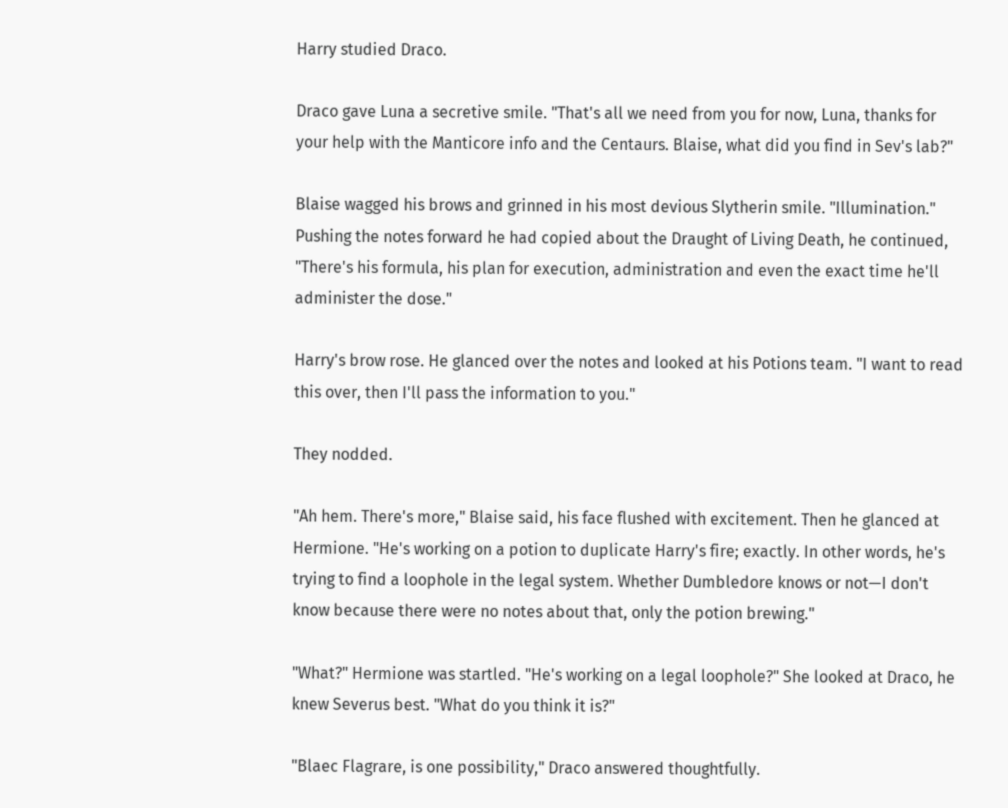Harry studied Draco.

Draco gave Luna a secretive smile. "That's all we need from you for now, Luna, thanks for your help with the Manticore info and the Centaurs. Blaise, what did you find in Sev's lab?"

Blaise wagged his brows and grinned in his most devious Slytherin smile. "Illumination." Pushing the notes forward he had copied about the Draught of Living Death, he continued, "There's his formula, his plan for execution, administration and even the exact time he'll administer the dose."

Harry's brow rose. He glanced over the notes and looked at his Potions team. "I want to read this over, then I'll pass the information to you."

They nodded.

"Ah hem. There's more," Blaise said, his face flushed with excitement. Then he glanced at Hermione. "He's working on a potion to duplicate Harry's fire; exactly. In other words, he's trying to find a loophole in the legal system. Whether Dumbledore knows or not—I don't know because there were no notes about that, only the potion brewing."

"What?" Hermione was startled. "He's working on a legal loophole?" She looked at Draco, he knew Severus best. "What do you think it is?"

"Blaec Flagrare, is one possibility," Draco answered thoughtfully.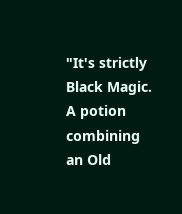"It's strictly Black Magic. A potion combining an Old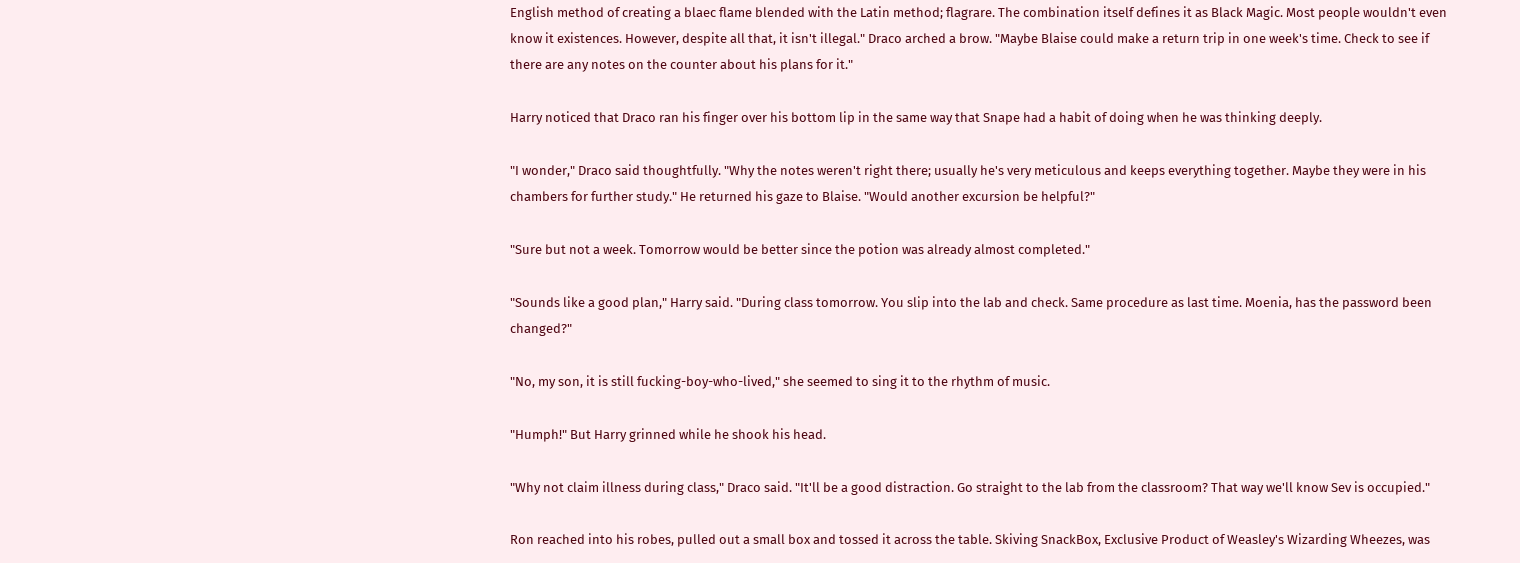English method of creating a blaec flame blended with the Latin method; flagrare. The combination itself defines it as Black Magic. Most people wouldn't even know it existences. However, despite all that, it isn't illegal." Draco arched a brow. "Maybe Blaise could make a return trip in one week's time. Check to see if there are any notes on the counter about his plans for it."

Harry noticed that Draco ran his finger over his bottom lip in the same way that Snape had a habit of doing when he was thinking deeply.

"I wonder," Draco said thoughtfully. "Why the notes weren't right there; usually he's very meticulous and keeps everything together. Maybe they were in his chambers for further study." He returned his gaze to Blaise. "Would another excursion be helpful?"

"Sure but not a week. Tomorrow would be better since the potion was already almost completed."

"Sounds like a good plan," Harry said. "During class tomorrow. You slip into the lab and check. Same procedure as last time. Moenia, has the password been changed?"

"No, my son, it is still fucking-boy-who-lived," she seemed to sing it to the rhythm of music.

"Humph!" But Harry grinned while he shook his head.

"Why not claim illness during class," Draco said. "It'll be a good distraction. Go straight to the lab from the classroom? That way we'll know Sev is occupied."

Ron reached into his robes, pulled out a small box and tossed it across the table. Skiving SnackBox, Exclusive Product of Weasley's Wizarding Wheezes, was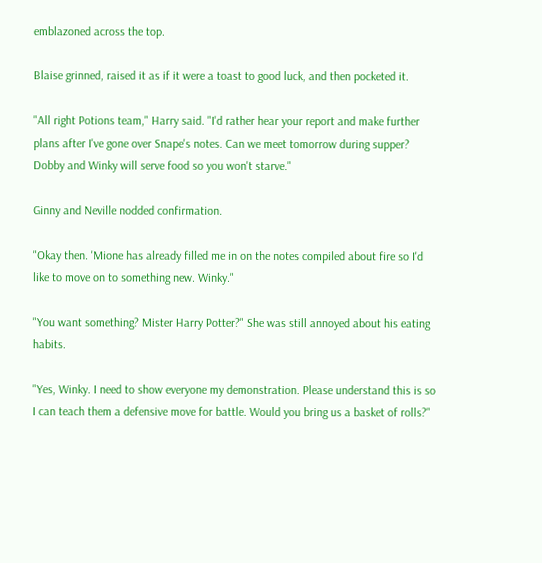emblazoned across the top.

Blaise grinned, raised it as if it were a toast to good luck, and then pocketed it.

"All right Potions team," Harry said. "I'd rather hear your report and make further plans after I've gone over Snape's notes. Can we meet tomorrow during supper? Dobby and Winky will serve food so you won't starve."

Ginny and Neville nodded confirmation.

"Okay then. 'Mione has already filled me in on the notes compiled about fire so I'd like to move on to something new. Winky."

"You want something? Mister Harry Potter?" She was still annoyed about his eating habits.

"Yes, Winky. I need to show everyone my demonstration. Please understand this is so I can teach them a defensive move for battle. Would you bring us a basket of rolls?"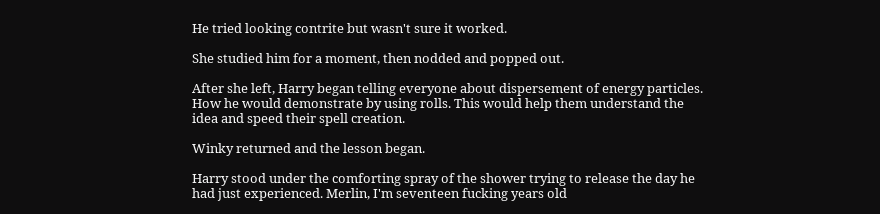He tried looking contrite but wasn't sure it worked.

She studied him for a moment, then nodded and popped out.

After she left, Harry began telling everyone about dispersement of energy particles. How he would demonstrate by using rolls. This would help them understand the idea and speed their spell creation.

Winky returned and the lesson began.

Harry stood under the comforting spray of the shower trying to release the day he had just experienced. Merlin, I'm seventeen fucking years old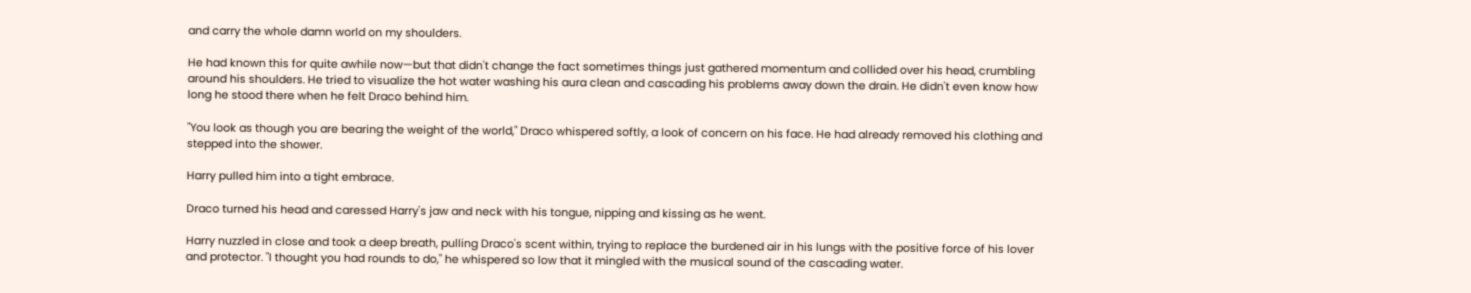and carry the whole damn world on my shoulders.

He had known this for quite awhile now—but that didn't change the fact sometimes things just gathered momentum and collided over his head, crumbling around his shoulders. He tried to visualize the hot water washing his aura clean and cascading his problems away down the drain. He didn't even know how long he stood there when he felt Draco behind him.

"You look as though you are bearing the weight of the world," Draco whispered softly, a look of concern on his face. He had already removed his clothing and stepped into the shower.

Harry pulled him into a tight embrace.

Draco turned his head and caressed Harry's jaw and neck with his tongue, nipping and kissing as he went.

Harry nuzzled in close and took a deep breath, pulling Draco's scent within, trying to replace the burdened air in his lungs with the positive force of his lover and protector. "I thought you had rounds to do," he whispered so low that it mingled with the musical sound of the cascading water.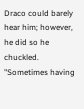Draco could barely hear him; however, he did so he chuckled. "Sometimes having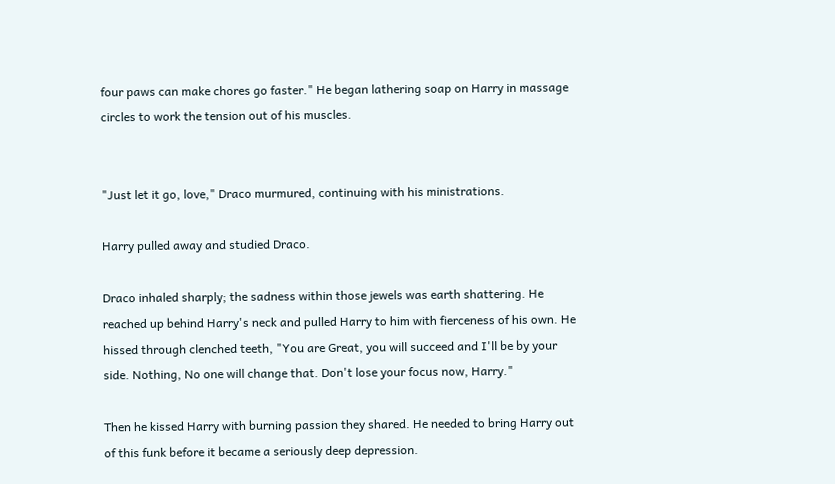four paws can make chores go faster." He began lathering soap on Harry in massage circles to work the tension out of his muscles.


"Just let it go, love," Draco murmured, continuing with his ministrations.

Harry pulled away and studied Draco.

Draco inhaled sharply; the sadness within those jewels was earth shattering. He reached up behind Harry's neck and pulled Harry to him with fierceness of his own. He hissed through clenched teeth, "You are Great, you will succeed and I'll be by your side. Nothing, No one will change that. Don't lose your focus now, Harry."

Then he kissed Harry with burning passion they shared. He needed to bring Harry out of this funk before it became a seriously deep depression.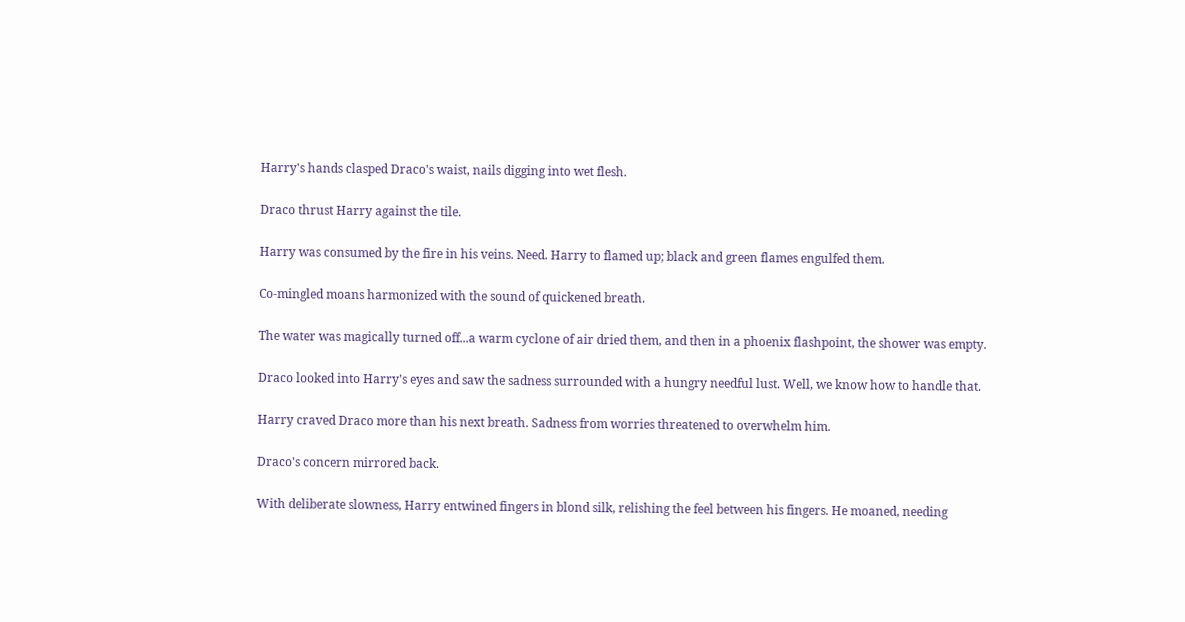Harry's hands clasped Draco's waist, nails digging into wet flesh.

Draco thrust Harry against the tile.

Harry was consumed by the fire in his veins. Need. Harry to flamed up; black and green flames engulfed them.

Co-mingled moans harmonized with the sound of quickened breath.

The water was magically turned off...a warm cyclone of air dried them, and then in a phoenix flashpoint, the shower was empty.

Draco looked into Harry's eyes and saw the sadness surrounded with a hungry needful lust. Well, we know how to handle that.

Harry craved Draco more than his next breath. Sadness from worries threatened to overwhelm him.

Draco's concern mirrored back.

With deliberate slowness, Harry entwined fingers in blond silk, relishing the feel between his fingers. He moaned, needing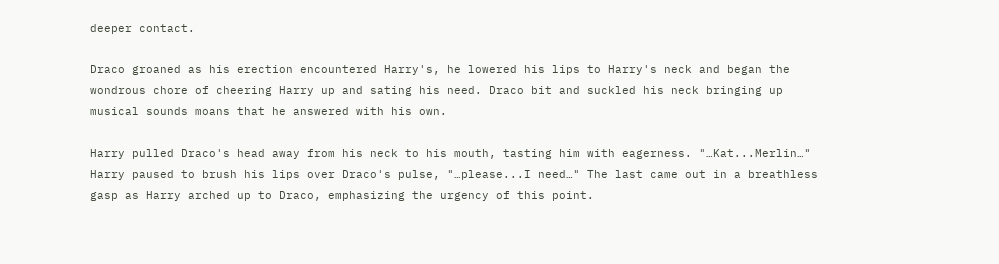deeper contact.

Draco groaned as his erection encountered Harry's, he lowered his lips to Harry's neck and began the wondrous chore of cheering Harry up and sating his need. Draco bit and suckled his neck bringing up musical sounds moans that he answered with his own.

Harry pulled Draco's head away from his neck to his mouth, tasting him with eagerness. "…Kat...Merlin…" Harry paused to brush his lips over Draco's pulse, "…please...I need…" The last came out in a breathless gasp as Harry arched up to Draco, emphasizing the urgency of this point.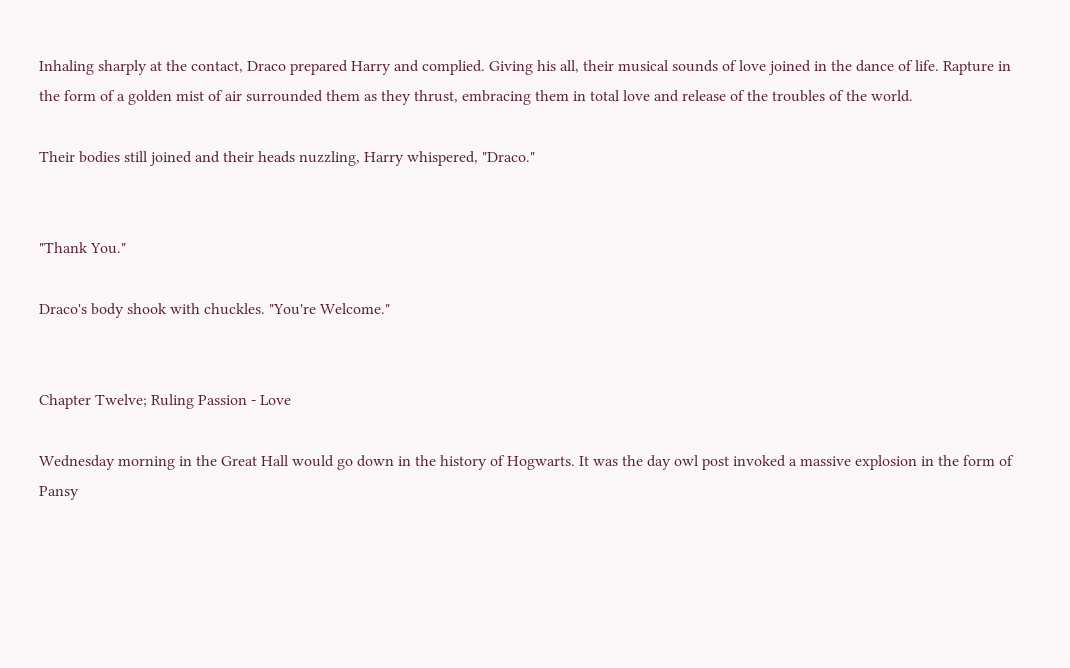Inhaling sharply at the contact, Draco prepared Harry and complied. Giving his all, their musical sounds of love joined in the dance of life. Rapture in the form of a golden mist of air surrounded them as they thrust, embracing them in total love and release of the troubles of the world.

Their bodies still joined and their heads nuzzling, Harry whispered, "Draco."


"Thank You."

Draco's body shook with chuckles. "You're Welcome."


Chapter Twelve; Ruling Passion - Love

Wednesday morning in the Great Hall would go down in the history of Hogwarts. It was the day owl post invoked a massive explosion in the form of Pansy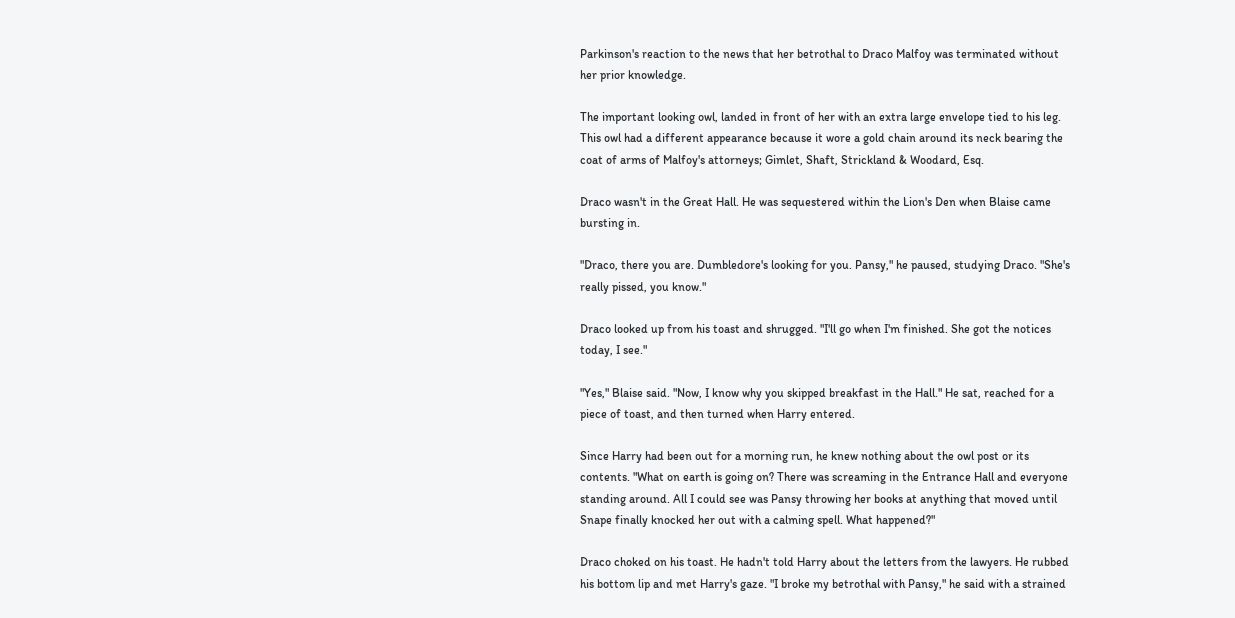Parkinson's reaction to the news that her betrothal to Draco Malfoy was terminated without her prior knowledge.

The important looking owl, landed in front of her with an extra large envelope tied to his leg. This owl had a different appearance because it wore a gold chain around its neck bearing the coat of arms of Malfoy's attorneys; Gimlet, Shaft, Strickland & Woodard, Esq.

Draco wasn't in the Great Hall. He was sequestered within the Lion's Den when Blaise came bursting in.

"Draco, there you are. Dumbledore's looking for you. Pansy," he paused, studying Draco. "She's really pissed, you know."

Draco looked up from his toast and shrugged. "I'll go when I'm finished. She got the notices today, I see."

"Yes," Blaise said. "Now, I know why you skipped breakfast in the Hall." He sat, reached for a piece of toast, and then turned when Harry entered.

Since Harry had been out for a morning run, he knew nothing about the owl post or its contents. "What on earth is going on? There was screaming in the Entrance Hall and everyone standing around. All I could see was Pansy throwing her books at anything that moved until Snape finally knocked her out with a calming spell. What happened?"

Draco choked on his toast. He hadn't told Harry about the letters from the lawyers. He rubbed his bottom lip and met Harry's gaze. "I broke my betrothal with Pansy," he said with a strained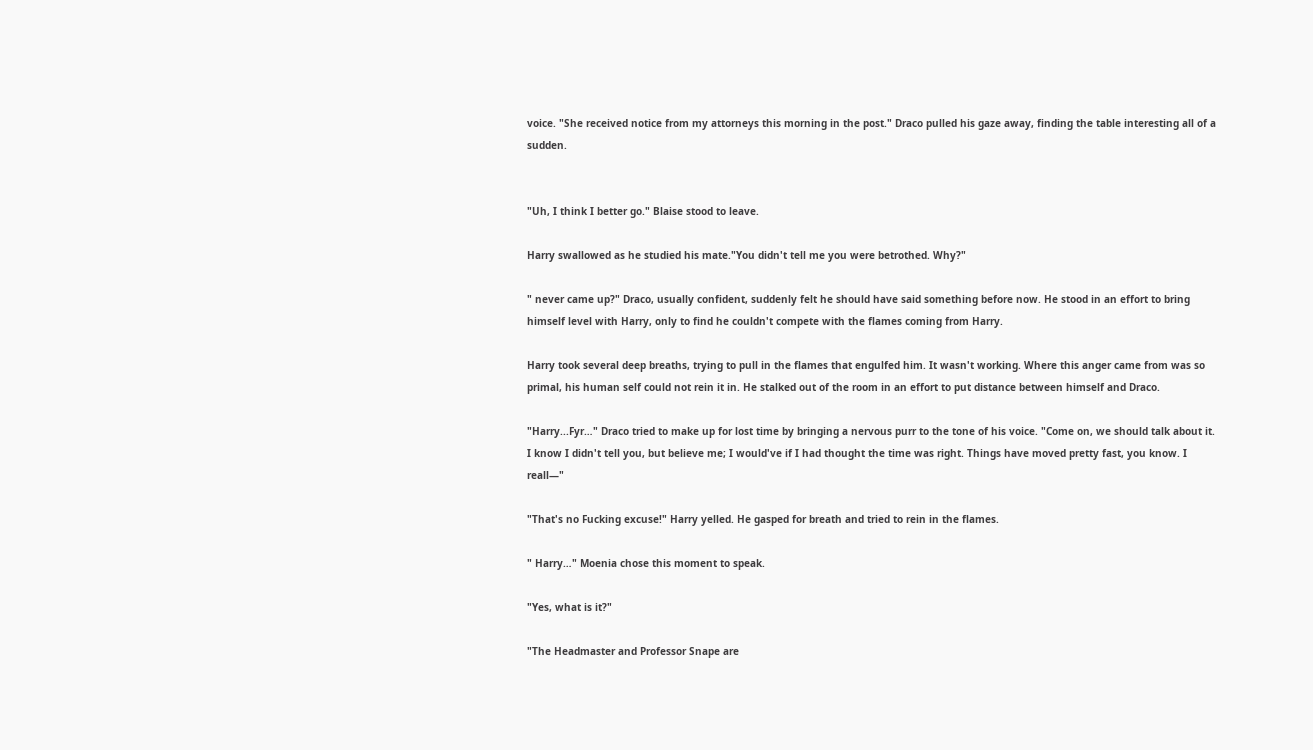voice. "She received notice from my attorneys this morning in the post." Draco pulled his gaze away, finding the table interesting all of a sudden.


"Uh, I think I better go." Blaise stood to leave.

Harry swallowed as he studied his mate."You didn't tell me you were betrothed. Why?"

" never came up?" Draco, usually confident, suddenly felt he should have said something before now. He stood in an effort to bring himself level with Harry, only to find he couldn't compete with the flames coming from Harry.

Harry took several deep breaths, trying to pull in the flames that engulfed him. It wasn't working. Where this anger came from was so primal, his human self could not rein it in. He stalked out of the room in an effort to put distance between himself and Draco.

"Harry...Fyr…" Draco tried to make up for lost time by bringing a nervous purr to the tone of his voice. "Come on, we should talk about it. I know I didn't tell you, but believe me; I would've if I had thought the time was right. Things have moved pretty fast, you know. I reall—"

"That's no Fucking excuse!" Harry yelled. He gasped for breath and tried to rein in the flames.

" Harry…" Moenia chose this moment to speak.

"Yes, what is it?"

"The Headmaster and Professor Snape are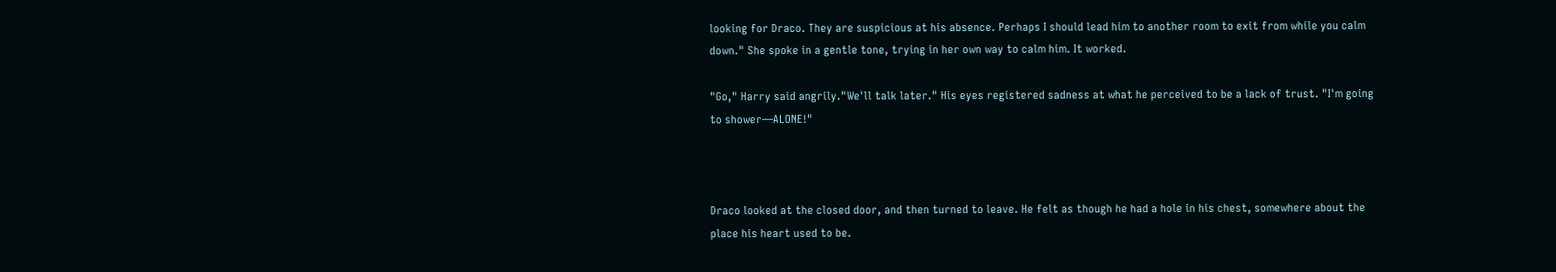looking for Draco. They are suspicious at his absence. Perhaps I should lead him to another room to exit from while you calm down." She spoke in a gentle tone, trying in her own way to calm him. It worked.

"Go," Harry said angrily."We'll talk later." His eyes registered sadness at what he perceived to be a lack of trust. "I'm going to shower—ALONE!"



Draco looked at the closed door, and then turned to leave. He felt as though he had a hole in his chest, somewhere about the place his heart used to be.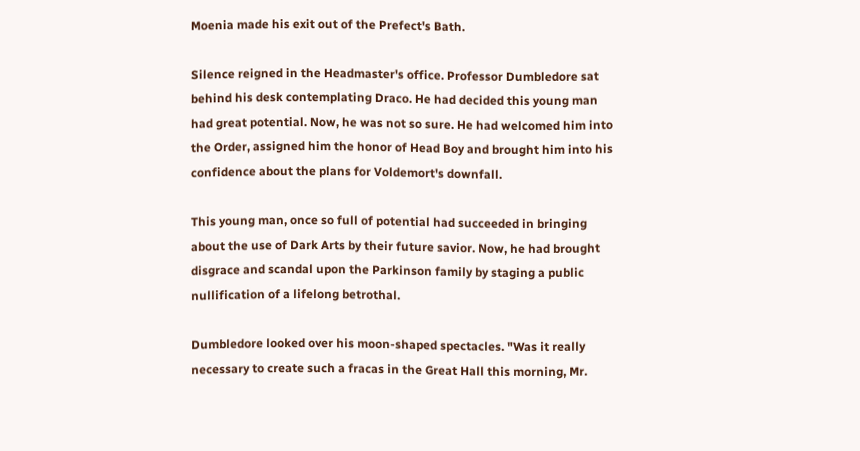Moenia made his exit out of the Prefect's Bath.

Silence reigned in the Headmaster's office. Professor Dumbledore sat behind his desk contemplating Draco. He had decided this young man had great potential. Now, he was not so sure. He had welcomed him into the Order, assigned him the honor of Head Boy and brought him into his confidence about the plans for Voldemort's downfall.

This young man, once so full of potential had succeeded in bringing about the use of Dark Arts by their future savior. Now, he had brought disgrace and scandal upon the Parkinson family by staging a public nullification of a lifelong betrothal.

Dumbledore looked over his moon-shaped spectacles. "Was it really necessary to create such a fracas in the Great Hall this morning, Mr.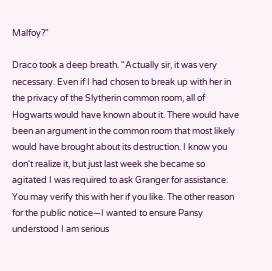Malfoy?"

Draco took a deep breath. "Actually sir, it was very necessary. Even if I had chosen to break up with her in the privacy of the Slytherin common room, all of Hogwarts would have known about it. There would have been an argument in the common room that most likely would have brought about its destruction. I know you don't realize it, but just last week she became so agitated I was required to ask Granger for assistance. You may verify this with her if you like. The other reason for the public notice—I wanted to ensure Pansy understood I am serious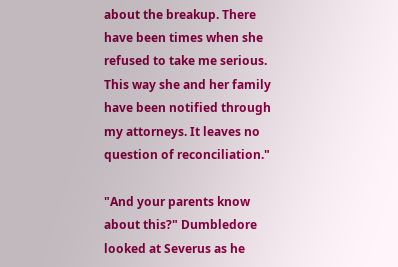about the breakup. There have been times when she refused to take me serious. This way she and her family have been notified through my attorneys. It leaves no question of reconciliation."

"And your parents know about this?" Dumbledore looked at Severus as he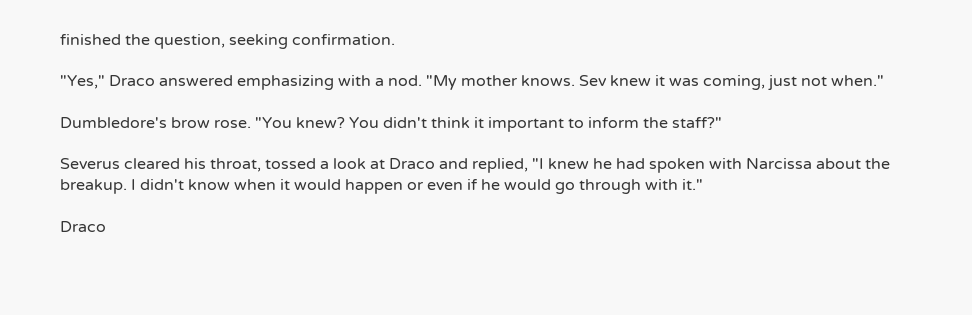finished the question, seeking confirmation.

"Yes," Draco answered emphasizing with a nod. "My mother knows. Sev knew it was coming, just not when."

Dumbledore's brow rose. "You knew? You didn't think it important to inform the staff?"

Severus cleared his throat, tossed a look at Draco and replied, "I knew he had spoken with Narcissa about the breakup. I didn't know when it would happen or even if he would go through with it."

Draco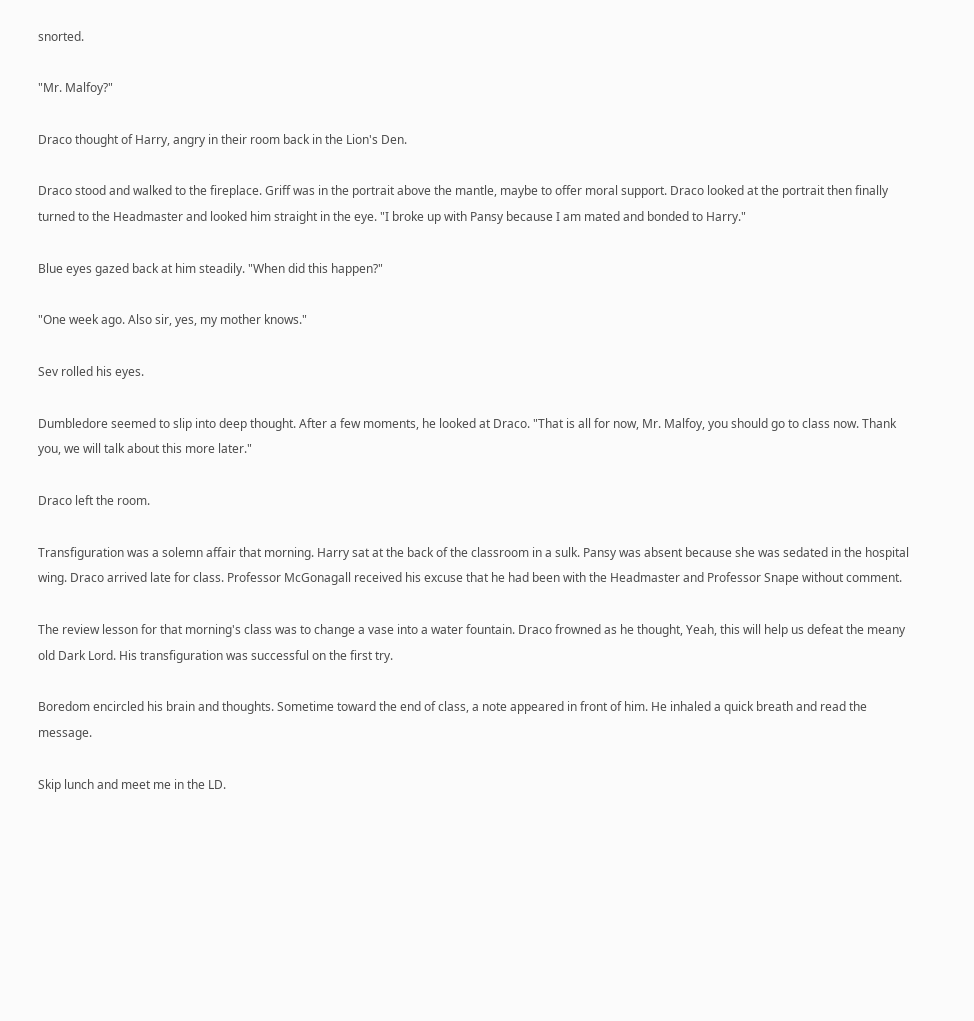snorted.

"Mr. Malfoy?"

Draco thought of Harry, angry in their room back in the Lion's Den.

Draco stood and walked to the fireplace. Griff was in the portrait above the mantle, maybe to offer moral support. Draco looked at the portrait then finally turned to the Headmaster and looked him straight in the eye. "I broke up with Pansy because I am mated and bonded to Harry."

Blue eyes gazed back at him steadily. "When did this happen?"

"One week ago. Also sir, yes, my mother knows."

Sev rolled his eyes.

Dumbledore seemed to slip into deep thought. After a few moments, he looked at Draco. "That is all for now, Mr. Malfoy, you should go to class now. Thank you, we will talk about this more later."

Draco left the room.

Transfiguration was a solemn affair that morning. Harry sat at the back of the classroom in a sulk. Pansy was absent because she was sedated in the hospital wing. Draco arrived late for class. Professor McGonagall received his excuse that he had been with the Headmaster and Professor Snape without comment.

The review lesson for that morning's class was to change a vase into a water fountain. Draco frowned as he thought, Yeah, this will help us defeat the meany old Dark Lord. His transfiguration was successful on the first try.

Boredom encircled his brain and thoughts. Sometime toward the end of class, a note appeared in front of him. He inhaled a quick breath and read the message.

Skip lunch and meet me in the LD.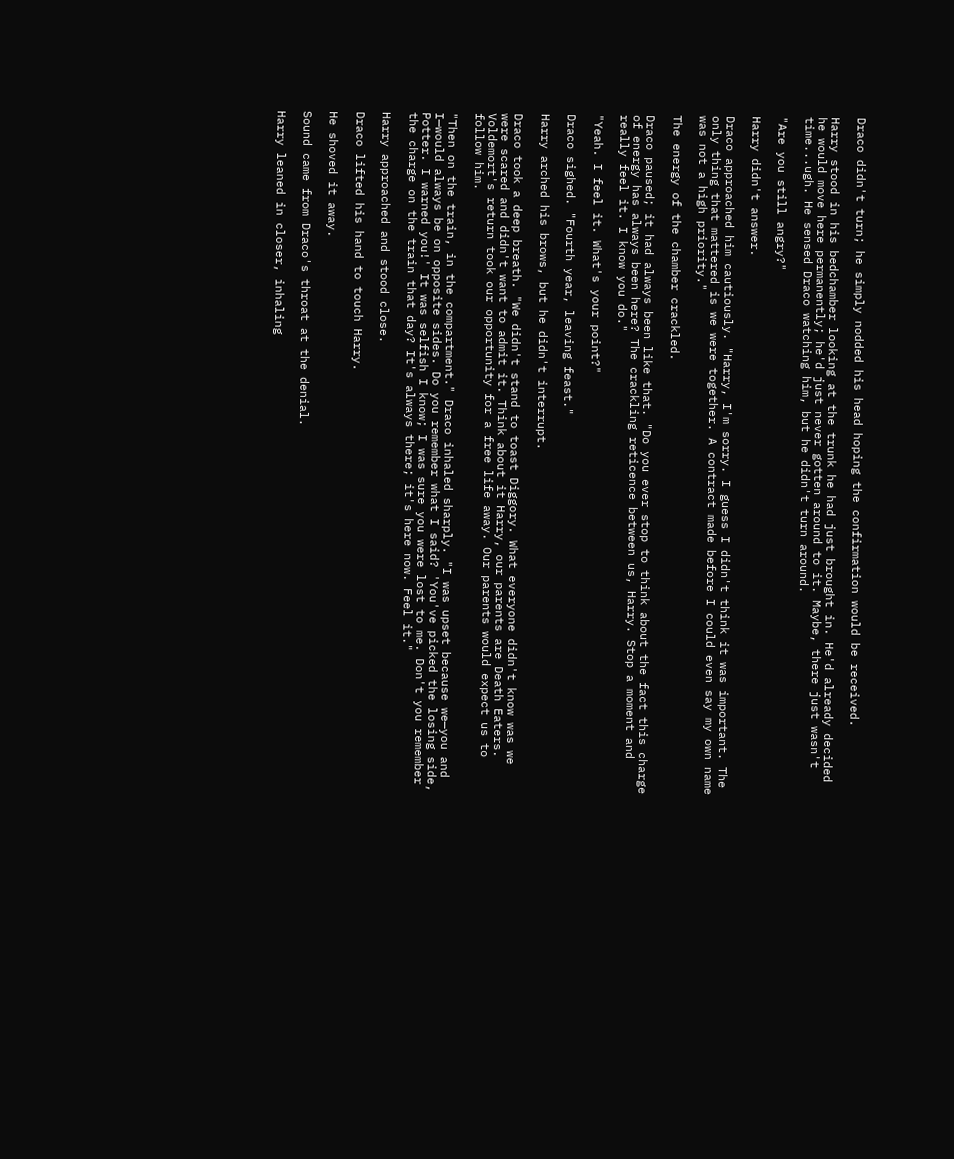Draco didn't turn; he simply nodded his head hoping the confirmation would be received.

Harry stood in his bedchamber looking at the trunk he had just brought in. He'd already decided he would move here permanently; he'd just never gotten around to it. Maybe, there just wasn't time...ugh. He sensed Draco watching him, but he didn't turn around.

"Are you still angry?"

Harry didn't answer.

Draco approached him cautiously. "Harry, I'm sorry. I guess I didn't think it was important. The only thing that mattered is we were together. A contract made before I could even say my own name was not a high priority."

The energy of the chamber crackled.

Draco paused; it had always been like that. "Do you ever stop to think about the fact this charge of energy has always been here? The crackling reticence between us, Harry. Stop a moment and really feel it. I know you do."

"Yeah. I feel it. What's your point?"

Draco sighed. "Fourth year, leaving feast."

Harry arched his brows, but he didn't interrupt.

Draco took a deep breath. "We didn't stand to toast Diggory. What everyone didn't know was we were scared and didn't want to admit it. Think about it Harry, our parents are Death Eaters. Voldemort's return took our opportunity for a free life away. Our parents would expect us to follow him.

"Then on the train, in the compartment." Draco inhaled sharply. "I was upset because we—you and I—would always be on opposite sides. Do you remember what I said? 'You've picked the losing side, Potter. I warned you!' It was selfish I know; I was sure you were lost to me. Don't you remember the charge on the train that day? It's always there; it's here now. Feel it."

Harry approached and stood close.

Draco lifted his hand to touch Harry.

He shoved it away.

Sound came from Draco's throat at the denial.

Harry leaned in closer, inhaling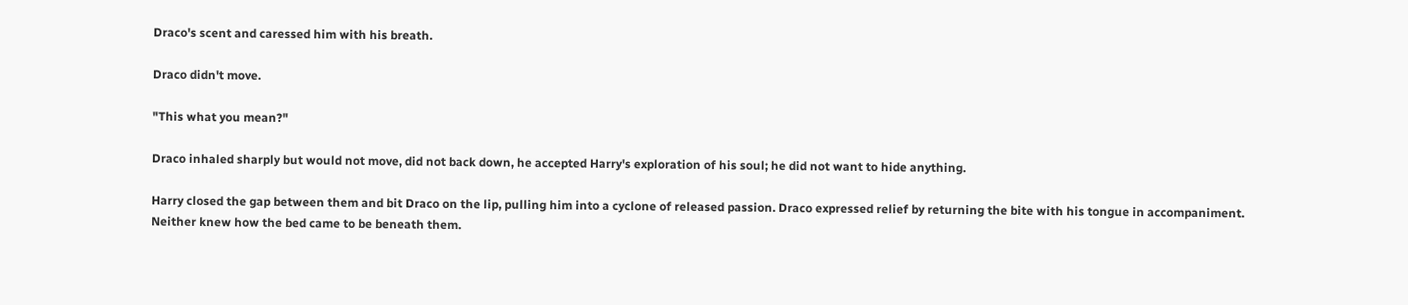Draco's scent and caressed him with his breath.

Draco didn't move.

"This what you mean?"

Draco inhaled sharply but would not move, did not back down, he accepted Harry's exploration of his soul; he did not want to hide anything.

Harry closed the gap between them and bit Draco on the lip, pulling him into a cyclone of released passion. Draco expressed relief by returning the bite with his tongue in accompaniment. Neither knew how the bed came to be beneath them.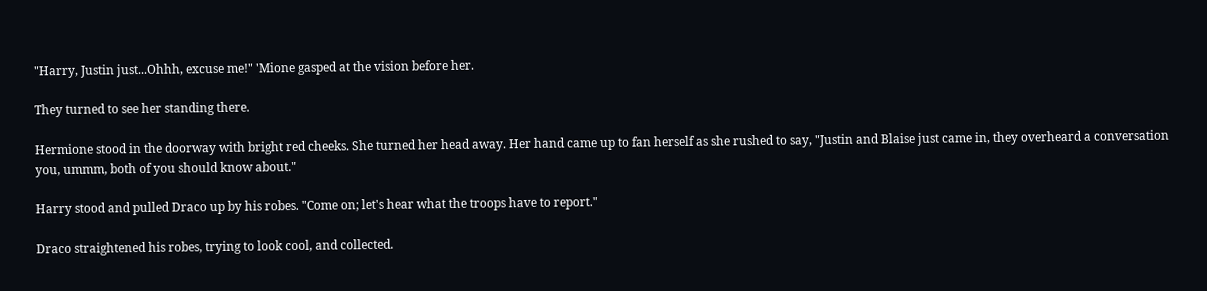"Harry, Justin just...Ohhh, excuse me!" 'Mione gasped at the vision before her.

They turned to see her standing there.

Hermione stood in the doorway with bright red cheeks. She turned her head away. Her hand came up to fan herself as she rushed to say, "Justin and Blaise just came in, they overheard a conversation you, ummm, both of you should know about."

Harry stood and pulled Draco up by his robes. "Come on; let's hear what the troops have to report."

Draco straightened his robes, trying to look cool, and collected.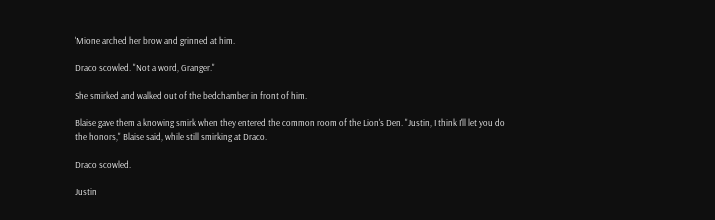'Mione arched her brow and grinned at him.

Draco scowled. "Not a word, Granger."

She smirked and walked out of the bedchamber in front of him.

Blaise gave them a knowing smirk when they entered the common room of the Lion's Den. "Justin, I think I'll let you do the honors," Blaise said, while still smirking at Draco.

Draco scowled.

Justin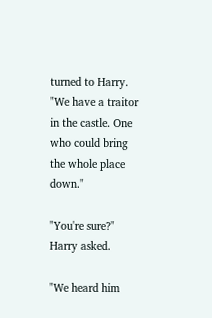turned to Harry. "We have a traitor in the castle. One who could bring the whole place down."

"You're sure?" Harry asked.

"We heard him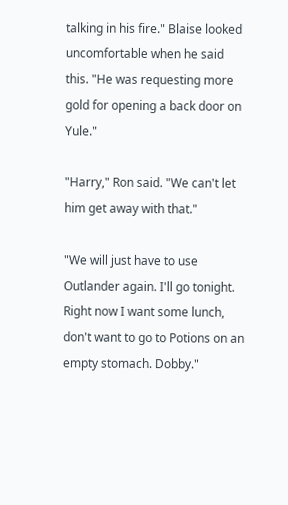talking in his fire." Blaise looked uncomfortable when he said this. "He was requesting more gold for opening a back door on Yule."

"Harry," Ron said. "We can't let him get away with that."

"We will just have to use Outlander again. I'll go tonight. Right now I want some lunch, don't want to go to Potions on an empty stomach. Dobby."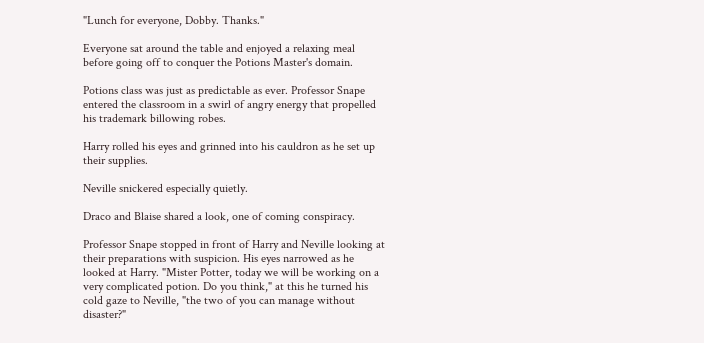"Lunch for everyone, Dobby. Thanks."

Everyone sat around the table and enjoyed a relaxing meal before going off to conquer the Potions Master's domain.

Potions class was just as predictable as ever. Professor Snape entered the classroom in a swirl of angry energy that propelled his trademark billowing robes.

Harry rolled his eyes and grinned into his cauldron as he set up their supplies.

Neville snickered especially quietly.

Draco and Blaise shared a look, one of coming conspiracy.

Professor Snape stopped in front of Harry and Neville looking at their preparations with suspicion. His eyes narrowed as he looked at Harry. "Mister Potter, today we will be working on a very complicated potion. Do you think," at this he turned his cold gaze to Neville, "the two of you can manage without disaster?"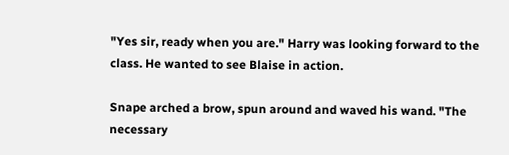"Yes sir, ready when you are." Harry was looking forward to the class. He wanted to see Blaise in action.

Snape arched a brow, spun around and waved his wand. "The necessary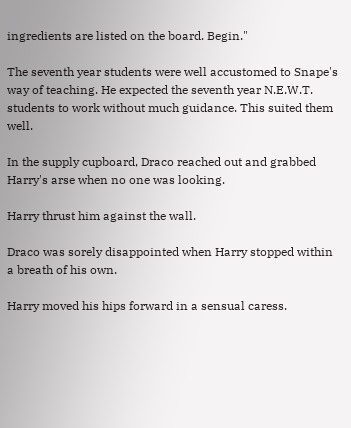ingredients are listed on the board. Begin."

The seventh year students were well accustomed to Snape's way of teaching. He expected the seventh year N.E.W.T. students to work without much guidance. This suited them well.

In the supply cupboard, Draco reached out and grabbed Harry's arse when no one was looking.

Harry thrust him against the wall.

Draco was sorely disappointed when Harry stopped within a breath of his own.

Harry moved his hips forward in a sensual caress.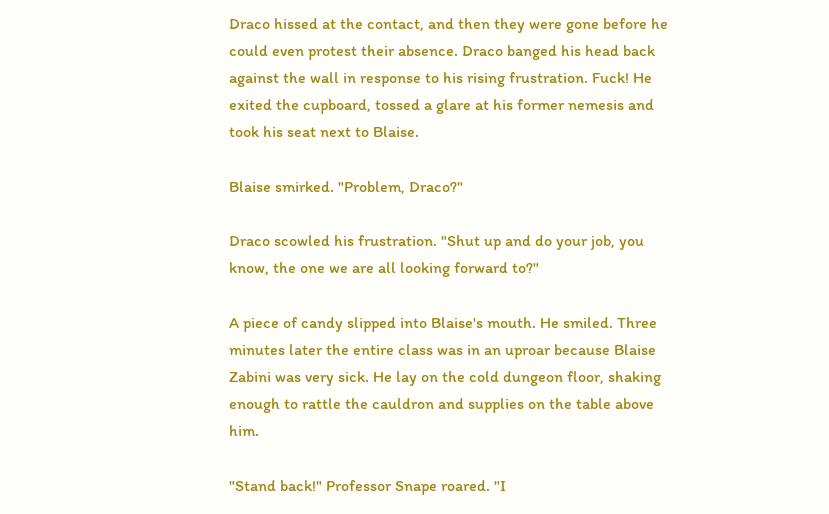Draco hissed at the contact, and then they were gone before he could even protest their absence. Draco banged his head back against the wall in response to his rising frustration. Fuck! He exited the cupboard, tossed a glare at his former nemesis and took his seat next to Blaise.

Blaise smirked. "Problem, Draco?"

Draco scowled his frustration. "Shut up and do your job, you know, the one we are all looking forward to?"

A piece of candy slipped into Blaise's mouth. He smiled. Three minutes later the entire class was in an uproar because Blaise Zabini was very sick. He lay on the cold dungeon floor, shaking enough to rattle the cauldron and supplies on the table above him.

"Stand back!" Professor Snape roared. "I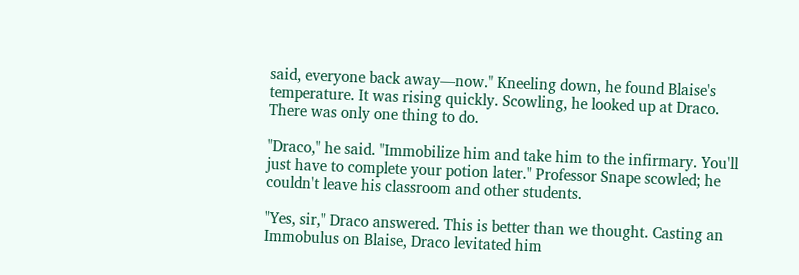said, everyone back away—now." Kneeling down, he found Blaise's temperature. It was rising quickly. Scowling, he looked up at Draco. There was only one thing to do.

"Draco," he said. "Immobilize him and take him to the infirmary. You'll just have to complete your potion later." Professor Snape scowled; he couldn't leave his classroom and other students.

"Yes, sir," Draco answered. This is better than we thought. Casting an Immobulus on Blaise, Draco levitated him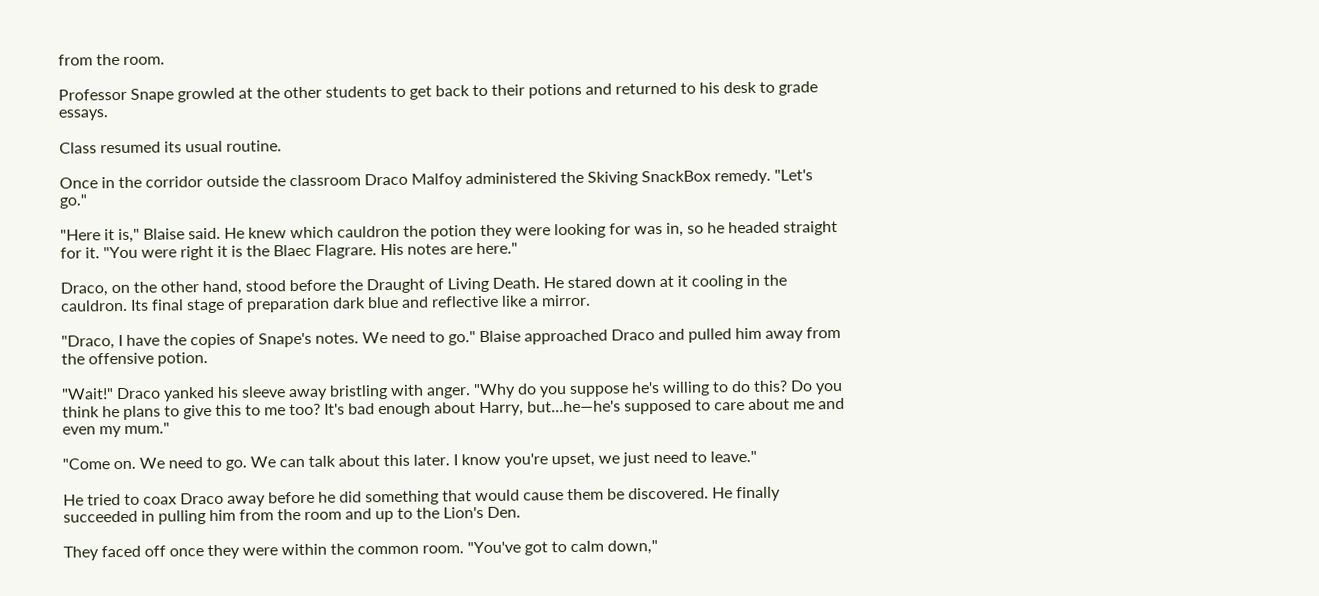from the room.

Professor Snape growled at the other students to get back to their potions and returned to his desk to grade essays.

Class resumed its usual routine.

Once in the corridor outside the classroom Draco Malfoy administered the Skiving SnackBox remedy. "Let's go."

"Here it is," Blaise said. He knew which cauldron the potion they were looking for was in, so he headed straight for it. "You were right it is the Blaec Flagrare. His notes are here."

Draco, on the other hand, stood before the Draught of Living Death. He stared down at it cooling in the cauldron. Its final stage of preparation dark blue and reflective like a mirror.

"Draco, I have the copies of Snape's notes. We need to go." Blaise approached Draco and pulled him away from the offensive potion.

"Wait!" Draco yanked his sleeve away bristling with anger. "Why do you suppose he's willing to do this? Do you think he plans to give this to me too? It's bad enough about Harry, but...he—he's supposed to care about me and even my mum."

"Come on. We need to go. We can talk about this later. I know you're upset, we just need to leave."

He tried to coax Draco away before he did something that would cause them be discovered. He finally succeeded in pulling him from the room and up to the Lion's Den.

They faced off once they were within the common room. "You've got to calm down,"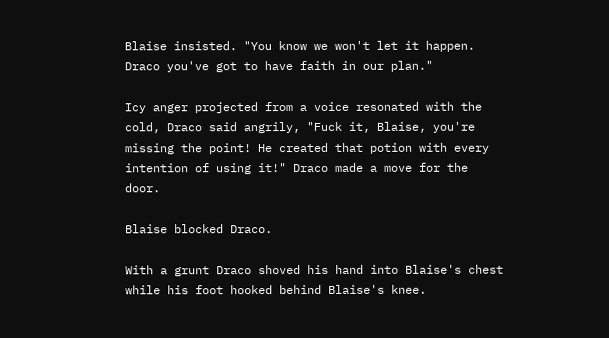Blaise insisted. "You know we won't let it happen. Draco you've got to have faith in our plan."

Icy anger projected from a voice resonated with the cold, Draco said angrily, "Fuck it, Blaise, you're missing the point! He created that potion with every intention of using it!" Draco made a move for the door.

Blaise blocked Draco.

With a grunt Draco shoved his hand into Blaise's chest while his foot hooked behind Blaise's knee.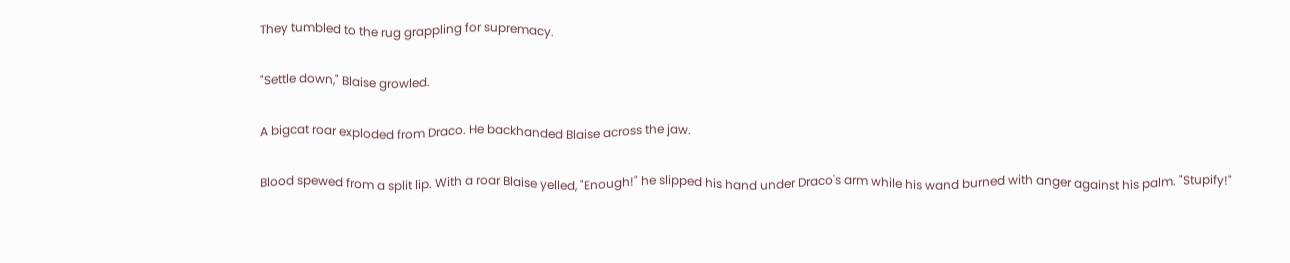They tumbled to the rug grappling for supremacy.

"Settle down," Blaise growled.

A bigcat roar exploded from Draco. He backhanded Blaise across the jaw.

Blood spewed from a split lip. With a roar Blaise yelled, "Enough!" he slipped his hand under Draco's arm while his wand burned with anger against his palm. "Stupify!"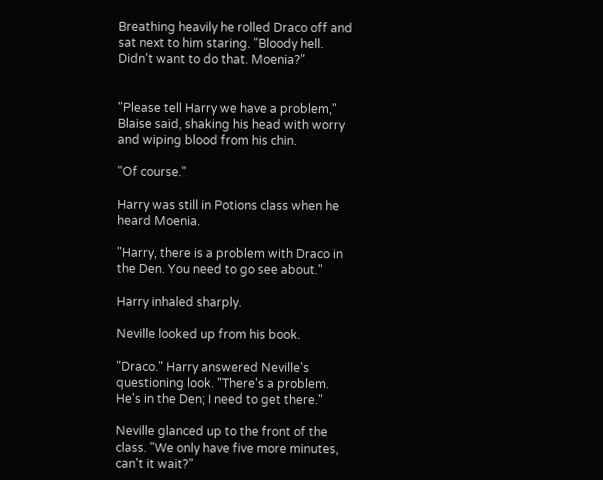Breathing heavily he rolled Draco off and sat next to him staring. "Bloody hell. Didn't want to do that. Moenia?"


"Please tell Harry we have a problem," Blaise said, shaking his head with worry and wiping blood from his chin.

"Of course."

Harry was still in Potions class when he heard Moenia.

"Harry, there is a problem with Draco in the Den. You need to go see about."

Harry inhaled sharply.

Neville looked up from his book.

"Draco." Harry answered Neville's questioning look. "There's a problem. He's in the Den; I need to get there."

Neville glanced up to the front of the class. "We only have five more minutes, can't it wait?"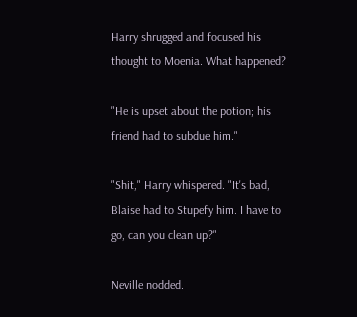Harry shrugged and focused his thought to Moenia. What happened?

"He is upset about the potion; his friend had to subdue him."

"Shit," Harry whispered. "It's bad, Blaise had to Stupefy him. I have to go, can you clean up?"

Neville nodded.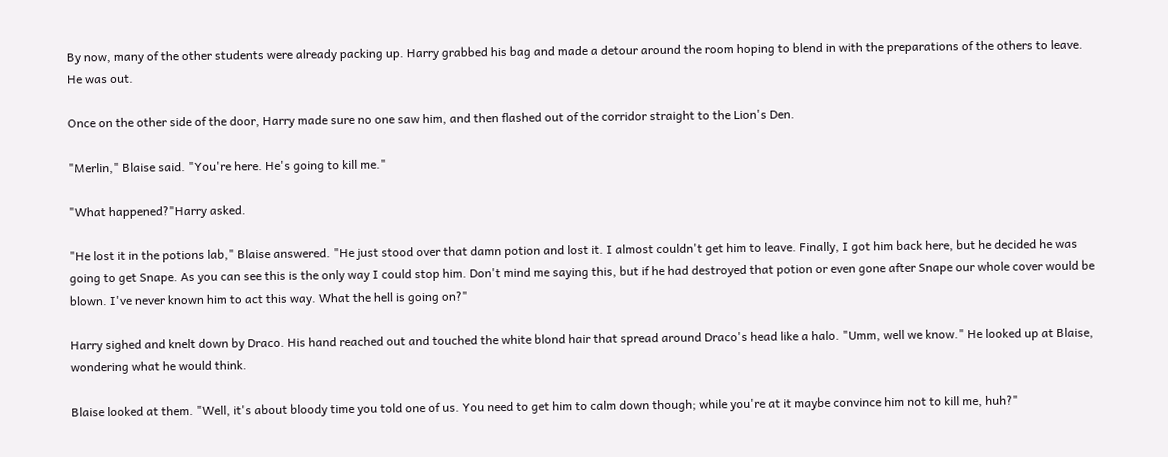By now, many of the other students were already packing up. Harry grabbed his bag and made a detour around the room hoping to blend in with the preparations of the others to leave. He was out.

Once on the other side of the door, Harry made sure no one saw him, and then flashed out of the corridor straight to the Lion's Den.

"Merlin," Blaise said. "You're here. He's going to kill me."

"What happened?"Harry asked.

"He lost it in the potions lab," Blaise answered. "He just stood over that damn potion and lost it. I almost couldn't get him to leave. Finally, I got him back here, but he decided he was going to get Snape. As you can see this is the only way I could stop him. Don't mind me saying this, but if he had destroyed that potion or even gone after Snape our whole cover would be blown. I've never known him to act this way. What the hell is going on?"

Harry sighed and knelt down by Draco. His hand reached out and touched the white blond hair that spread around Draco's head like a halo. "Umm, well we know." He looked up at Blaise, wondering what he would think.

Blaise looked at them. "Well, it's about bloody time you told one of us. You need to get him to calm down though; while you're at it maybe convince him not to kill me, huh?"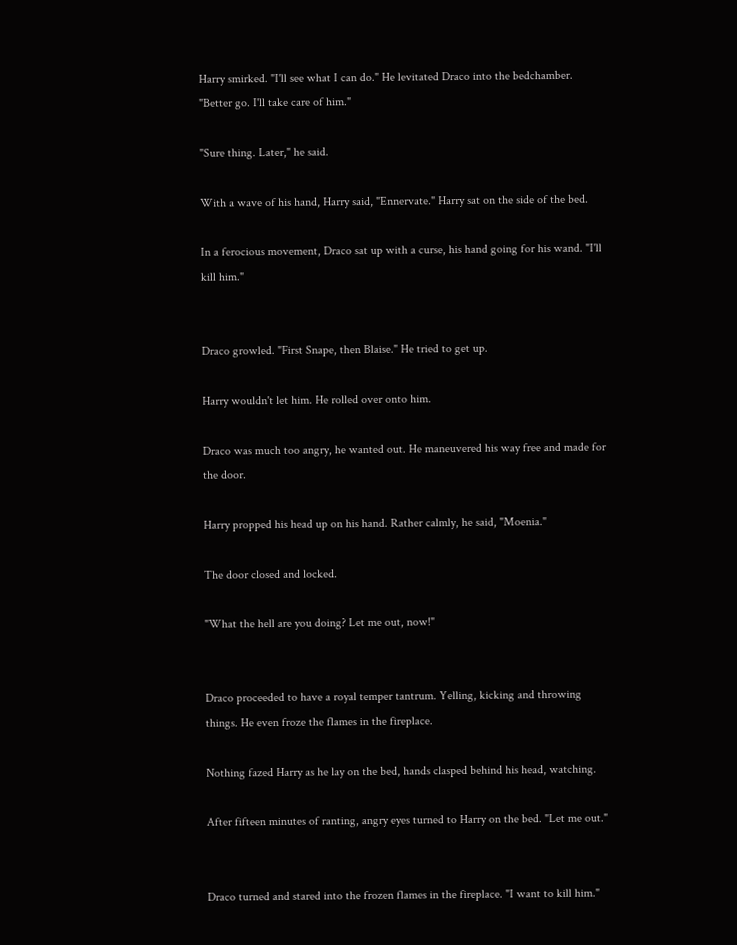Harry smirked. "I'll see what I can do." He levitated Draco into the bedchamber. "Better go. I'll take care of him."

"Sure thing. Later," he said.

With a wave of his hand, Harry said, "Ennervate." Harry sat on the side of the bed.

In a ferocious movement, Draco sat up with a curse, his hand going for his wand. "I'll kill him."


Draco growled. "First Snape, then Blaise." He tried to get up.

Harry wouldn't let him. He rolled over onto him.

Draco was much too angry, he wanted out. He maneuvered his way free and made for the door.

Harry propped his head up on his hand. Rather calmly, he said, "Moenia."

The door closed and locked.

"What the hell are you doing? Let me out, now!"


Draco proceeded to have a royal temper tantrum. Yelling, kicking and throwing things. He even froze the flames in the fireplace.

Nothing fazed Harry as he lay on the bed, hands clasped behind his head, watching.

After fifteen minutes of ranting, angry eyes turned to Harry on the bed. "Let me out."


Draco turned and stared into the frozen flames in the fireplace. "I want to kill him."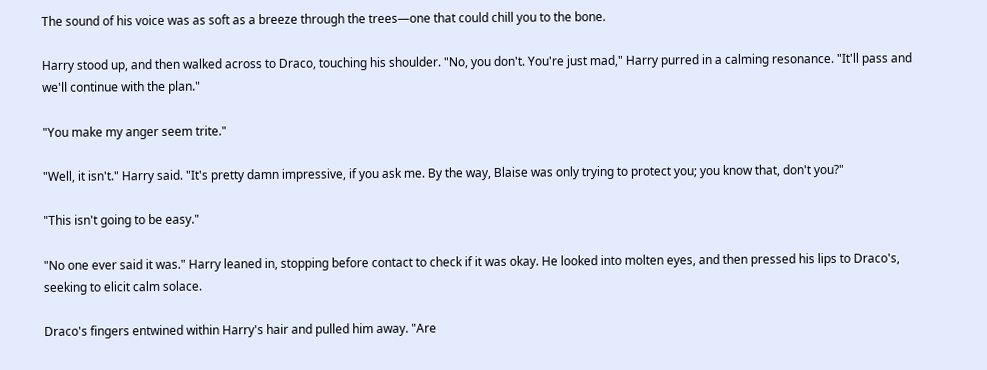The sound of his voice was as soft as a breeze through the trees—one that could chill you to the bone.

Harry stood up, and then walked across to Draco, touching his shoulder. "No, you don't. You're just mad," Harry purred in a calming resonance. "It'll pass and we'll continue with the plan."

"You make my anger seem trite."

"Well, it isn't." Harry said. "It's pretty damn impressive, if you ask me. By the way, Blaise was only trying to protect you; you know that, don't you?"

"This isn't going to be easy."

"No one ever said it was." Harry leaned in, stopping before contact to check if it was okay. He looked into molten eyes, and then pressed his lips to Draco's, seeking to elicit calm solace.

Draco's fingers entwined within Harry's hair and pulled him away. "Are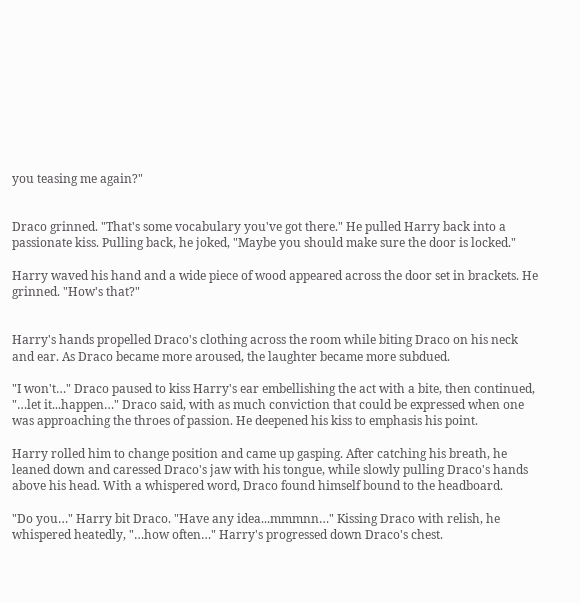you teasing me again?"


Draco grinned. "That's some vocabulary you've got there." He pulled Harry back into a passionate kiss. Pulling back, he joked, "Maybe you should make sure the door is locked."

Harry waved his hand and a wide piece of wood appeared across the door set in brackets. He grinned. "How's that?"


Harry's hands propelled Draco's clothing across the room while biting Draco on his neck and ear. As Draco became more aroused, the laughter became more subdued.

"I won't…" Draco paused to kiss Harry's ear embellishing the act with a bite, then continued, "…let it...happen…" Draco said, with as much conviction that could be expressed when one was approaching the throes of passion. He deepened his kiss to emphasis his point.

Harry rolled him to change position and came up gasping. After catching his breath, he leaned down and caressed Draco's jaw with his tongue, while slowly pulling Draco's hands above his head. With a whispered word, Draco found himself bound to the headboard.

"Do you…" Harry bit Draco. "Have any idea...mmmnn…" Kissing Draco with relish, he whispered heatedly, "…how often…" Harry's progressed down Draco's chest.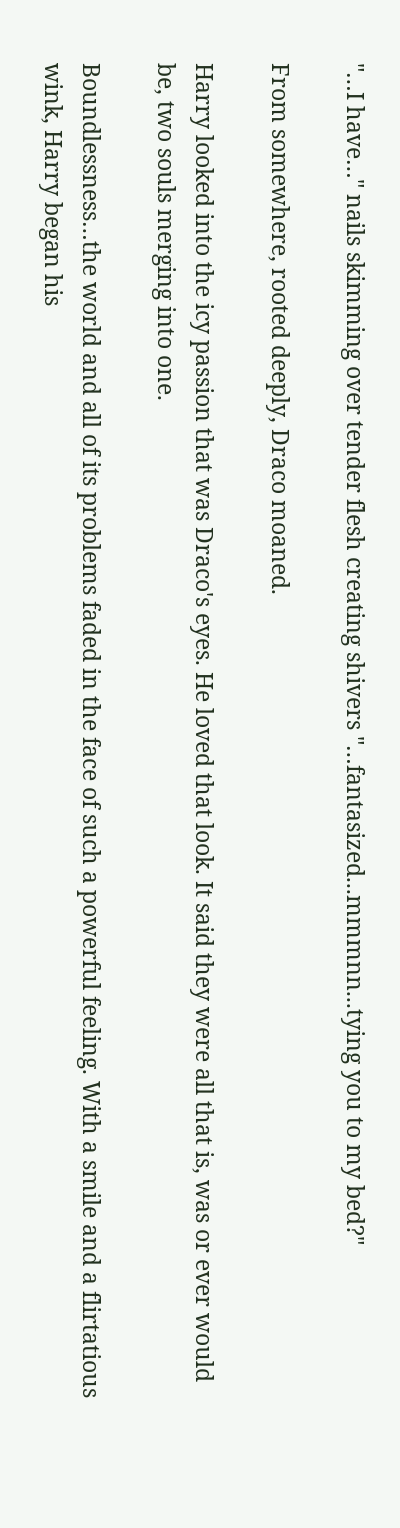"…I have…" nails skimming over tender flesh creating shivers "…fantasized...mmmnn...tying you to my bed?"

From somewhere, rooted deeply, Draco moaned.

Harry looked into the icy passion that was Draco's eyes. He loved that look. It said they were all that is, was or ever would be, two souls merging into one.

Boundlessness…the world and all of its problems faded in the face of such a powerful feeling. With a smile and a flirtatious wink, Harry began his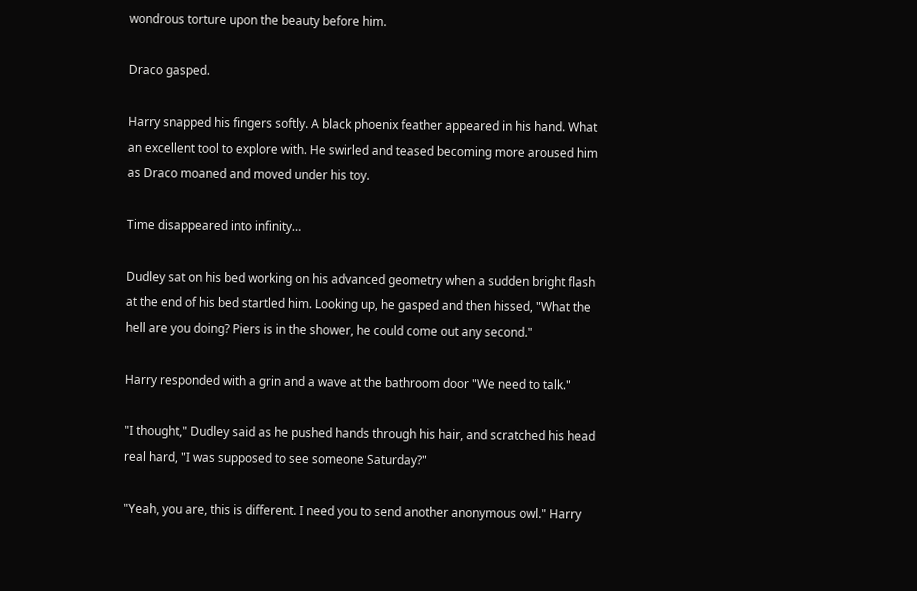wondrous torture upon the beauty before him.

Draco gasped.

Harry snapped his fingers softly. A black phoenix feather appeared in his hand. What an excellent tool to explore with. He swirled and teased becoming more aroused him as Draco moaned and moved under his toy.

Time disappeared into infinity…

Dudley sat on his bed working on his advanced geometry when a sudden bright flash at the end of his bed startled him. Looking up, he gasped and then hissed, "What the hell are you doing? Piers is in the shower, he could come out any second."

Harry responded with a grin and a wave at the bathroom door "We need to talk."

"I thought," Dudley said as he pushed hands through his hair, and scratched his head real hard, "I was supposed to see someone Saturday?"

"Yeah, you are, this is different. I need you to send another anonymous owl." Harry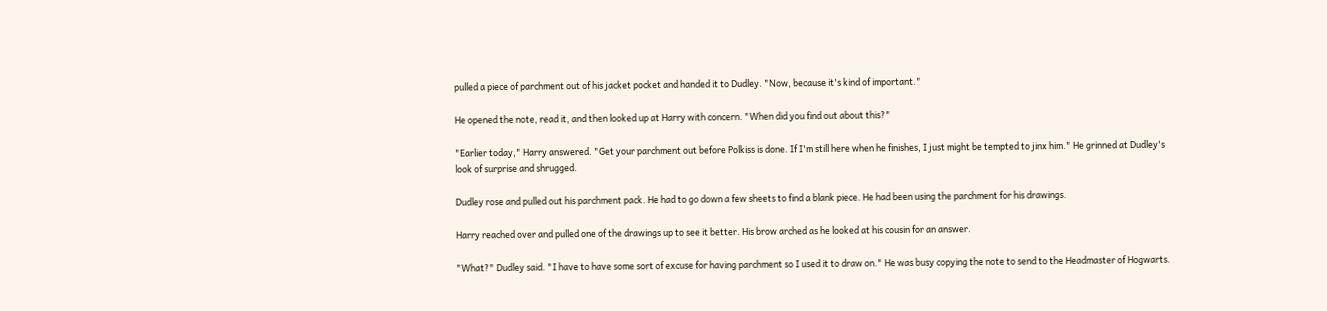pulled a piece of parchment out of his jacket pocket and handed it to Dudley. "Now, because it's kind of important."

He opened the note, read it, and then looked up at Harry with concern. "When did you find out about this?"

"Earlier today," Harry answered. "Get your parchment out before Polkiss is done. If I'm still here when he finishes, I just might be tempted to jinx him." He grinned at Dudley's look of surprise and shrugged.

Dudley rose and pulled out his parchment pack. He had to go down a few sheets to find a blank piece. He had been using the parchment for his drawings.

Harry reached over and pulled one of the drawings up to see it better. His brow arched as he looked at his cousin for an answer.

"What?" Dudley said. "I have to have some sort of excuse for having parchment so I used it to draw on." He was busy copying the note to send to the Headmaster of Hogwarts.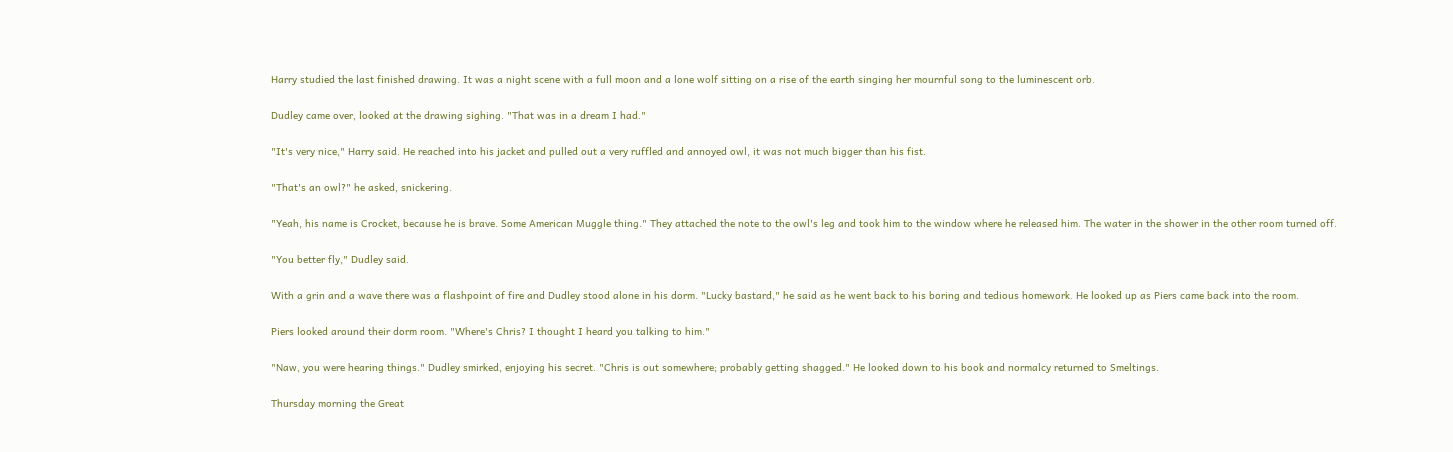Harry studied the last finished drawing. It was a night scene with a full moon and a lone wolf sitting on a rise of the earth singing her mournful song to the luminescent orb.

Dudley came over, looked at the drawing sighing. "That was in a dream I had."

"It's very nice," Harry said. He reached into his jacket and pulled out a very ruffled and annoyed owl, it was not much bigger than his fist.

"That's an owl?" he asked, snickering.

"Yeah, his name is Crocket, because he is brave. Some American Muggle thing." They attached the note to the owl's leg and took him to the window where he released him. The water in the shower in the other room turned off.

"You better fly," Dudley said.

With a grin and a wave there was a flashpoint of fire and Dudley stood alone in his dorm. "Lucky bastard," he said as he went back to his boring and tedious homework. He looked up as Piers came back into the room.

Piers looked around their dorm room. "Where's Chris? I thought I heard you talking to him."

"Naw, you were hearing things." Dudley smirked, enjoying his secret. "Chris is out somewhere; probably getting shagged." He looked down to his book and normalcy returned to Smeltings.

Thursday morning the Great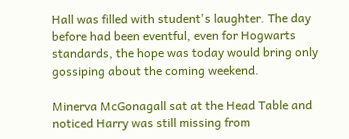Hall was filled with student's laughter. The day before had been eventful, even for Hogwarts standards, the hope was today would bring only gossiping about the coming weekend.

Minerva McGonagall sat at the Head Table and noticed Harry was still missing from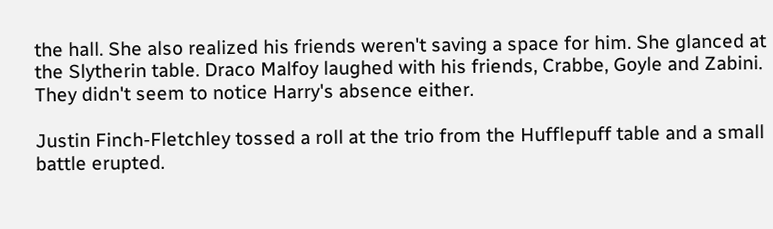the hall. She also realized his friends weren't saving a space for him. She glanced at the Slytherin table. Draco Malfoy laughed with his friends, Crabbe, Goyle and Zabini. They didn't seem to notice Harry's absence either.

Justin Finch-Fletchley tossed a roll at the trio from the Hufflepuff table and a small battle erupted.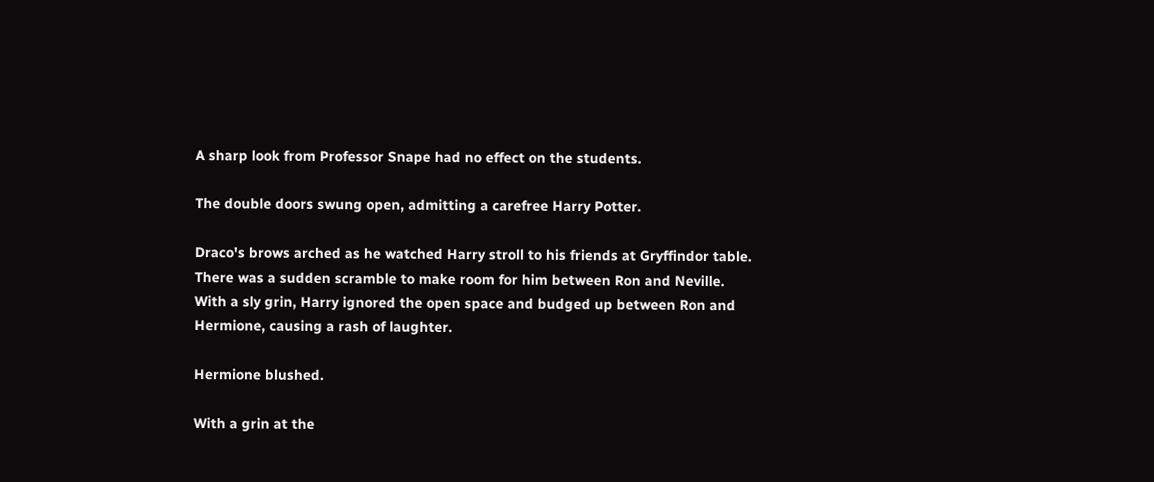A sharp look from Professor Snape had no effect on the students.

The double doors swung open, admitting a carefree Harry Potter.

Draco's brows arched as he watched Harry stroll to his friends at Gryffindor table. There was a sudden scramble to make room for him between Ron and Neville. With a sly grin, Harry ignored the open space and budged up between Ron and Hermione, causing a rash of laughter.

Hermione blushed.

With a grin at the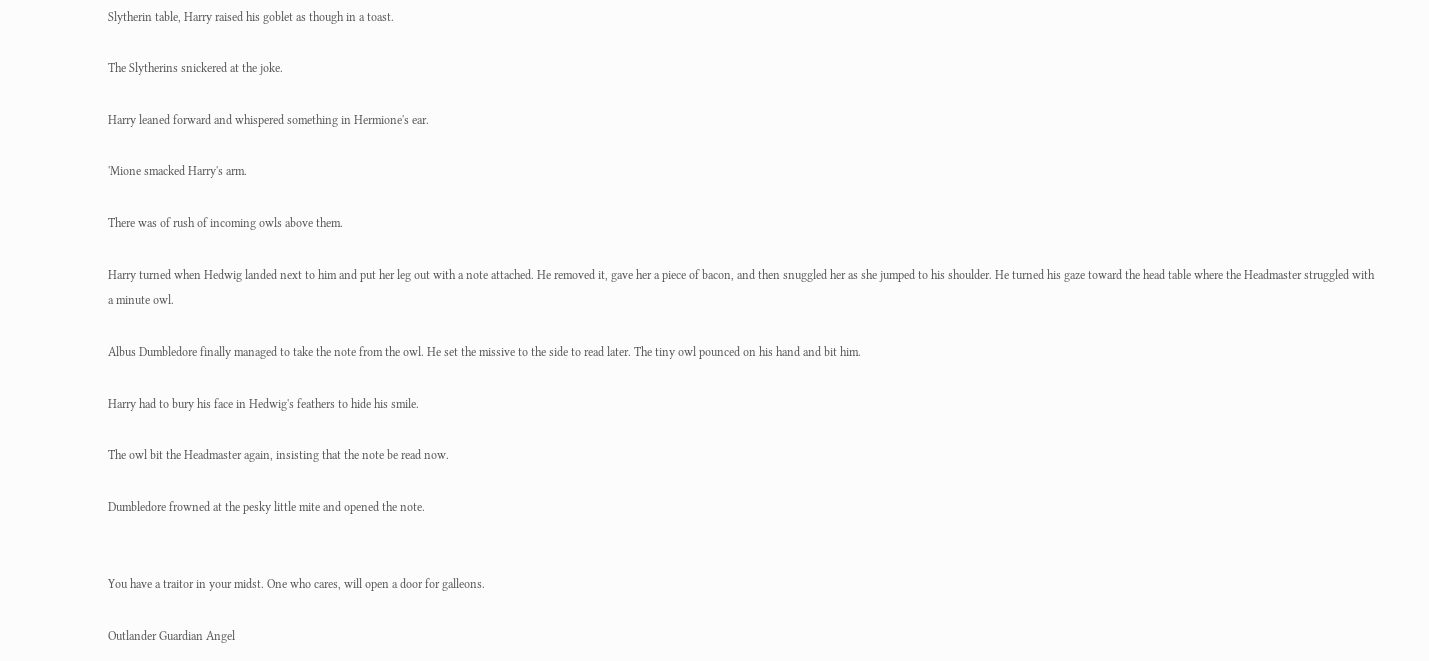Slytherin table, Harry raised his goblet as though in a toast.

The Slytherins snickered at the joke.

Harry leaned forward and whispered something in Hermione's ear.

'Mione smacked Harry's arm.

There was of rush of incoming owls above them.

Harry turned when Hedwig landed next to him and put her leg out with a note attached. He removed it, gave her a piece of bacon, and then snuggled her as she jumped to his shoulder. He turned his gaze toward the head table where the Headmaster struggled with a minute owl.

Albus Dumbledore finally managed to take the note from the owl. He set the missive to the side to read later. The tiny owl pounced on his hand and bit him.

Harry had to bury his face in Hedwig's feathers to hide his smile.

The owl bit the Headmaster again, insisting that the note be read now.

Dumbledore frowned at the pesky little mite and opened the note.


You have a traitor in your midst. One who cares, will open a door for galleons.

Outlander Guardian Angel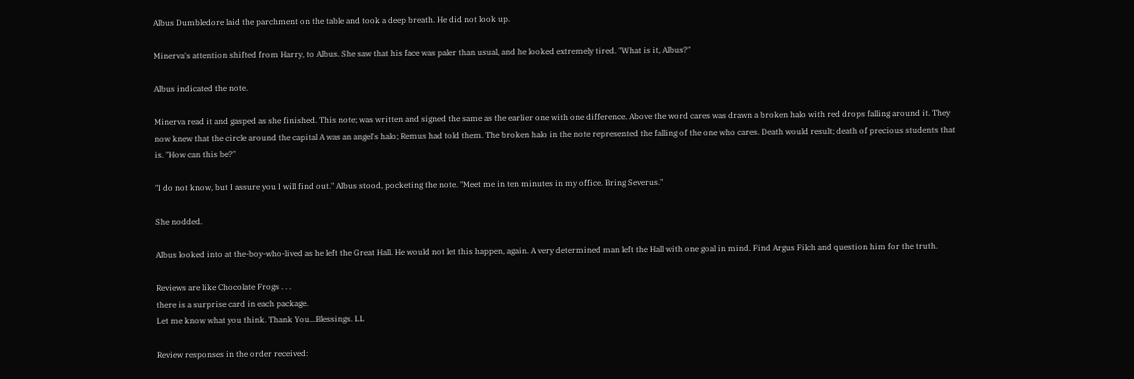Albus Dumbledore laid the parchment on the table and took a deep breath. He did not look up.

Minerva's attention shifted from Harry, to Albus. She saw that his face was paler than usual, and he looked extremely tired. "What is it, Albus?"

Albus indicated the note.

Minerva read it and gasped as she finished. This note; was written and signed the same as the earlier one with one difference. Above the word cares was drawn a broken halo with red drops falling around it. They now knew that the circle around the capital A was an angel's halo; Remus had told them. The broken halo in the note represented the falling of the one who cares. Death would result; death of precious students that is. "How can this be?"

"I do not know, but I assure you I will find out." Albus stood, pocketing the note. "Meet me in ten minutes in my office. Bring Severus."

She nodded.

Albus looked into at the-boy-who-lived as he left the Great Hall. He would not let this happen, again. A very determined man left the Hall with one goal in mind. Find Argus Filch and question him for the truth.

Reviews are like Chocolate Frogs . . .
there is a surprise card in each package.
Let me know what you think. Thank You...Blessings. LL

Review responses in the order received: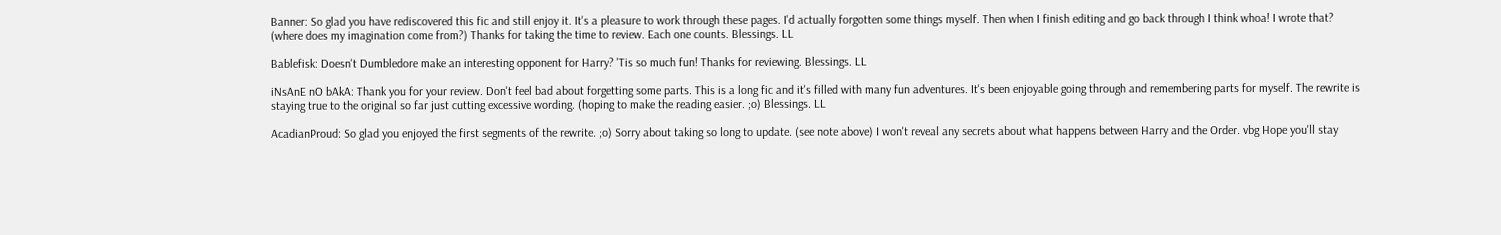Banner: So glad you have rediscovered this fic and still enjoy it. It's a pleasure to work through these pages. I'd actually forgotten some things myself. Then when I finish editing and go back through I think whoa! I wrote that? (where does my imagination come from?) Thanks for taking the time to review. Each one counts. Blessings. LL

Bablefisk: Doesn't Dumbledore make an interesting opponent for Harry? 'Tis so much fun! Thanks for reviewing. Blessings. LL

iNsAnE nO bAkA: Thank you for your review. Don't feel bad about forgetting some parts. This is a long fic and it's filled with many fun adventures. It's been enjoyable going through and remembering parts for myself. The rewrite is staying true to the original so far just cutting excessive wording. (hoping to make the reading easier. ;o) Blessings. LL

AcadianProud: So glad you enjoyed the first segments of the rewrite. ;o) Sorry about taking so long to update. (see note above) I won't reveal any secrets about what happens between Harry and the Order. vbg Hope you'll stay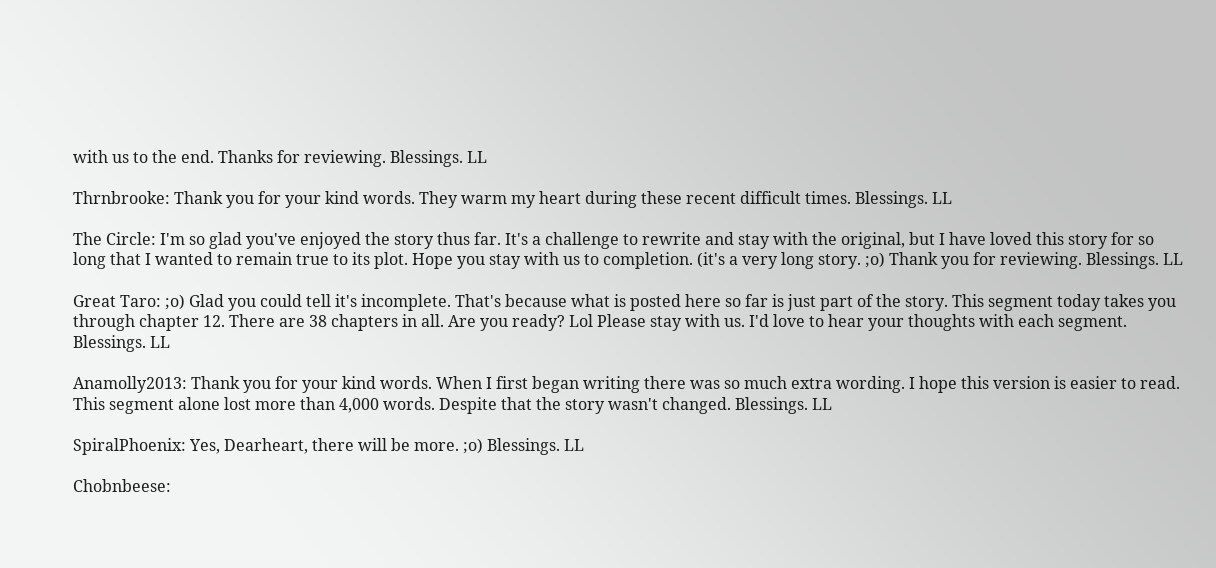with us to the end. Thanks for reviewing. Blessings. LL

Thrnbrooke: Thank you for your kind words. They warm my heart during these recent difficult times. Blessings. LL

The Circle: I'm so glad you've enjoyed the story thus far. It's a challenge to rewrite and stay with the original, but I have loved this story for so long that I wanted to remain true to its plot. Hope you stay with us to completion. (it's a very long story. ;o) Thank you for reviewing. Blessings. LL

Great Taro: ;o) Glad you could tell it's incomplete. That's because what is posted here so far is just part of the story. This segment today takes you through chapter 12. There are 38 chapters in all. Are you ready? Lol Please stay with us. I'd love to hear your thoughts with each segment. Blessings. LL

Anamolly2013: Thank you for your kind words. When I first began writing there was so much extra wording. I hope this version is easier to read. This segment alone lost more than 4,000 words. Despite that the story wasn't changed. Blessings. LL

SpiralPhoenix: Yes, Dearheart, there will be more. ;o) Blessings. LL

Chobnbeese: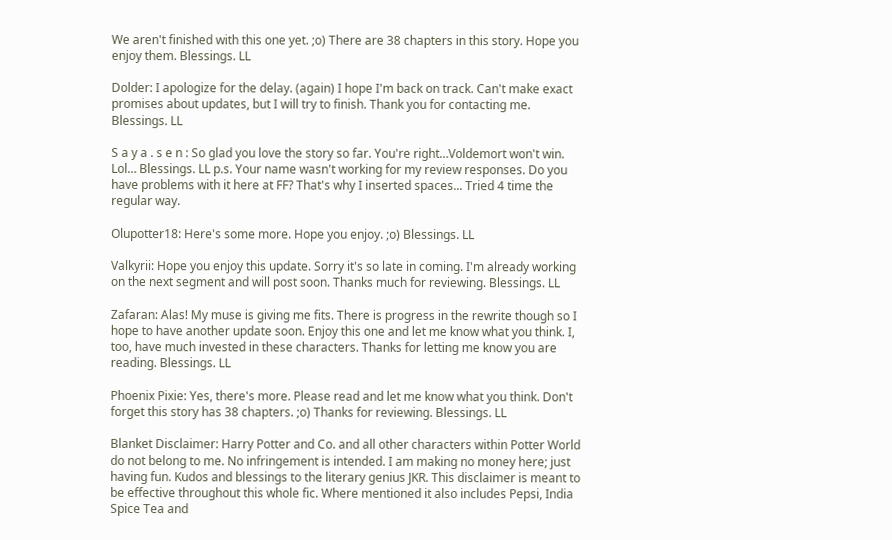We aren't finished with this one yet. ;o) There are 38 chapters in this story. Hope you enjoy them. Blessings. LL

Dolder: I apologize for the delay. (again) I hope I'm back on track. Can't make exact promises about updates, but I will try to finish. Thank you for contacting me. Blessings. LL

S a y a . s e n : So glad you love the story so far. You're right…Voldemort won't win. Lol… Blessings. LL p.s. Your name wasn't working for my review responses. Do you have problems with it here at FF? That's why I inserted spaces... Tried 4 time the regular way.

Olupotter18: Here's some more. Hope you enjoy. ;o) Blessings. LL

Valkyrii: Hope you enjoy this update. Sorry it's so late in coming. I'm already working on the next segment and will post soon. Thanks much for reviewing. Blessings. LL

Zafaran: Alas! My muse is giving me fits. There is progress in the rewrite though so I hope to have another update soon. Enjoy this one and let me know what you think. I, too, have much invested in these characters. Thanks for letting me know you are reading. Blessings. LL

Phoenix Pixie: Yes, there's more. Please read and let me know what you think. Don't forget this story has 38 chapters. ;o) Thanks for reviewing. Blessings. LL

Blanket Disclaimer: Harry Potter and Co. and all other characters within Potter World do not belong to me. No infringement is intended. I am making no money here; just having fun. Kudos and blessings to the literary genius JKR. This disclaimer is meant to be effective throughout this whole fic. Where mentioned it also includes Pepsi, India Spice Tea and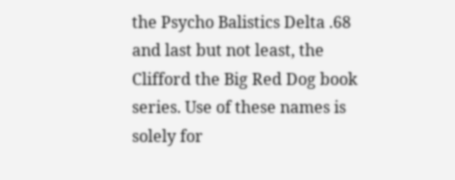the Psycho Balistics Delta .68 and last but not least, the Clifford the Big Red Dog book series. Use of these names is solely for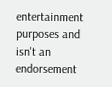entertainment purposes and isn't an endorsement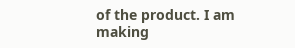of the product. I am making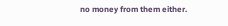no money from them either.